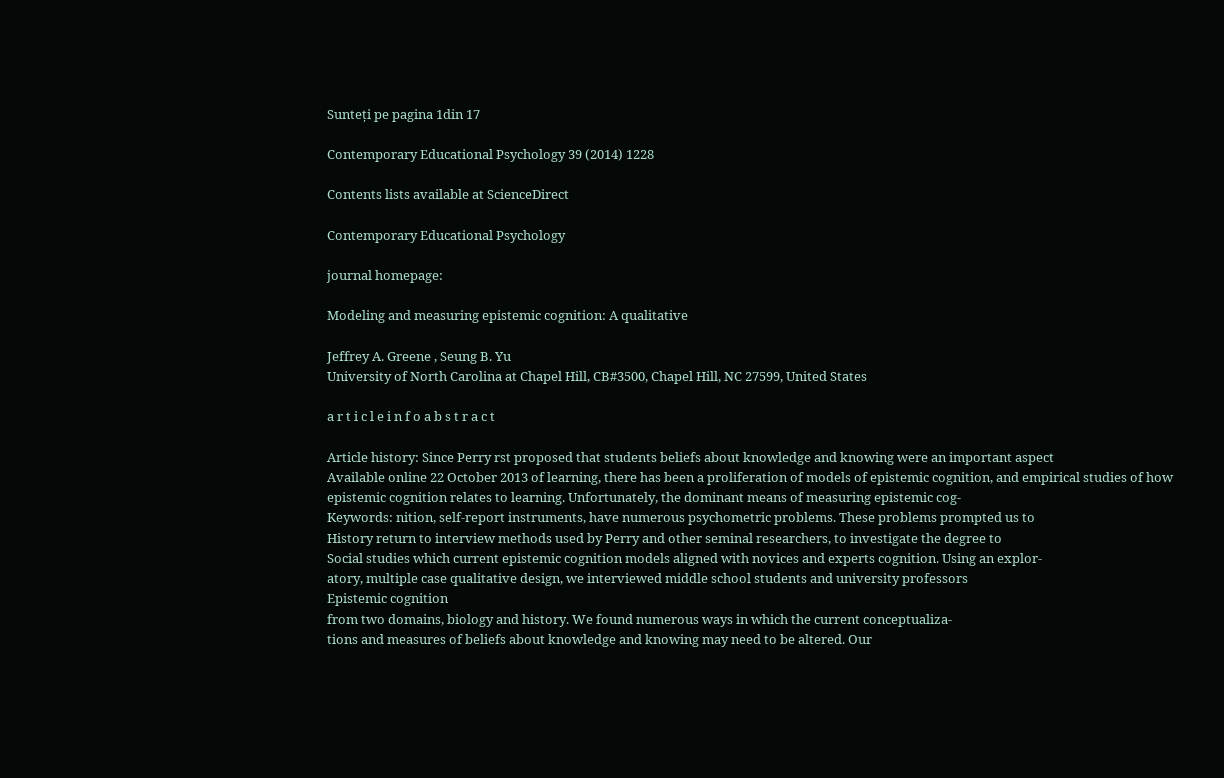Sunteți pe pagina 1din 17

Contemporary Educational Psychology 39 (2014) 1228

Contents lists available at ScienceDirect

Contemporary Educational Psychology

journal homepage:

Modeling and measuring epistemic cognition: A qualitative

Jeffrey A. Greene , Seung B. Yu
University of North Carolina at Chapel Hill, CB#3500, Chapel Hill, NC 27599, United States

a r t i c l e i n f o a b s t r a c t

Article history: Since Perry rst proposed that students beliefs about knowledge and knowing were an important aspect
Available online 22 October 2013 of learning, there has been a proliferation of models of epistemic cognition, and empirical studies of how
epistemic cognition relates to learning. Unfortunately, the dominant means of measuring epistemic cog-
Keywords: nition, self-report instruments, have numerous psychometric problems. These problems prompted us to
History return to interview methods used by Perry and other seminal researchers, to investigate the degree to
Social studies which current epistemic cognition models aligned with novices and experts cognition. Using an explor-
atory, multiple case qualitative design, we interviewed middle school students and university professors
Epistemic cognition
from two domains, biology and history. We found numerous ways in which the current conceptualiza-
tions and measures of beliefs about knowledge and knowing may need to be altered. Our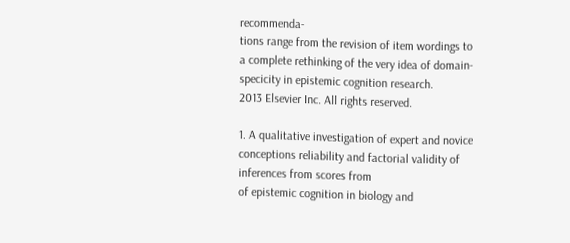recommenda-
tions range from the revision of item wordings to a complete rethinking of the very idea of domain-
specicity in epistemic cognition research.
2013 Elsevier Inc. All rights reserved.

1. A qualitative investigation of expert and novice conceptions reliability and factorial validity of inferences from scores from
of epistemic cognition in biology and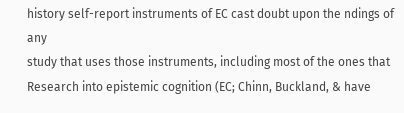history self-report instruments of EC cast doubt upon the ndings of any
study that uses those instruments, including most of the ones that
Research into epistemic cognition (EC; Chinn, Buckland, & have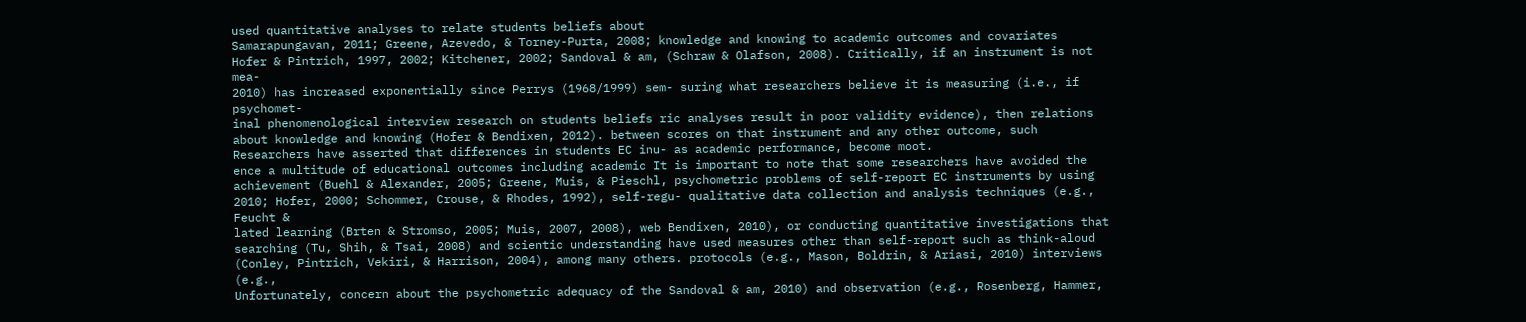used quantitative analyses to relate students beliefs about
Samarapungavan, 2011; Greene, Azevedo, & Torney-Purta, 2008; knowledge and knowing to academic outcomes and covariates
Hofer & Pintrich, 1997, 2002; Kitchener, 2002; Sandoval & am, (Schraw & Olafson, 2008). Critically, if an instrument is not mea-
2010) has increased exponentially since Perrys (1968/1999) sem- suring what researchers believe it is measuring (i.e., if psychomet-
inal phenomenological interview research on students beliefs ric analyses result in poor validity evidence), then relations
about knowledge and knowing (Hofer & Bendixen, 2012). between scores on that instrument and any other outcome, such
Researchers have asserted that differences in students EC inu- as academic performance, become moot.
ence a multitude of educational outcomes including academic It is important to note that some researchers have avoided the
achievement (Buehl & Alexander, 2005; Greene, Muis, & Pieschl, psychometric problems of self-report EC instruments by using
2010; Hofer, 2000; Schommer, Crouse, & Rhodes, 1992), self-regu- qualitative data collection and analysis techniques (e.g., Feucht &
lated learning (Brten & Stromso, 2005; Muis, 2007, 2008), web Bendixen, 2010), or conducting quantitative investigations that
searching (Tu, Shih, & Tsai, 2008) and scientic understanding have used measures other than self-report such as think-aloud
(Conley, Pintrich, Vekiri, & Harrison, 2004), among many others. protocols (e.g., Mason, Boldrin, & Ariasi, 2010) interviews (e.g.,
Unfortunately, concern about the psychometric adequacy of the Sandoval & am, 2010) and observation (e.g., Rosenberg, Hammer,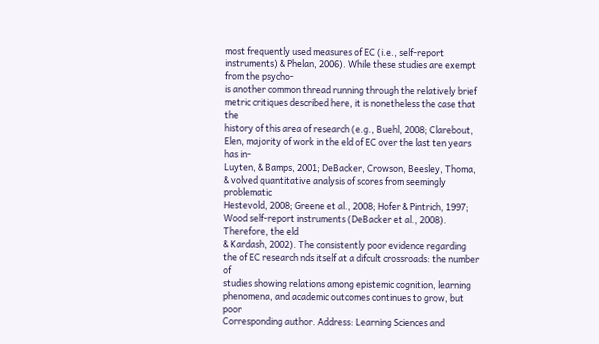most frequently used measures of EC (i.e., self-report instruments) & Phelan, 2006). While these studies are exempt from the psycho-
is another common thread running through the relatively brief metric critiques described here, it is nonetheless the case that the
history of this area of research (e.g., Buehl, 2008; Clarebout, Elen, majority of work in the eld of EC over the last ten years has in-
Luyten, & Bamps, 2001; DeBacker, Crowson, Beesley, Thoma, & volved quantitative analysis of scores from seemingly problematic
Hestevold, 2008; Greene et al., 2008; Hofer & Pintrich, 1997; Wood self-report instruments (DeBacker et al., 2008). Therefore, the eld
& Kardash, 2002). The consistently poor evidence regarding the of EC research nds itself at a difcult crossroads: the number of
studies showing relations among epistemic cognition, learning
phenomena, and academic outcomes continues to grow, but poor
Corresponding author. Address: Learning Sciences and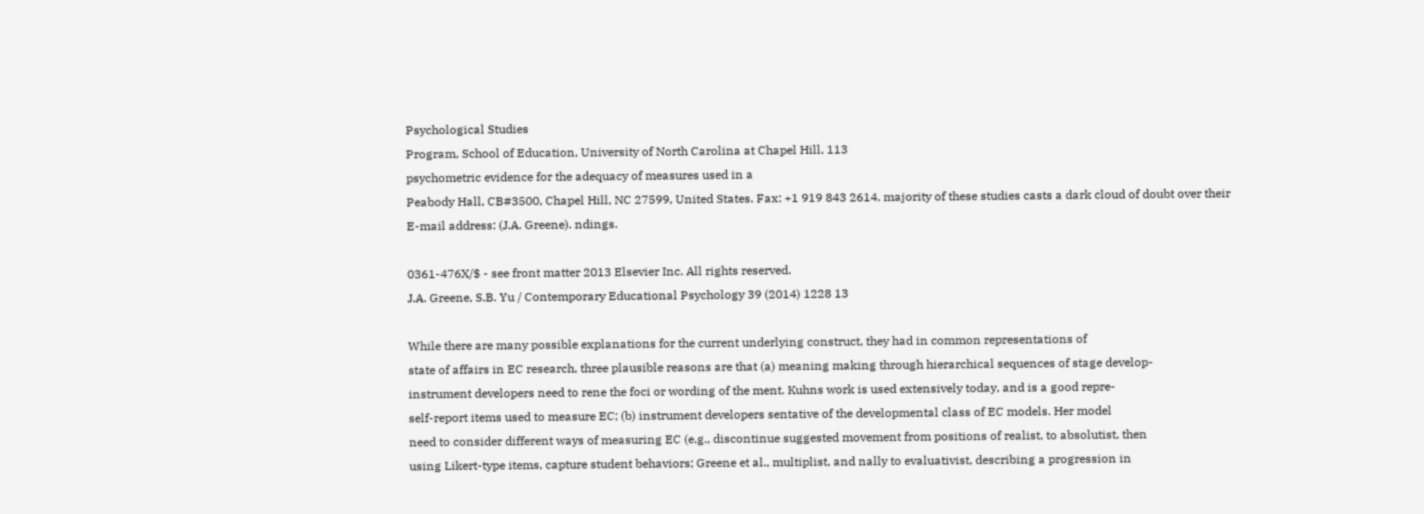Psychological Studies
Program, School of Education, University of North Carolina at Chapel Hill, 113
psychometric evidence for the adequacy of measures used in a
Peabody Hall, CB#3500, Chapel Hill, NC 27599, United States. Fax: +1 919 843 2614. majority of these studies casts a dark cloud of doubt over their
E-mail address: (J.A. Greene). ndings.

0361-476X/$ - see front matter 2013 Elsevier Inc. All rights reserved.
J.A. Greene, S.B. Yu / Contemporary Educational Psychology 39 (2014) 1228 13

While there are many possible explanations for the current underlying construct, they had in common representations of
state of affairs in EC research, three plausible reasons are that (a) meaning making through hierarchical sequences of stage develop-
instrument developers need to rene the foci or wording of the ment. Kuhns work is used extensively today, and is a good repre-
self-report items used to measure EC; (b) instrument developers sentative of the developmental class of EC models. Her model
need to consider different ways of measuring EC (e.g., discontinue suggested movement from positions of realist, to absolutist, then
using Likert-type items, capture student behaviors; Greene et al., multiplist, and nally to evaluativist, describing a progression in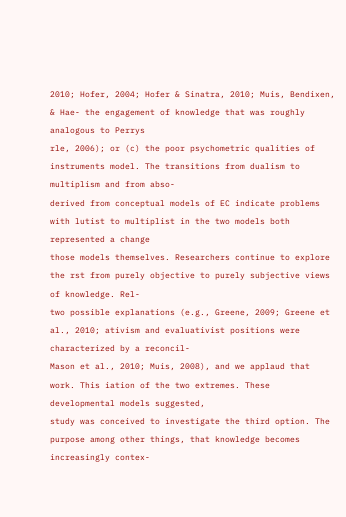2010; Hofer, 2004; Hofer & Sinatra, 2010; Muis, Bendixen, & Hae- the engagement of knowledge that was roughly analogous to Perrys
rle, 2006); or (c) the poor psychometric qualities of instruments model. The transitions from dualism to multiplism and from abso-
derived from conceptual models of EC indicate problems with lutist to multiplist in the two models both represented a change
those models themselves. Researchers continue to explore the rst from purely objective to purely subjective views of knowledge. Rel-
two possible explanations (e.g., Greene, 2009; Greene et al., 2010; ativism and evaluativist positions were characterized by a reconcil-
Mason et al., 2010; Muis, 2008), and we applaud that work. This iation of the two extremes. These developmental models suggested,
study was conceived to investigate the third option. The purpose among other things, that knowledge becomes increasingly contex-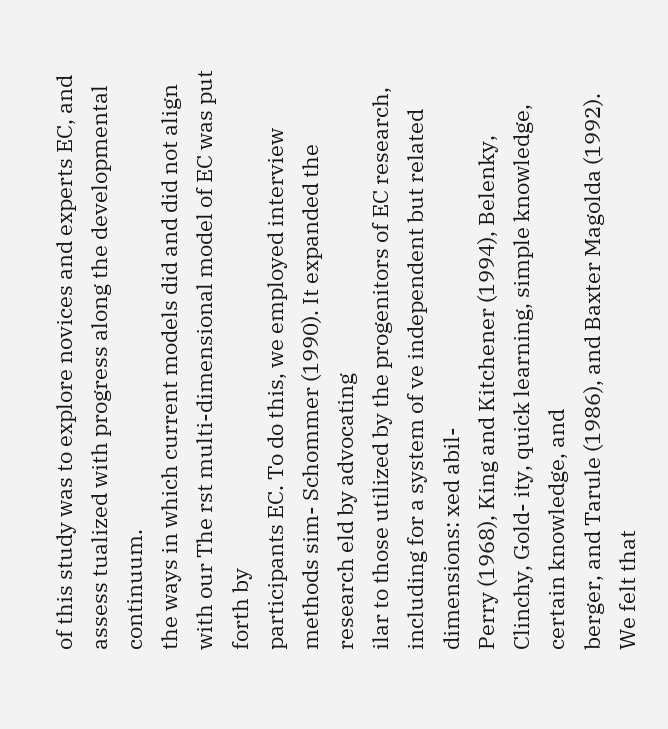of this study was to explore novices and experts EC, and assess tualized with progress along the developmental continuum.
the ways in which current models did and did not align with our The rst multi-dimensional model of EC was put forth by
participants EC. To do this, we employed interview methods sim- Schommer (1990). It expanded the research eld by advocating
ilar to those utilized by the progenitors of EC research, including for a system of ve independent but related dimensions: xed abil-
Perry (1968), King and Kitchener (1994), Belenky, Clinchy, Gold- ity, quick learning, simple knowledge, certain knowledge, and
berger, and Tarule (1986), and Baxter Magolda (1992). We felt that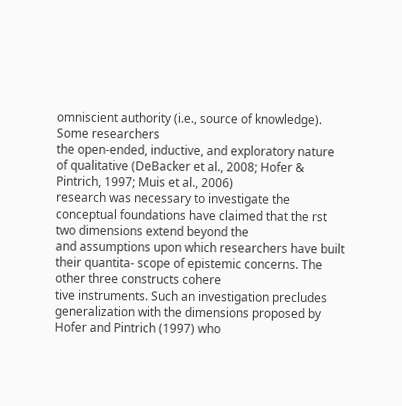omniscient authority (i.e., source of knowledge). Some researchers
the open-ended, inductive, and exploratory nature of qualitative (DeBacker et al., 2008; Hofer & Pintrich, 1997; Muis et al., 2006)
research was necessary to investigate the conceptual foundations have claimed that the rst two dimensions extend beyond the
and assumptions upon which researchers have built their quantita- scope of epistemic concerns. The other three constructs cohere
tive instruments. Such an investigation precludes generalization with the dimensions proposed by Hofer and Pintrich (1997) who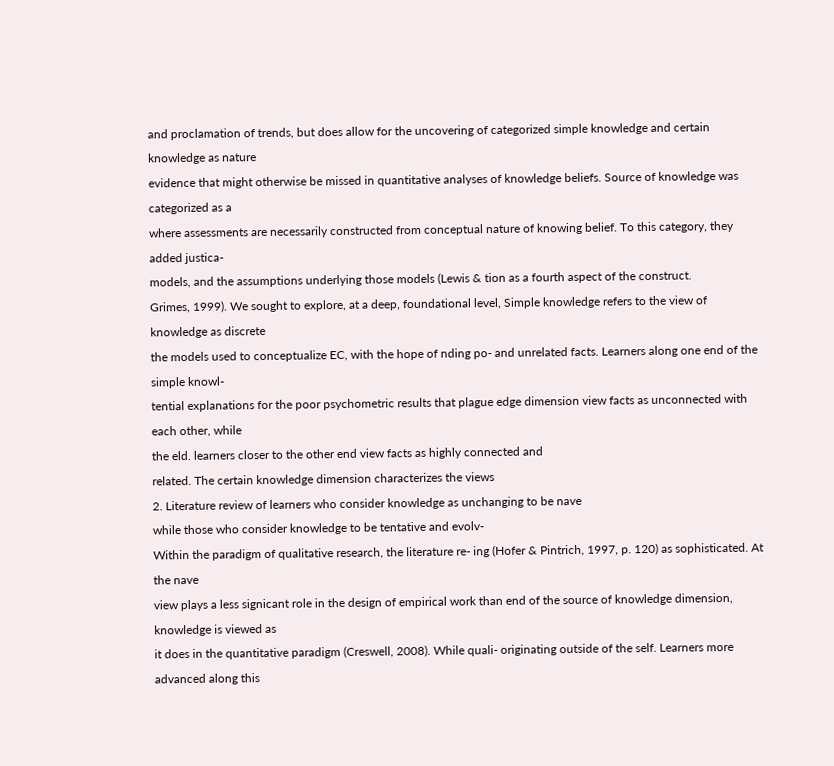and proclamation of trends, but does allow for the uncovering of categorized simple knowledge and certain knowledge as nature
evidence that might otherwise be missed in quantitative analyses of knowledge beliefs. Source of knowledge was categorized as a
where assessments are necessarily constructed from conceptual nature of knowing belief. To this category, they added justica-
models, and the assumptions underlying those models (Lewis & tion as a fourth aspect of the construct.
Grimes, 1999). We sought to explore, at a deep, foundational level, Simple knowledge refers to the view of knowledge as discrete
the models used to conceptualize EC, with the hope of nding po- and unrelated facts. Learners along one end of the simple knowl-
tential explanations for the poor psychometric results that plague edge dimension view facts as unconnected with each other, while
the eld. learners closer to the other end view facts as highly connected and
related. The certain knowledge dimension characterizes the views
2. Literature review of learners who consider knowledge as unchanging to be nave
while those who consider knowledge to be tentative and evolv-
Within the paradigm of qualitative research, the literature re- ing (Hofer & Pintrich, 1997, p. 120) as sophisticated. At the nave
view plays a less signicant role in the design of empirical work than end of the source of knowledge dimension, knowledge is viewed as
it does in the quantitative paradigm (Creswell, 2008). While quali- originating outside of the self. Learners more advanced along this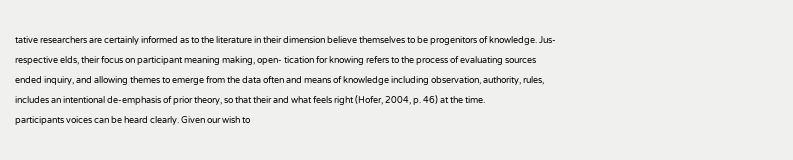tative researchers are certainly informed as to the literature in their dimension believe themselves to be progenitors of knowledge. Jus-
respective elds, their focus on participant meaning making, open- tication for knowing refers to the process of evaluating sources
ended inquiry, and allowing themes to emerge from the data often and means of knowledge including observation, authority, rules,
includes an intentional de-emphasis of prior theory, so that their and what feels right (Hofer, 2004, p. 46) at the time.
participants voices can be heard clearly. Given our wish to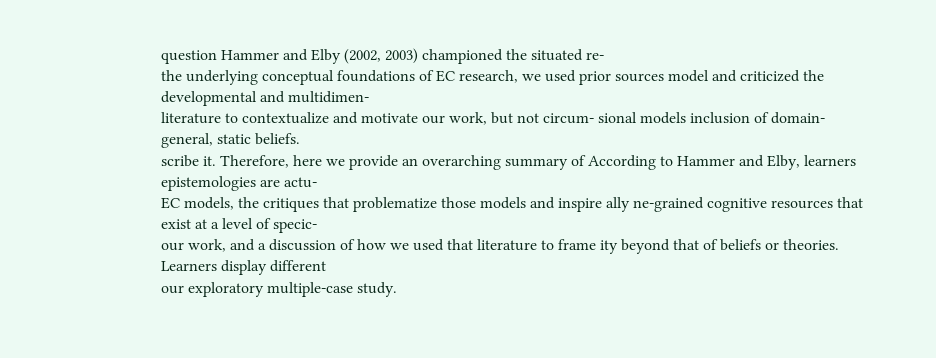question Hammer and Elby (2002, 2003) championed the situated re-
the underlying conceptual foundations of EC research, we used prior sources model and criticized the developmental and multidimen-
literature to contextualize and motivate our work, but not circum- sional models inclusion of domain-general, static beliefs.
scribe it. Therefore, here we provide an overarching summary of According to Hammer and Elby, learners epistemologies are actu-
EC models, the critiques that problematize those models and inspire ally ne-grained cognitive resources that exist at a level of specic-
our work, and a discussion of how we used that literature to frame ity beyond that of beliefs or theories. Learners display different
our exploratory multiple-case study.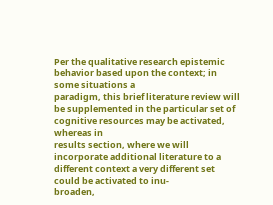Per the qualitative research epistemic behavior based upon the context; in some situations a
paradigm, this brief literature review will be supplemented in the particular set of cognitive resources may be activated, whereas in
results section, where we will incorporate additional literature to a different context a very different set could be activated to inu-
broaden,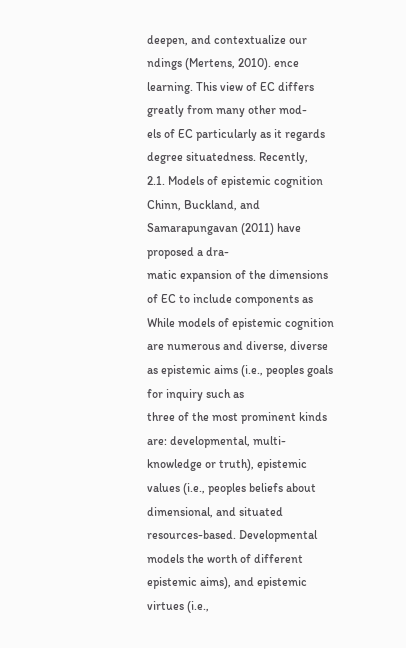deepen, and contextualize our ndings (Mertens, 2010). ence learning. This view of EC differs greatly from many other mod-
els of EC particularly as it regards degree situatedness. Recently,
2.1. Models of epistemic cognition Chinn, Buckland, and Samarapungavan (2011) have proposed a dra-
matic expansion of the dimensions of EC to include components as
While models of epistemic cognition are numerous and diverse, diverse as epistemic aims (i.e., peoples goals for inquiry such as
three of the most prominent kinds are: developmental, multi- knowledge or truth), epistemic values (i.e., peoples beliefs about
dimensional, and situated resources-based. Developmental models the worth of different epistemic aims), and epistemic virtues (i.e.,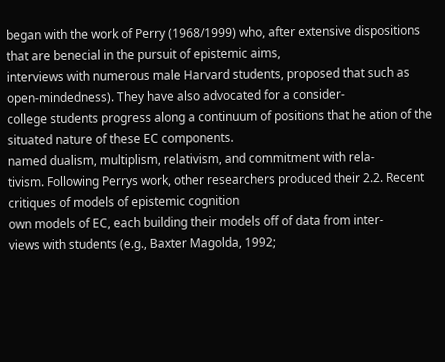began with the work of Perry (1968/1999) who, after extensive dispositions that are benecial in the pursuit of epistemic aims,
interviews with numerous male Harvard students, proposed that such as open-mindedness). They have also advocated for a consider-
college students progress along a continuum of positions that he ation of the situated nature of these EC components.
named dualism, multiplism, relativism, and commitment with rela-
tivism. Following Perrys work, other researchers produced their 2.2. Recent critiques of models of epistemic cognition
own models of EC, each building their models off of data from inter-
views with students (e.g., Baxter Magolda, 1992;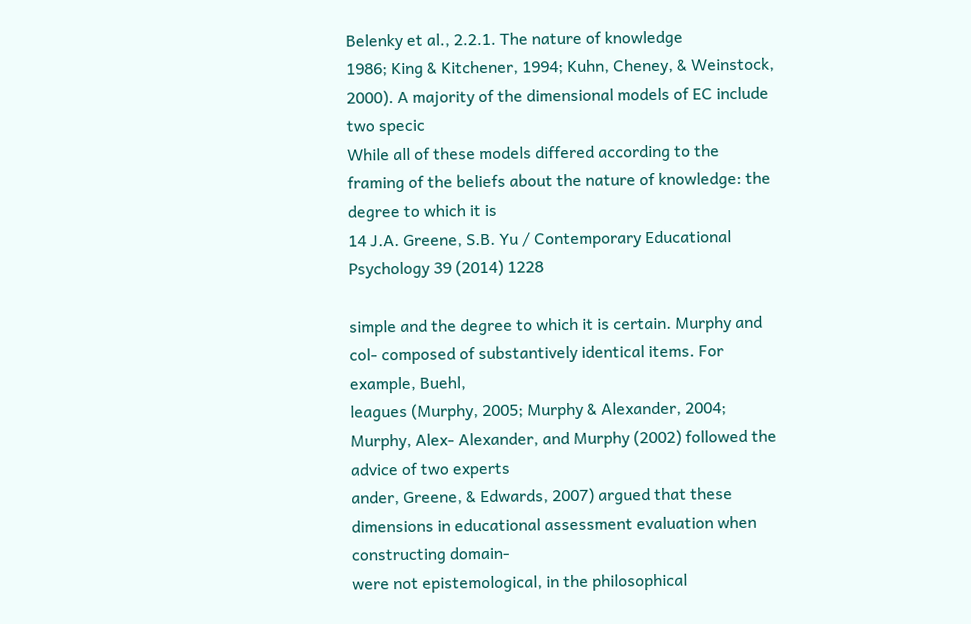Belenky et al., 2.2.1. The nature of knowledge
1986; King & Kitchener, 1994; Kuhn, Cheney, & Weinstock, 2000). A majority of the dimensional models of EC include two specic
While all of these models differed according to the framing of the beliefs about the nature of knowledge: the degree to which it is
14 J.A. Greene, S.B. Yu / Contemporary Educational Psychology 39 (2014) 1228

simple and the degree to which it is certain. Murphy and col- composed of substantively identical items. For example, Buehl,
leagues (Murphy, 2005; Murphy & Alexander, 2004; Murphy, Alex- Alexander, and Murphy (2002) followed the advice of two experts
ander, Greene, & Edwards, 2007) argued that these dimensions in educational assessment evaluation when constructing domain-
were not epistemological, in the philosophical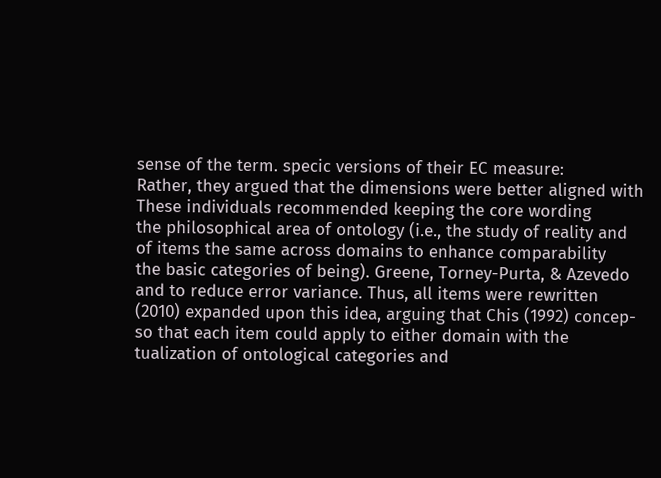sense of the term. specic versions of their EC measure:
Rather, they argued that the dimensions were better aligned with
These individuals recommended keeping the core wording
the philosophical area of ontology (i.e., the study of reality and
of items the same across domains to enhance comparability
the basic categories of being). Greene, Torney-Purta, & Azevedo
and to reduce error variance. Thus, all items were rewritten
(2010) expanded upon this idea, arguing that Chis (1992) concep-
so that each item could apply to either domain with the
tualization of ontological categories and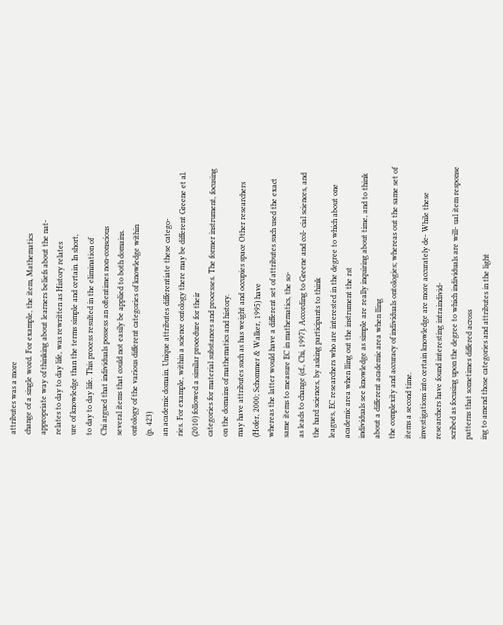attributes was a more
change of a single word. For example, the item, Mathematics
appropriate way of thinking about learners beliefs about the nat-
relates to day to day life, was rewritten as History relates
ure of knowledge than the terms simple and certain. In short,
to day to day life. This process resulted in the elimination of
Chi argued that individuals possess an oftentimes non-conscious
several items that could not easily be applied to both domains.
ontology of the various different categories of knowledge within
(p. 423)
an academic domain. Unique attributes differentiate these catego-
ries. For example, within a science ontology there may be different Greene et al. (2010) followed a similar procedure for their
categories for material substances and processes. The former instrument, focusing on the domains of mathematics and history.
may have attributes such as has weight and occupies space Other researchers (Hofer, 2000; Schommer & Walker, 1995) have
whereas the latter would have a different set of attributes such used the exact same items to measure EC in mathematics, the so-
as leads to change (cf., Chi, 1997). According to Greene and col- cial sciences, and the hard sciences, by asking participants to think
leagues, EC researchers who are interested in the degree to which about one academic area when lling out the instrument the rst
individuals see knowledge as simple are really inquiring about time, and to think about a different academic area when lling
the complexity and accuracy of individuals ontologies; whereas out the same set of items a second time.
investigations into certain knowledge are more accurately de- While these researchers have found interesting intraindivid-
scribed as focusing upon the degree to which individuals are will- ual item response patterns that sometimes differed across
ing to amend those categories and attributes in the light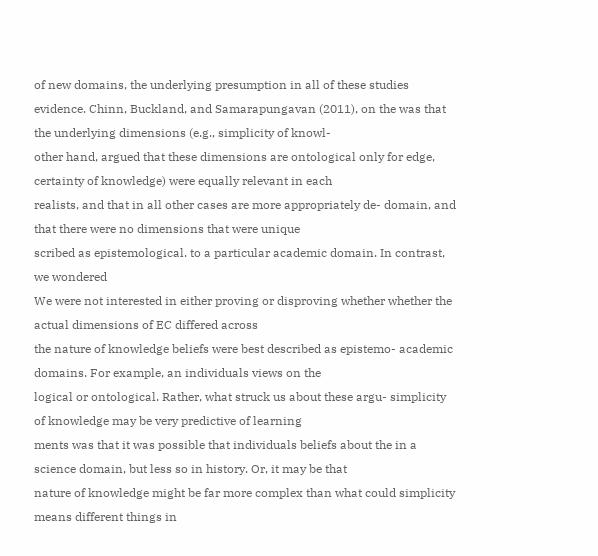of new domains, the underlying presumption in all of these studies
evidence. Chinn, Buckland, and Samarapungavan (2011), on the was that the underlying dimensions (e.g., simplicity of knowl-
other hand, argued that these dimensions are ontological only for edge, certainty of knowledge) were equally relevant in each
realists, and that in all other cases are more appropriately de- domain, and that there were no dimensions that were unique
scribed as epistemological. to a particular academic domain. In contrast, we wondered
We were not interested in either proving or disproving whether whether the actual dimensions of EC differed across
the nature of knowledge beliefs were best described as epistemo- academic domains. For example, an individuals views on the
logical or ontological. Rather, what struck us about these argu- simplicity of knowledge may be very predictive of learning
ments was that it was possible that individuals beliefs about the in a science domain, but less so in history. Or, it may be that
nature of knowledge might be far more complex than what could simplicity means different things in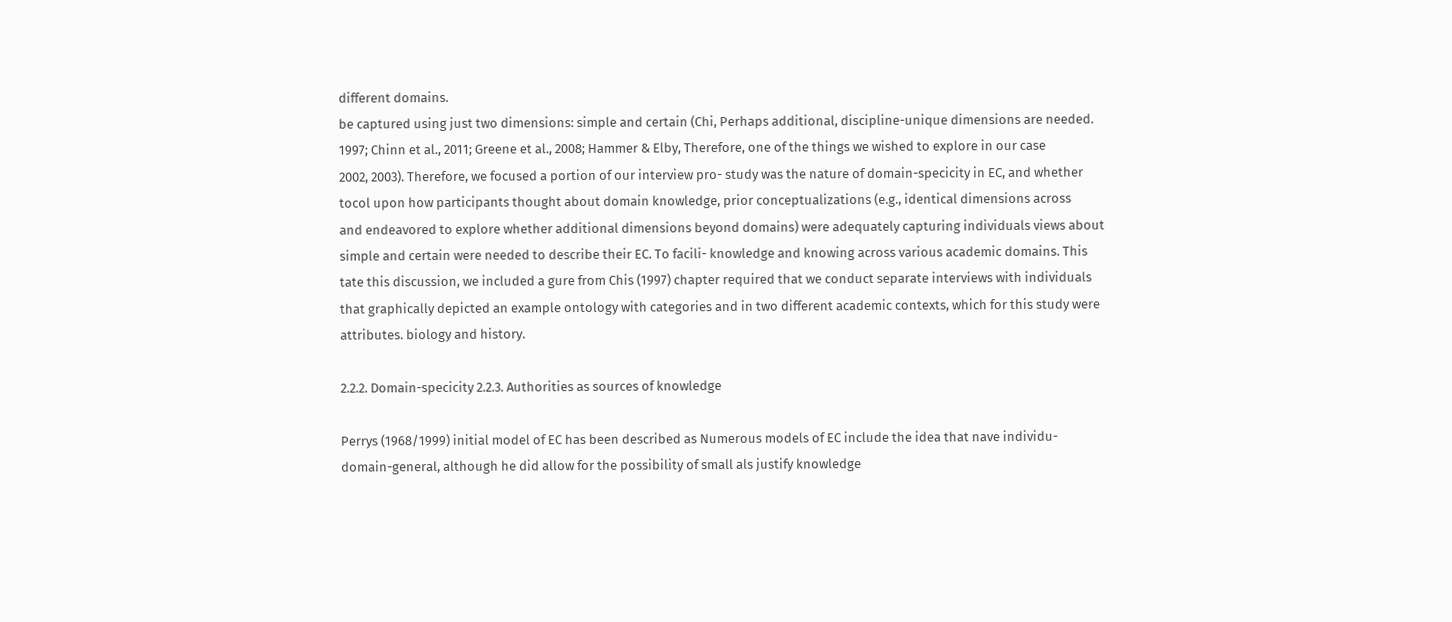different domains.
be captured using just two dimensions: simple and certain (Chi, Perhaps additional, discipline-unique dimensions are needed.
1997; Chinn et al., 2011; Greene et al., 2008; Hammer & Elby, Therefore, one of the things we wished to explore in our case
2002, 2003). Therefore, we focused a portion of our interview pro- study was the nature of domain-specicity in EC, and whether
tocol upon how participants thought about domain knowledge, prior conceptualizations (e.g., identical dimensions across
and endeavored to explore whether additional dimensions beyond domains) were adequately capturing individuals views about
simple and certain were needed to describe their EC. To facili- knowledge and knowing across various academic domains. This
tate this discussion, we included a gure from Chis (1997) chapter required that we conduct separate interviews with individuals
that graphically depicted an example ontology with categories and in two different academic contexts, which for this study were
attributes. biology and history.

2.2.2. Domain-specicity 2.2.3. Authorities as sources of knowledge

Perrys (1968/1999) initial model of EC has been described as Numerous models of EC include the idea that nave individu-
domain-general, although he did allow for the possibility of small als justify knowledge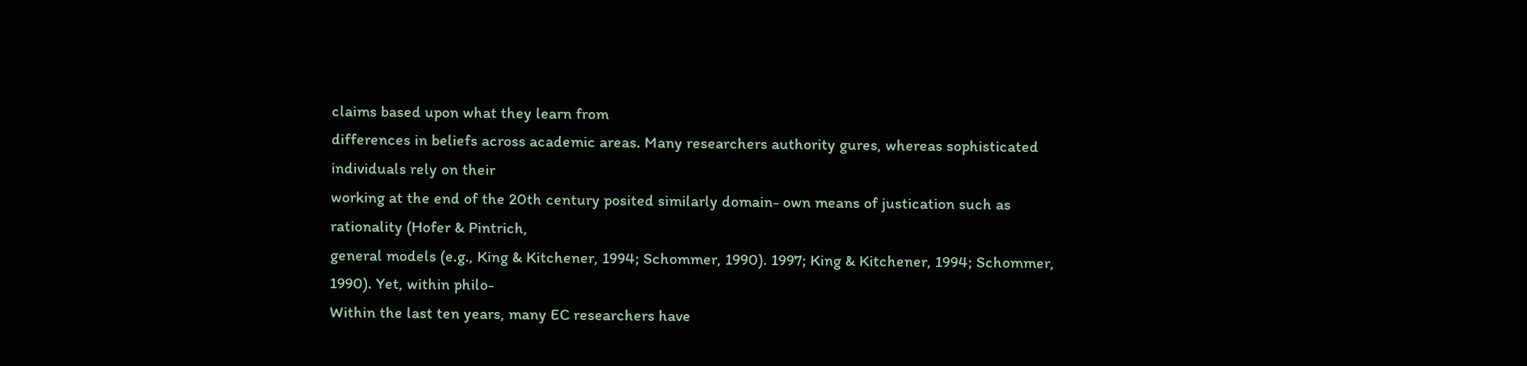claims based upon what they learn from
differences in beliefs across academic areas. Many researchers authority gures, whereas sophisticated individuals rely on their
working at the end of the 20th century posited similarly domain- own means of justication such as rationality (Hofer & Pintrich,
general models (e.g., King & Kitchener, 1994; Schommer, 1990). 1997; King & Kitchener, 1994; Schommer, 1990). Yet, within philo-
Within the last ten years, many EC researchers have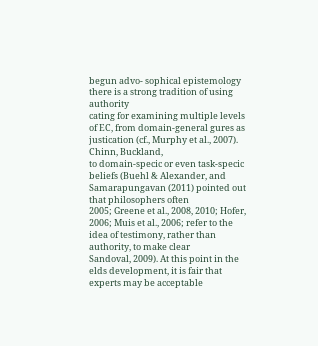begun advo- sophical epistemology there is a strong tradition of using authority
cating for examining multiple levels of EC, from domain-general gures as justication (cf., Murphy et al., 2007). Chinn, Buckland,
to domain-specic or even task-specic beliefs (Buehl & Alexander, and Samarapungavan (2011) pointed out that philosophers often
2005; Greene et al., 2008, 2010; Hofer, 2006; Muis et al., 2006; refer to the idea of testimony, rather than authority, to make clear
Sandoval, 2009). At this point in the elds development, it is fair that experts may be acceptable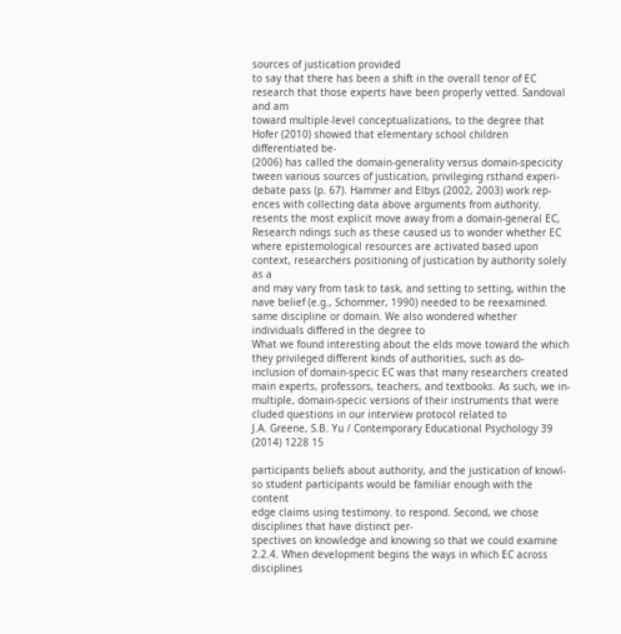sources of justication provided
to say that there has been a shift in the overall tenor of EC research that those experts have been properly vetted. Sandoval and am
toward multiple-level conceptualizations, to the degree that Hofer (2010) showed that elementary school children differentiated be-
(2006) has called the domain-generality versus domain-specicity tween various sources of justication, privileging rsthand experi-
debate pass (p. 67). Hammer and Elbys (2002, 2003) work rep- ences with collecting data above arguments from authority.
resents the most explicit move away from a domain-general EC, Research ndings such as these caused us to wonder whether EC
where epistemological resources are activated based upon context, researchers positioning of justication by authority solely as a
and may vary from task to task, and setting to setting, within the nave belief (e.g., Schommer, 1990) needed to be reexamined.
same discipline or domain. We also wondered whether individuals differed in the degree to
What we found interesting about the elds move toward the which they privileged different kinds of authorities, such as do-
inclusion of domain-specic EC was that many researchers created main experts, professors, teachers, and textbooks. As such, we in-
multiple, domain-specic versions of their instruments that were cluded questions in our interview protocol related to
J.A. Greene, S.B. Yu / Contemporary Educational Psychology 39 (2014) 1228 15

participants beliefs about authority, and the justication of knowl- so student participants would be familiar enough with the content
edge claims using testimony. to respond. Second, we chose disciplines that have distinct per-
spectives on knowledge and knowing so that we could examine
2.2.4. When development begins the ways in which EC across disciplines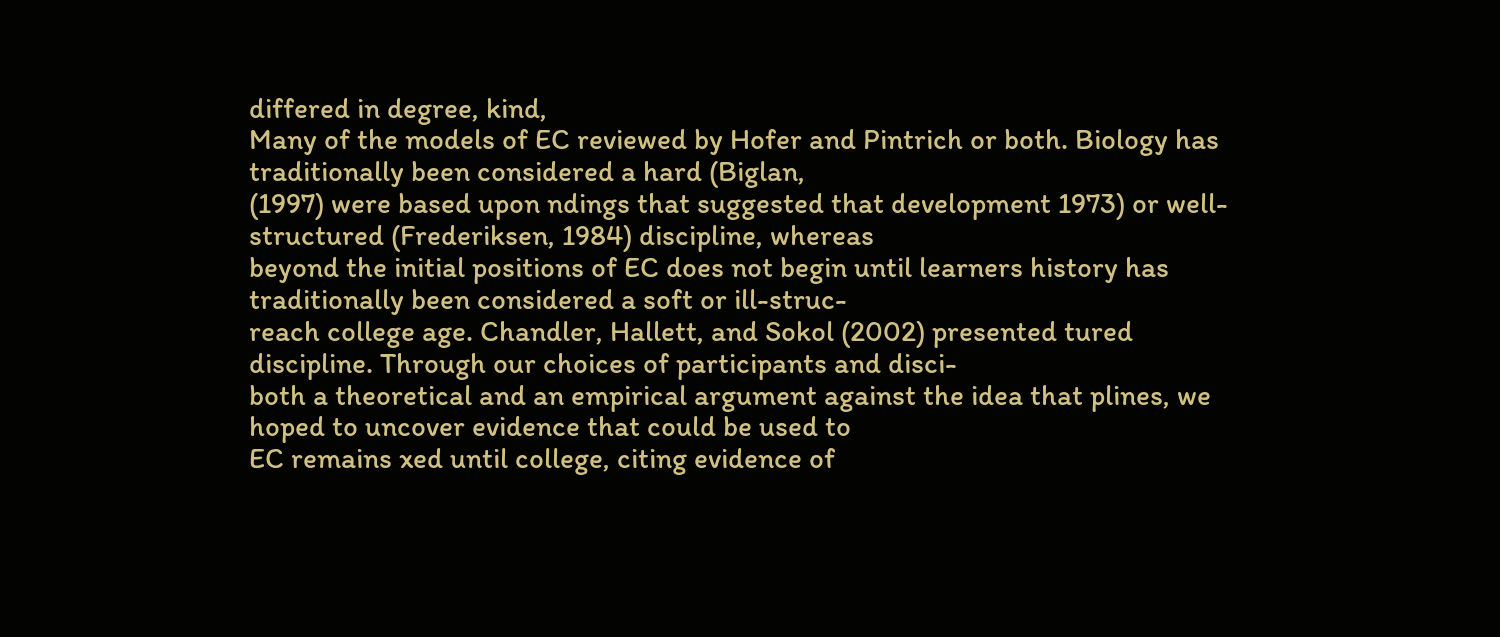differed in degree, kind,
Many of the models of EC reviewed by Hofer and Pintrich or both. Biology has traditionally been considered a hard (Biglan,
(1997) were based upon ndings that suggested that development 1973) or well-structured (Frederiksen, 1984) discipline, whereas
beyond the initial positions of EC does not begin until learners history has traditionally been considered a soft or ill-struc-
reach college age. Chandler, Hallett, and Sokol (2002) presented tured discipline. Through our choices of participants and disci-
both a theoretical and an empirical argument against the idea that plines, we hoped to uncover evidence that could be used to
EC remains xed until college, citing evidence of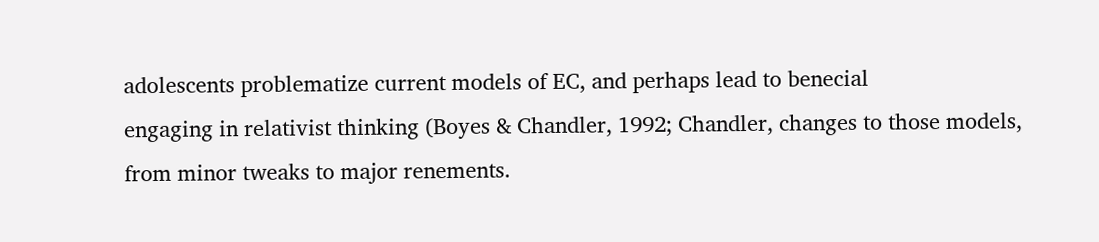adolescents problematize current models of EC, and perhaps lead to benecial
engaging in relativist thinking (Boyes & Chandler, 1992; Chandler, changes to those models, from minor tweaks to major renements.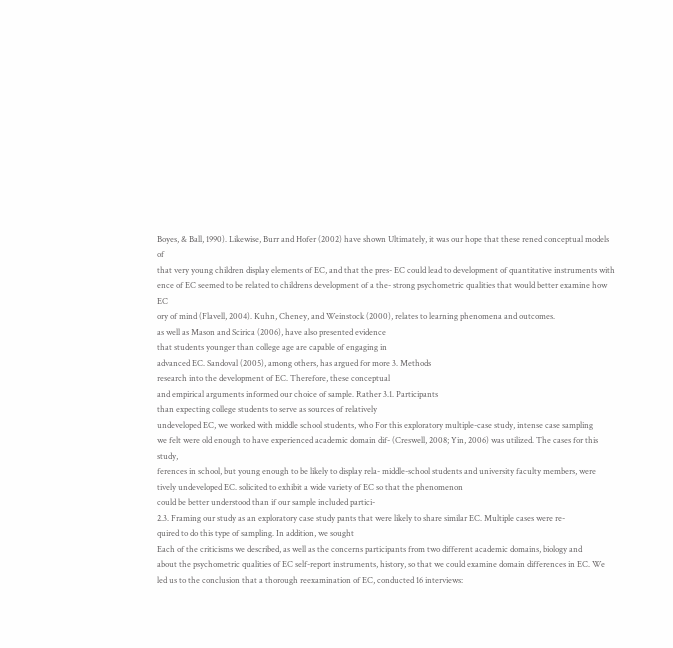Boyes, & Ball, 1990). Likewise, Burr and Hofer (2002) have shown Ultimately, it was our hope that these rened conceptual models of
that very young children display elements of EC, and that the pres- EC could lead to development of quantitative instruments with
ence of EC seemed to be related to childrens development of a the- strong psychometric qualities that would better examine how EC
ory of mind (Flavell, 2004). Kuhn, Cheney, and Weinstock (2000), relates to learning phenomena and outcomes.
as well as Mason and Scirica (2006), have also presented evidence
that students younger than college age are capable of engaging in
advanced EC. Sandoval (2005), among others, has argued for more 3. Methods
research into the development of EC. Therefore, these conceptual
and empirical arguments informed our choice of sample. Rather 3.1. Participants
than expecting college students to serve as sources of relatively
undeveloped EC, we worked with middle school students, who For this exploratory multiple-case study, intense case sampling
we felt were old enough to have experienced academic domain dif- (Creswell, 2008; Yin, 2006) was utilized. The cases for this study,
ferences in school, but young enough to be likely to display rela- middle-school students and university faculty members, were
tively undeveloped EC. solicited to exhibit a wide variety of EC so that the phenomenon
could be better understood than if our sample included partici-
2.3. Framing our study as an exploratory case study pants that were likely to share similar EC. Multiple cases were re-
quired to do this type of sampling. In addition, we sought
Each of the criticisms we described, as well as the concerns participants from two different academic domains, biology and
about the psychometric qualities of EC self-report instruments, history, so that we could examine domain differences in EC. We
led us to the conclusion that a thorough reexamination of EC, conducted 16 interviews: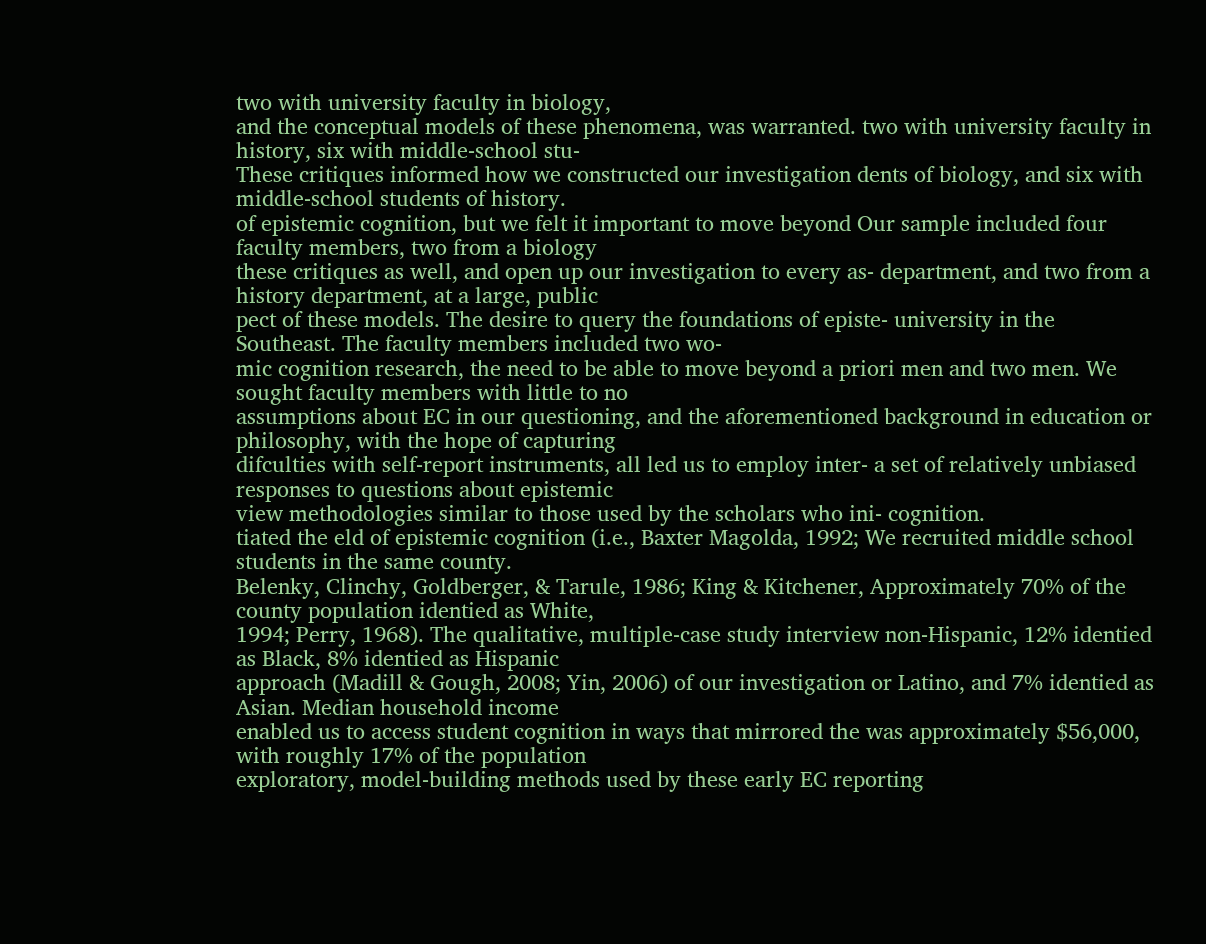two with university faculty in biology,
and the conceptual models of these phenomena, was warranted. two with university faculty in history, six with middle-school stu-
These critiques informed how we constructed our investigation dents of biology, and six with middle-school students of history.
of epistemic cognition, but we felt it important to move beyond Our sample included four faculty members, two from a biology
these critiques as well, and open up our investigation to every as- department, and two from a history department, at a large, public
pect of these models. The desire to query the foundations of episte- university in the Southeast. The faculty members included two wo-
mic cognition research, the need to be able to move beyond a priori men and two men. We sought faculty members with little to no
assumptions about EC in our questioning, and the aforementioned background in education or philosophy, with the hope of capturing
difculties with self-report instruments, all led us to employ inter- a set of relatively unbiased responses to questions about epistemic
view methodologies similar to those used by the scholars who ini- cognition.
tiated the eld of epistemic cognition (i.e., Baxter Magolda, 1992; We recruited middle school students in the same county.
Belenky, Clinchy, Goldberger, & Tarule, 1986; King & Kitchener, Approximately 70% of the county population identied as White,
1994; Perry, 1968). The qualitative, multiple-case study interview non-Hispanic, 12% identied as Black, 8% identied as Hispanic
approach (Madill & Gough, 2008; Yin, 2006) of our investigation or Latino, and 7% identied as Asian. Median household income
enabled us to access student cognition in ways that mirrored the was approximately $56,000, with roughly 17% of the population
exploratory, model-building methods used by these early EC reporting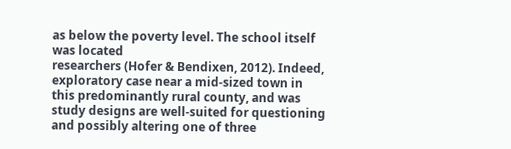as below the poverty level. The school itself was located
researchers (Hofer & Bendixen, 2012). Indeed, exploratory case near a mid-sized town in this predominantly rural county, and was
study designs are well-suited for questioning and possibly altering one of three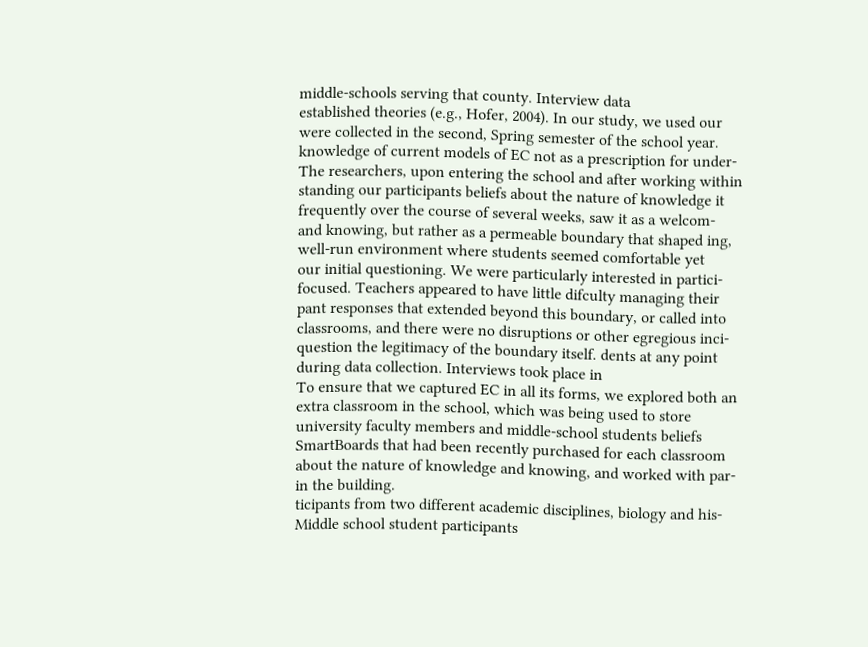middle-schools serving that county. Interview data
established theories (e.g., Hofer, 2004). In our study, we used our were collected in the second, Spring semester of the school year.
knowledge of current models of EC not as a prescription for under- The researchers, upon entering the school and after working within
standing our participants beliefs about the nature of knowledge it frequently over the course of several weeks, saw it as a welcom-
and knowing, but rather as a permeable boundary that shaped ing, well-run environment where students seemed comfortable yet
our initial questioning. We were particularly interested in partici- focused. Teachers appeared to have little difculty managing their
pant responses that extended beyond this boundary, or called into classrooms, and there were no disruptions or other egregious inci-
question the legitimacy of the boundary itself. dents at any point during data collection. Interviews took place in
To ensure that we captured EC in all its forms, we explored both an extra classroom in the school, which was being used to store
university faculty members and middle-school students beliefs SmartBoards that had been recently purchased for each classroom
about the nature of knowledge and knowing, and worked with par- in the building.
ticipants from two different academic disciplines, biology and his- Middle school student participants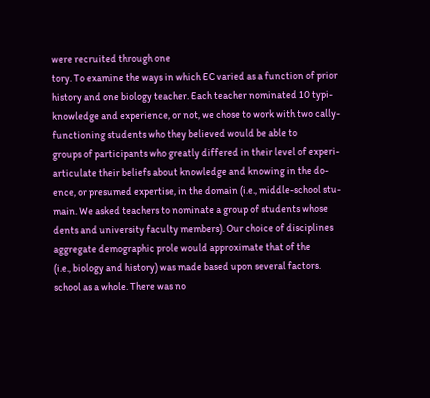were recruited through one
tory. To examine the ways in which EC varied as a function of prior history and one biology teacher. Each teacher nominated 10 typi-
knowledge and experience, or not, we chose to work with two cally-functioning students who they believed would be able to
groups of participants who greatly differed in their level of experi- articulate their beliefs about knowledge and knowing in the do-
ence, or presumed expertise, in the domain (i.e., middle-school stu- main. We asked teachers to nominate a group of students whose
dents and university faculty members). Our choice of disciplines aggregate demographic prole would approximate that of the
(i.e., biology and history) was made based upon several factors. school as a whole. There was no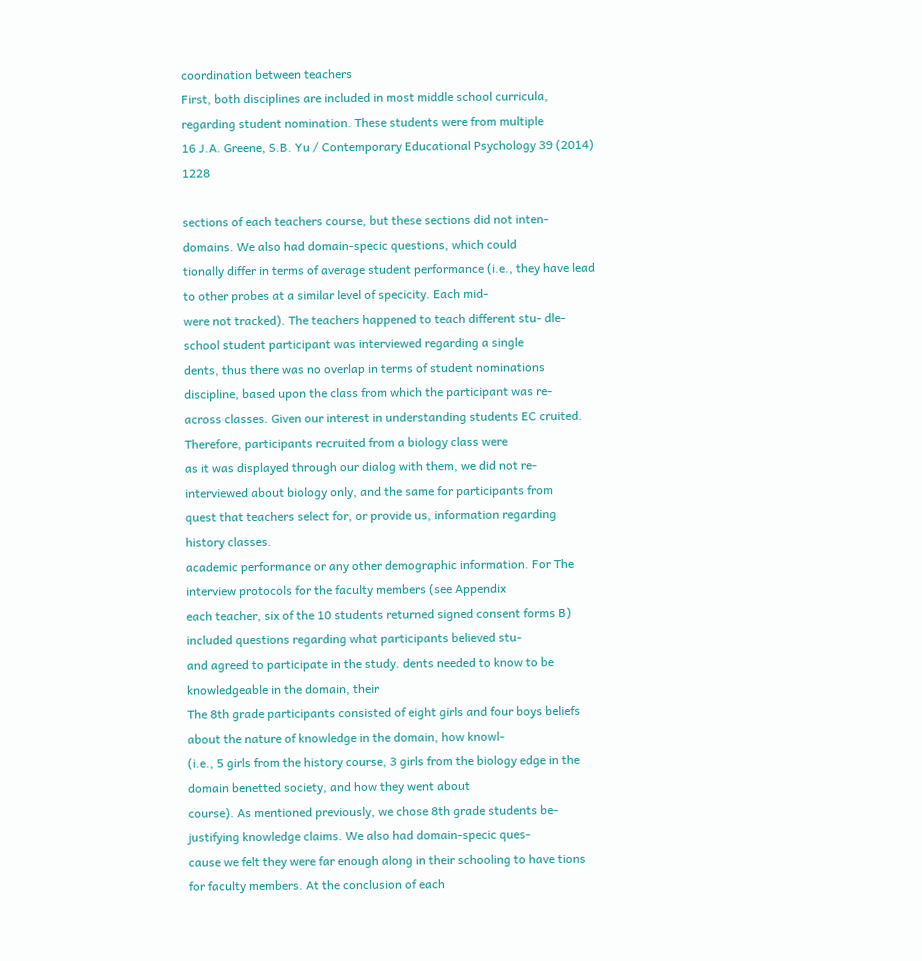coordination between teachers
First, both disciplines are included in most middle school curricula, regarding student nomination. These students were from multiple
16 J.A. Greene, S.B. Yu / Contemporary Educational Psychology 39 (2014) 1228

sections of each teachers course, but these sections did not inten- domains. We also had domain-specic questions, which could
tionally differ in terms of average student performance (i.e., they have lead to other probes at a similar level of specicity. Each mid-
were not tracked). The teachers happened to teach different stu- dle-school student participant was interviewed regarding a single
dents, thus there was no overlap in terms of student nominations discipline, based upon the class from which the participant was re-
across classes. Given our interest in understanding students EC cruited. Therefore, participants recruited from a biology class were
as it was displayed through our dialog with them, we did not re- interviewed about biology only, and the same for participants from
quest that teachers select for, or provide us, information regarding history classes.
academic performance or any other demographic information. For The interview protocols for the faculty members (see Appendix
each teacher, six of the 10 students returned signed consent forms B) included questions regarding what participants believed stu-
and agreed to participate in the study. dents needed to know to be knowledgeable in the domain, their
The 8th grade participants consisted of eight girls and four boys beliefs about the nature of knowledge in the domain, how knowl-
(i.e., 5 girls from the history course, 3 girls from the biology edge in the domain benetted society, and how they went about
course). As mentioned previously, we chose 8th grade students be- justifying knowledge claims. We also had domain-specic ques-
cause we felt they were far enough along in their schooling to have tions for faculty members. At the conclusion of each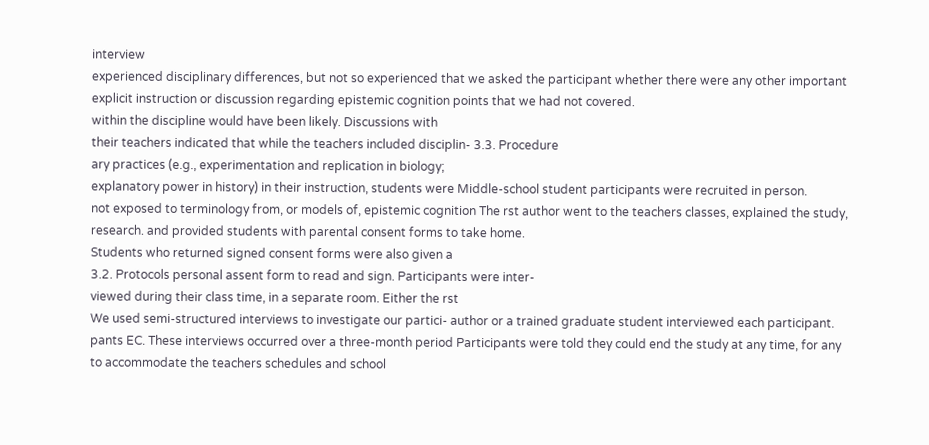interview
experienced disciplinary differences, but not so experienced that we asked the participant whether there were any other important
explicit instruction or discussion regarding epistemic cognition points that we had not covered.
within the discipline would have been likely. Discussions with
their teachers indicated that while the teachers included disciplin- 3.3. Procedure
ary practices (e.g., experimentation and replication in biology;
explanatory power in history) in their instruction, students were Middle-school student participants were recruited in person.
not exposed to terminology from, or models of, epistemic cognition The rst author went to the teachers classes, explained the study,
research. and provided students with parental consent forms to take home.
Students who returned signed consent forms were also given a
3.2. Protocols personal assent form to read and sign. Participants were inter-
viewed during their class time, in a separate room. Either the rst
We used semi-structured interviews to investigate our partici- author or a trained graduate student interviewed each participant.
pants EC. These interviews occurred over a three-month period Participants were told they could end the study at any time, for any
to accommodate the teachers schedules and school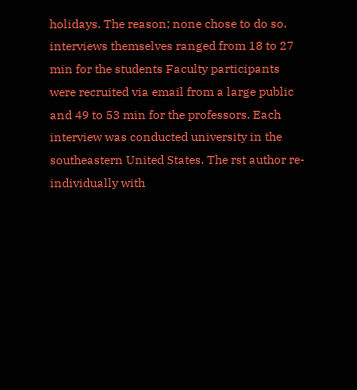holidays. The reason; none chose to do so.
interviews themselves ranged from 18 to 27 min for the students Faculty participants were recruited via email from a large public
and 49 to 53 min for the professors. Each interview was conducted university in the southeastern United States. The rst author re-
individually with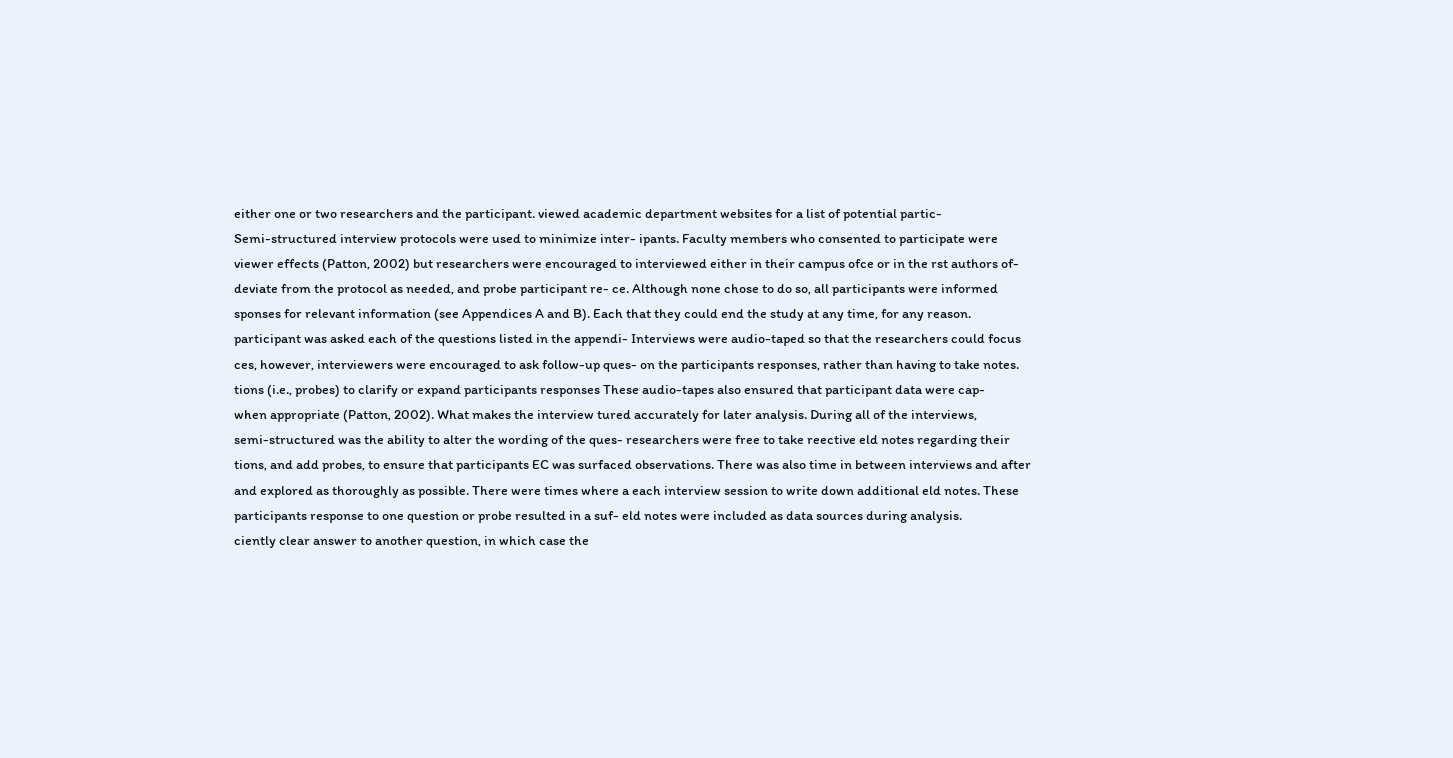either one or two researchers and the participant. viewed academic department websites for a list of potential partic-
Semi-structured interview protocols were used to minimize inter- ipants. Faculty members who consented to participate were
viewer effects (Patton, 2002) but researchers were encouraged to interviewed either in their campus ofce or in the rst authors of-
deviate from the protocol as needed, and probe participant re- ce. Although none chose to do so, all participants were informed
sponses for relevant information (see Appendices A and B). Each that they could end the study at any time, for any reason.
participant was asked each of the questions listed in the appendi- Interviews were audio-taped so that the researchers could focus
ces, however, interviewers were encouraged to ask follow-up ques- on the participants responses, rather than having to take notes.
tions (i.e., probes) to clarify or expand participants responses These audio-tapes also ensured that participant data were cap-
when appropriate (Patton, 2002). What makes the interview tured accurately for later analysis. During all of the interviews,
semi-structured was the ability to alter the wording of the ques- researchers were free to take reective eld notes regarding their
tions, and add probes, to ensure that participants EC was surfaced observations. There was also time in between interviews and after
and explored as thoroughly as possible. There were times where a each interview session to write down additional eld notes. These
participants response to one question or probe resulted in a suf- eld notes were included as data sources during analysis.
ciently clear answer to another question, in which case the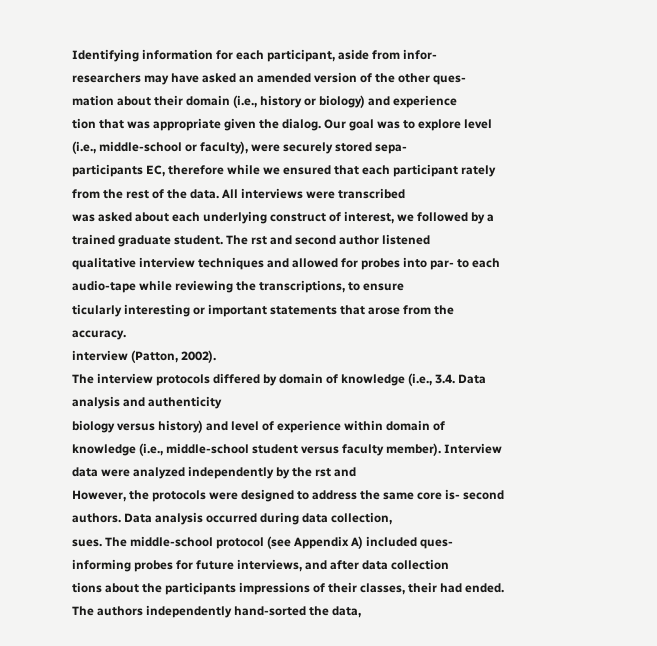Identifying information for each participant, aside from infor-
researchers may have asked an amended version of the other ques- mation about their domain (i.e., history or biology) and experience
tion that was appropriate given the dialog. Our goal was to explore level (i.e., middle-school or faculty), were securely stored sepa-
participants EC, therefore while we ensured that each participant rately from the rest of the data. All interviews were transcribed
was asked about each underlying construct of interest, we followed by a trained graduate student. The rst and second author listened
qualitative interview techniques and allowed for probes into par- to each audio-tape while reviewing the transcriptions, to ensure
ticularly interesting or important statements that arose from the accuracy.
interview (Patton, 2002).
The interview protocols differed by domain of knowledge (i.e., 3.4. Data analysis and authenticity
biology versus history) and level of experience within domain of
knowledge (i.e., middle-school student versus faculty member). Interview data were analyzed independently by the rst and
However, the protocols were designed to address the same core is- second authors. Data analysis occurred during data collection,
sues. The middle-school protocol (see Appendix A) included ques- informing probes for future interviews, and after data collection
tions about the participants impressions of their classes, their had ended. The authors independently hand-sorted the data,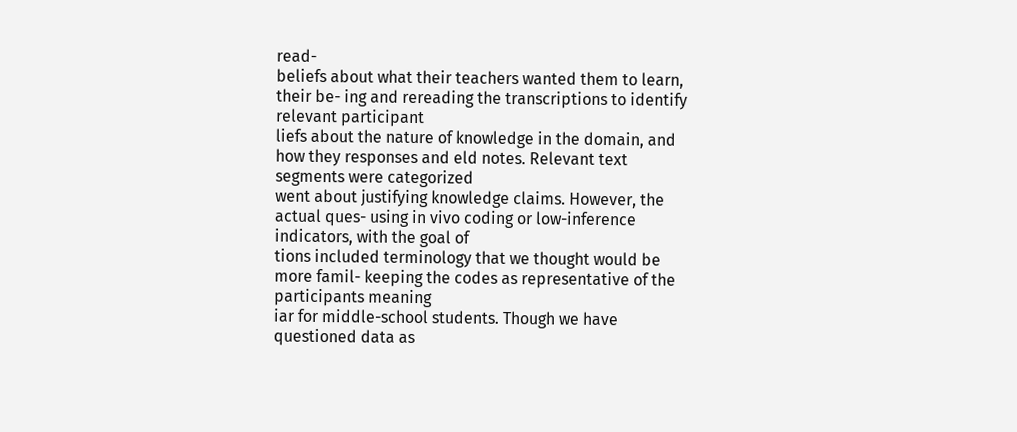read-
beliefs about what their teachers wanted them to learn, their be- ing and rereading the transcriptions to identify relevant participant
liefs about the nature of knowledge in the domain, and how they responses and eld notes. Relevant text segments were categorized
went about justifying knowledge claims. However, the actual ques- using in vivo coding or low-inference indicators, with the goal of
tions included terminology that we thought would be more famil- keeping the codes as representative of the participants meaning
iar for middle-school students. Though we have questioned data as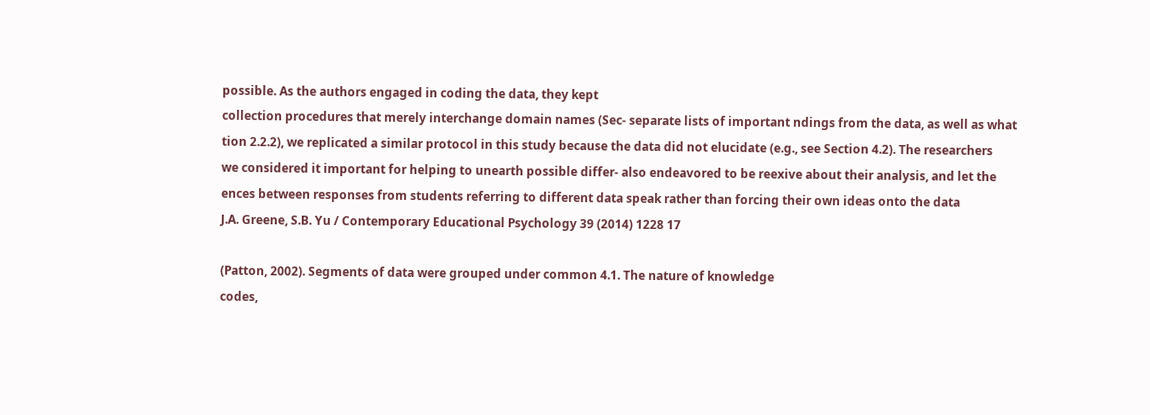possible. As the authors engaged in coding the data, they kept
collection procedures that merely interchange domain names (Sec- separate lists of important ndings from the data, as well as what
tion 2.2.2), we replicated a similar protocol in this study because the data did not elucidate (e.g., see Section 4.2). The researchers
we considered it important for helping to unearth possible differ- also endeavored to be reexive about their analysis, and let the
ences between responses from students referring to different data speak rather than forcing their own ideas onto the data
J.A. Greene, S.B. Yu / Contemporary Educational Psychology 39 (2014) 1228 17

(Patton, 2002). Segments of data were grouped under common 4.1. The nature of knowledge
codes,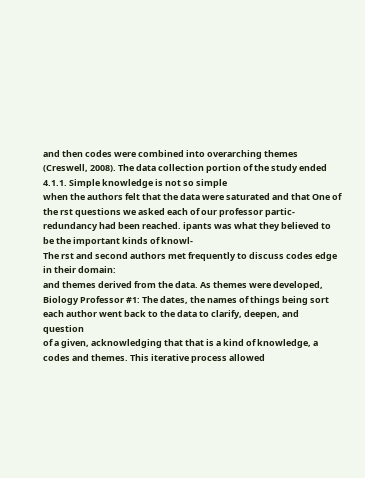and then codes were combined into overarching themes
(Creswell, 2008). The data collection portion of the study ended 4.1.1. Simple knowledge is not so simple
when the authors felt that the data were saturated and that One of the rst questions we asked each of our professor partic-
redundancy had been reached. ipants was what they believed to be the important kinds of knowl-
The rst and second authors met frequently to discuss codes edge in their domain:
and themes derived from the data. As themes were developed,
Biology Professor #1: The dates, the names of things being sort
each author went back to the data to clarify, deepen, and question
of a given, acknowledging that that is a kind of knowledge, a
codes and themes. This iterative process allowed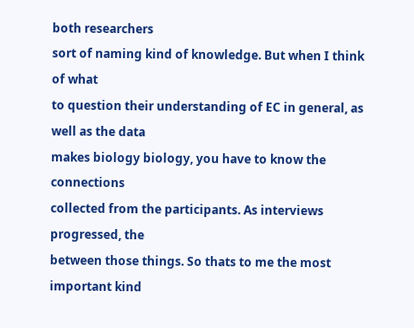both researchers
sort of naming kind of knowledge. But when I think of what
to question their understanding of EC in general, as well as the data
makes biology biology, you have to know the connections
collected from the participants. As interviews progressed, the
between those things. So thats to me the most important kind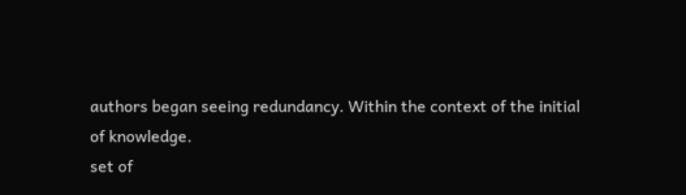authors began seeing redundancy. Within the context of the initial
of knowledge.
set of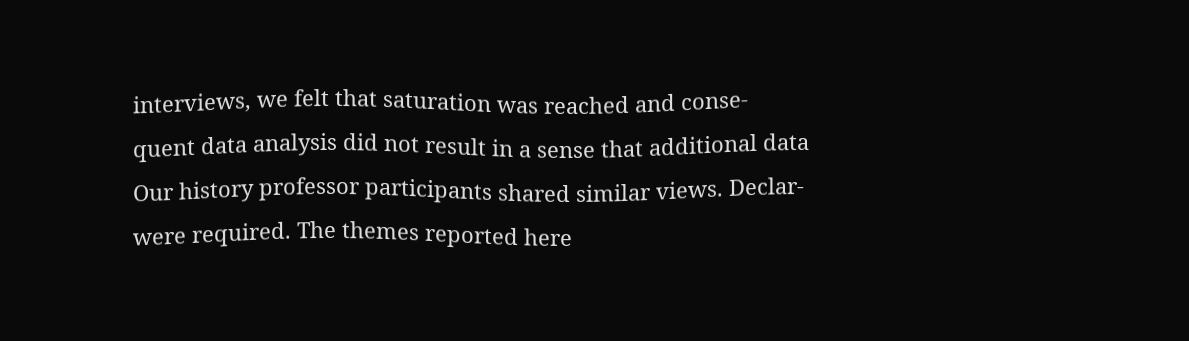interviews, we felt that saturation was reached and conse-
quent data analysis did not result in a sense that additional data Our history professor participants shared similar views. Declar-
were required. The themes reported here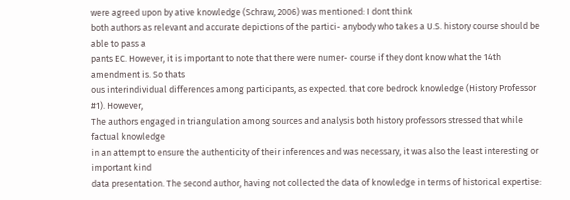were agreed upon by ative knowledge (Schraw, 2006) was mentioned: I dont think
both authors as relevant and accurate depictions of the partici- anybody who takes a U.S. history course should be able to pass a
pants EC. However, it is important to note that there were numer- course if they dont know what the 14th amendment is. So thats
ous interindividual differences among participants, as expected. that core bedrock knowledge (History Professor #1). However,
The authors engaged in triangulation among sources and analysis both history professors stressed that while factual knowledge
in an attempt to ensure the authenticity of their inferences and was necessary, it was also the least interesting or important kind
data presentation. The second author, having not collected the data of knowledge in terms of historical expertise: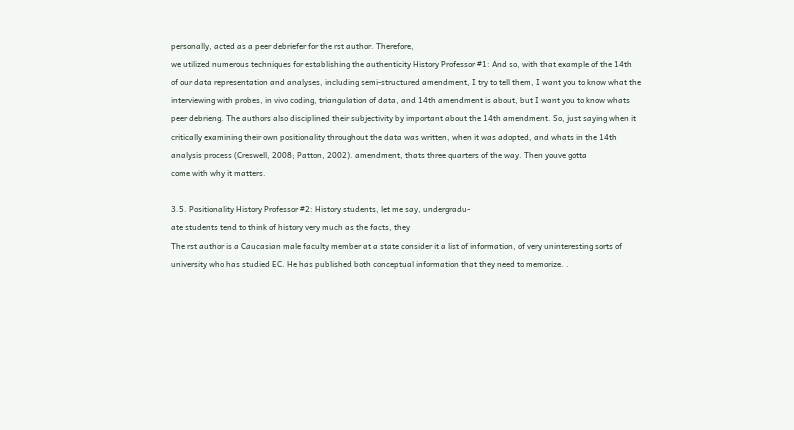personally, acted as a peer debriefer for the rst author. Therefore,
we utilized numerous techniques for establishing the authenticity History Professor #1: And so, with that example of the 14th
of our data representation and analyses, including semi-structured amendment, I try to tell them, I want you to know what the
interviewing with probes, in vivo coding, triangulation of data, and 14th amendment is about, but I want you to know whats
peer debrieng. The authors also disciplined their subjectivity by important about the 14th amendment. So, just saying when it
critically examining their own positionality throughout the data was written, when it was adopted, and whats in the 14th
analysis process (Creswell, 2008; Patton, 2002). amendment, thats three quarters of the way. Then youve gotta
come with why it matters.

3.5. Positionality History Professor #2: History students, let me say, undergradu-
ate students tend to think of history very much as the facts, they
The rst author is a Caucasian male faculty member at a state consider it a list of information, of very uninteresting sorts of
university who has studied EC. He has published both conceptual information that they need to memorize. .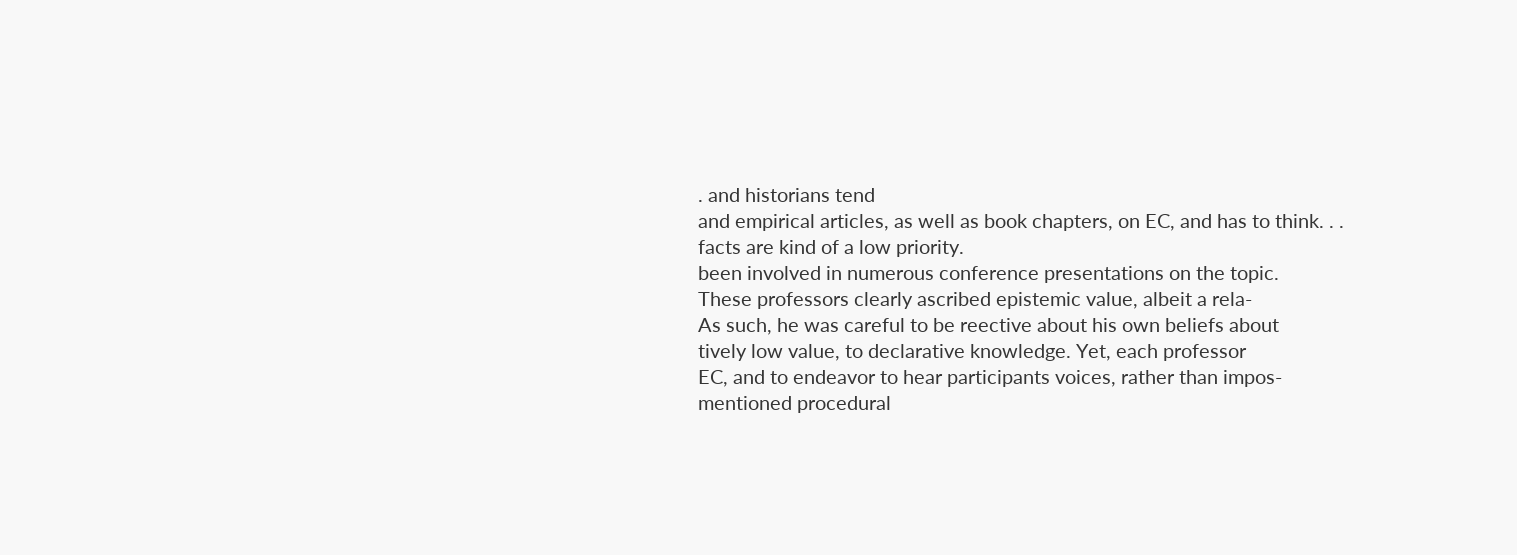. and historians tend
and empirical articles, as well as book chapters, on EC, and has to think. . . facts are kind of a low priority.
been involved in numerous conference presentations on the topic.
These professors clearly ascribed epistemic value, albeit a rela-
As such, he was careful to be reective about his own beliefs about
tively low value, to declarative knowledge. Yet, each professor
EC, and to endeavor to hear participants voices, rather than impos-
mentioned procedural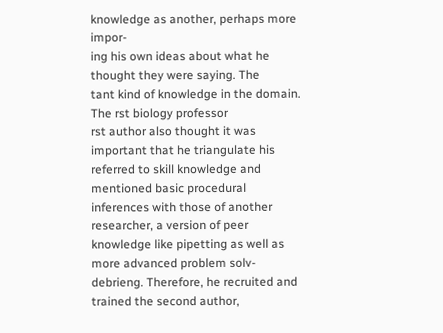knowledge as another, perhaps more impor-
ing his own ideas about what he thought they were saying. The
tant kind of knowledge in the domain. The rst biology professor
rst author also thought it was important that he triangulate his
referred to skill knowledge and mentioned basic procedural
inferences with those of another researcher, a version of peer
knowledge like pipetting as well as more advanced problem solv-
debrieng. Therefore, he recruited and trained the second author,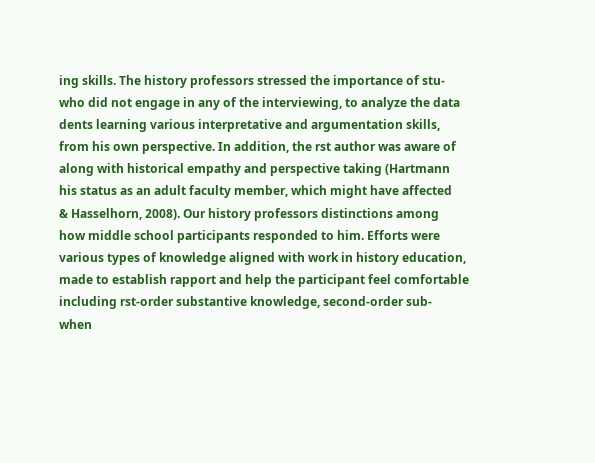ing skills. The history professors stressed the importance of stu-
who did not engage in any of the interviewing, to analyze the data
dents learning various interpretative and argumentation skills,
from his own perspective. In addition, the rst author was aware of
along with historical empathy and perspective taking (Hartmann
his status as an adult faculty member, which might have affected
& Hasselhorn, 2008). Our history professors distinctions among
how middle school participants responded to him. Efforts were
various types of knowledge aligned with work in history education,
made to establish rapport and help the participant feel comfortable
including rst-order substantive knowledge, second-order sub-
when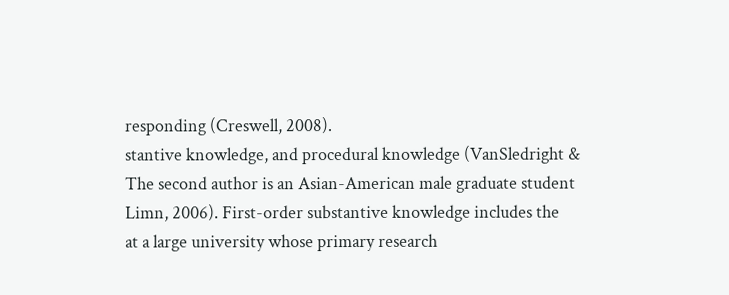responding (Creswell, 2008).
stantive knowledge, and procedural knowledge (VanSledright &
The second author is an Asian-American male graduate student
Limn, 2006). First-order substantive knowledge includes the
at a large university whose primary research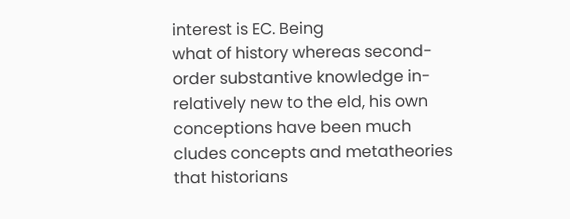interest is EC. Being
what of history whereas second-order substantive knowledge in-
relatively new to the eld, his own conceptions have been much
cludes concepts and metatheories that historians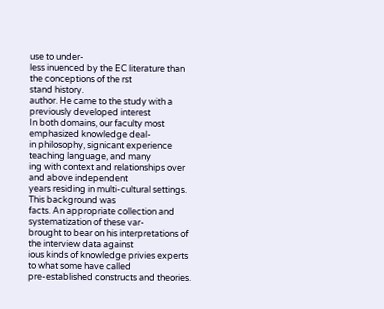use to under-
less inuenced by the EC literature than the conceptions of the rst
stand history.
author. He came to the study with a previously developed interest
In both domains, our faculty most emphasized knowledge deal-
in philosophy, signicant experience teaching language, and many
ing with context and relationships over and above independent
years residing in multi-cultural settings. This background was
facts. An appropriate collection and systematization of these var-
brought to bear on his interpretations of the interview data against
ious kinds of knowledge privies experts to what some have called
pre-established constructs and theories.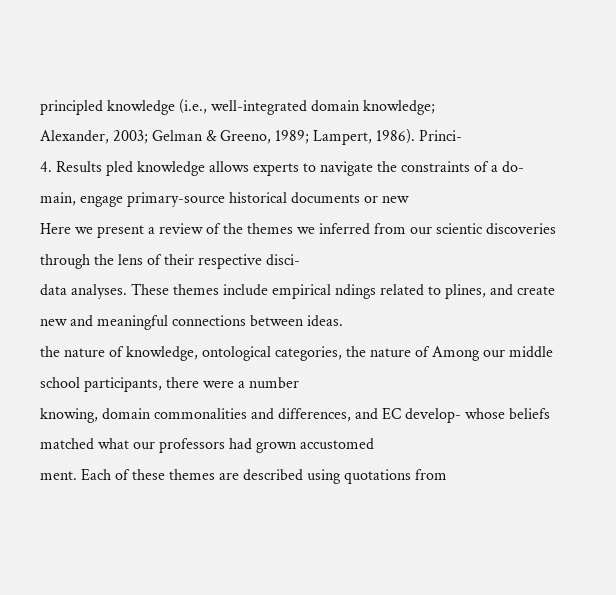principled knowledge (i.e., well-integrated domain knowledge;
Alexander, 2003; Gelman & Greeno, 1989; Lampert, 1986). Princi-
4. Results pled knowledge allows experts to navigate the constraints of a do-
main, engage primary-source historical documents or new
Here we present a review of the themes we inferred from our scientic discoveries through the lens of their respective disci-
data analyses. These themes include empirical ndings related to plines, and create new and meaningful connections between ideas.
the nature of knowledge, ontological categories, the nature of Among our middle school participants, there were a number
knowing, domain commonalities and differences, and EC develop- whose beliefs matched what our professors had grown accustomed
ment. Each of these themes are described using quotations from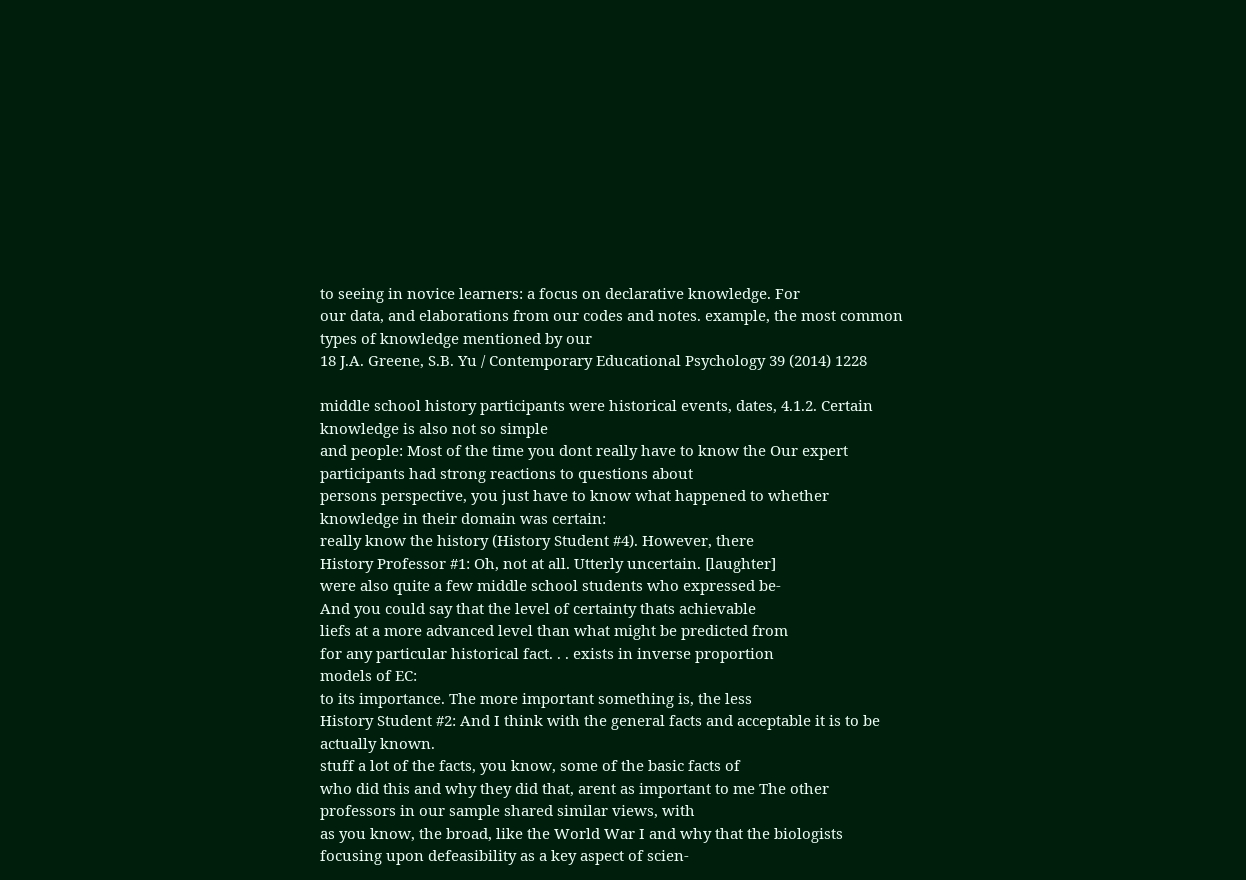to seeing in novice learners: a focus on declarative knowledge. For
our data, and elaborations from our codes and notes. example, the most common types of knowledge mentioned by our
18 J.A. Greene, S.B. Yu / Contemporary Educational Psychology 39 (2014) 1228

middle school history participants were historical events, dates, 4.1.2. Certain knowledge is also not so simple
and people: Most of the time you dont really have to know the Our expert participants had strong reactions to questions about
persons perspective, you just have to know what happened to whether knowledge in their domain was certain:
really know the history (History Student #4). However, there
History Professor #1: Oh, not at all. Utterly uncertain. [laughter]
were also quite a few middle school students who expressed be-
And you could say that the level of certainty thats achievable
liefs at a more advanced level than what might be predicted from
for any particular historical fact. . . exists in inverse proportion
models of EC:
to its importance. The more important something is, the less
History Student #2: And I think with the general facts and acceptable it is to be actually known.
stuff a lot of the facts, you know, some of the basic facts of
who did this and why they did that, arent as important to me The other professors in our sample shared similar views, with
as you know, the broad, like the World War I and why that the biologists focusing upon defeasibility as a key aspect of scien-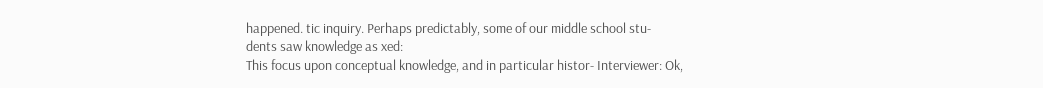happened. tic inquiry. Perhaps predictably, some of our middle school stu-
dents saw knowledge as xed:
This focus upon conceptual knowledge, and in particular histor- Interviewer: Ok,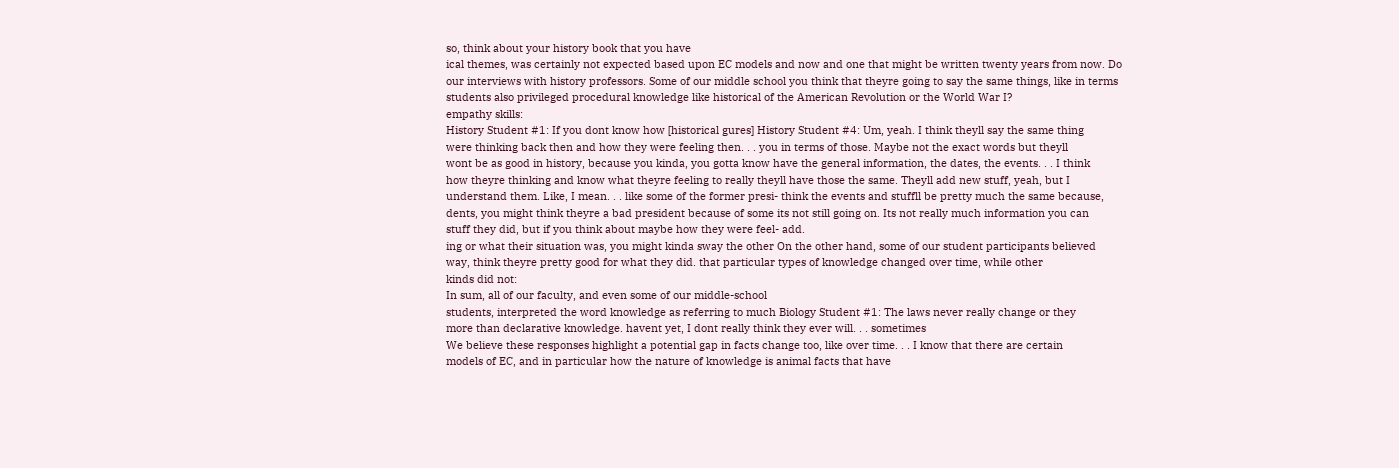so, think about your history book that you have
ical themes, was certainly not expected based upon EC models and now and one that might be written twenty years from now. Do
our interviews with history professors. Some of our middle school you think that theyre going to say the same things, like in terms
students also privileged procedural knowledge like historical of the American Revolution or the World War I?
empathy skills:
History Student #1: If you dont know how [historical gures] History Student #4: Um, yeah. I think theyll say the same thing
were thinking back then and how they were feeling then. . . you in terms of those. Maybe not the exact words but theyll
wont be as good in history, because you kinda, you gotta know have the general information, the dates, the events. . . I think
how theyre thinking and know what theyre feeling to really theyll have those the same. Theyll add new stuff, yeah, but I
understand them. Like, I mean. . . like some of the former presi- think the events and stuffll be pretty much the same because,
dents, you might think theyre a bad president because of some its not still going on. Its not really much information you can
stuff they did, but if you think about maybe how they were feel- add.
ing or what their situation was, you might kinda sway the other On the other hand, some of our student participants believed
way, think theyre pretty good for what they did. that particular types of knowledge changed over time, while other
kinds did not:
In sum, all of our faculty, and even some of our middle-school
students, interpreted the word knowledge as referring to much Biology Student #1: The laws never really change or they
more than declarative knowledge. havent yet, I dont really think they ever will. . . sometimes
We believe these responses highlight a potential gap in facts change too, like over time. . . I know that there are certain
models of EC, and in particular how the nature of knowledge is animal facts that have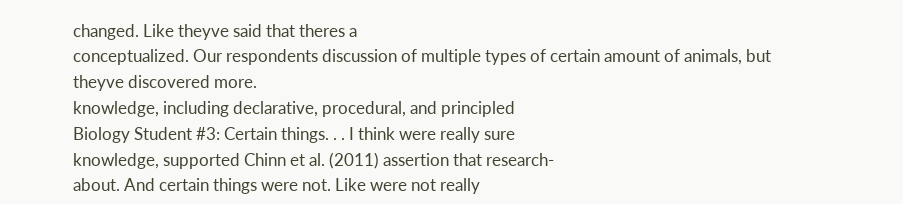changed. Like theyve said that theres a
conceptualized. Our respondents discussion of multiple types of certain amount of animals, but theyve discovered more.
knowledge, including declarative, procedural, and principled
Biology Student #3: Certain things. . . I think were really sure
knowledge, supported Chinn et al. (2011) assertion that research-
about. And certain things were not. Like were not really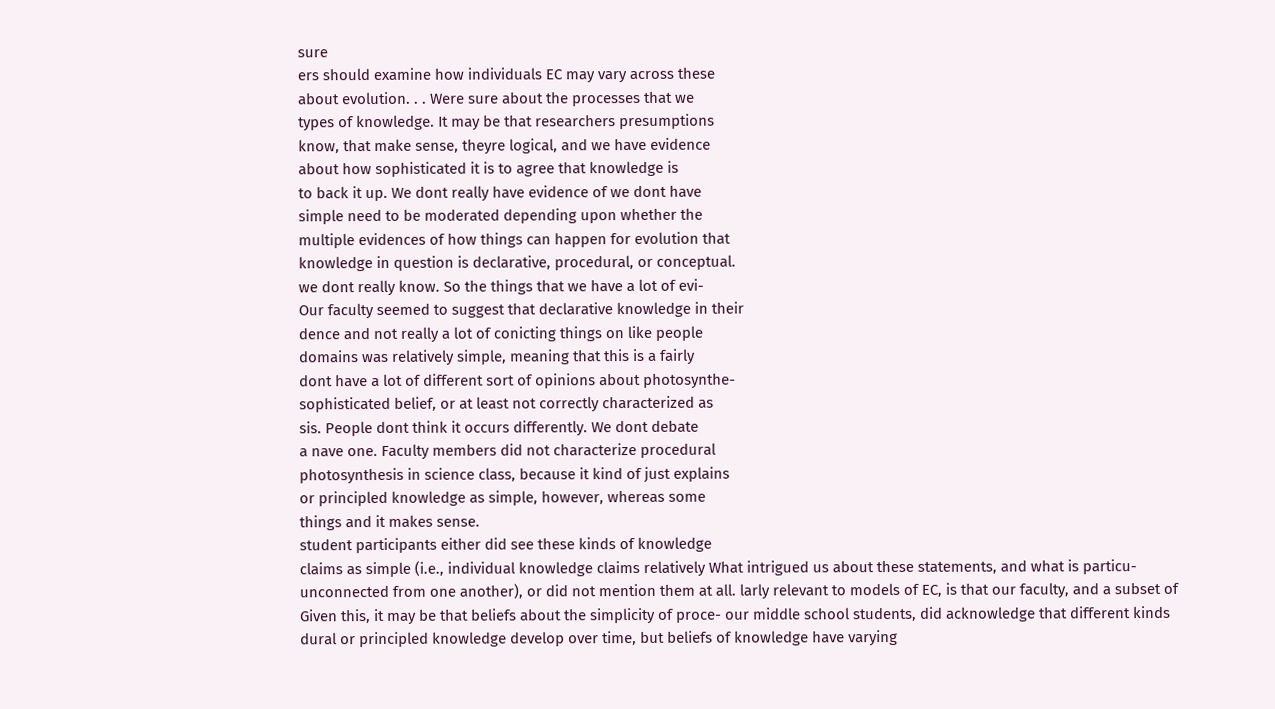sure
ers should examine how individuals EC may vary across these
about evolution. . . Were sure about the processes that we
types of knowledge. It may be that researchers presumptions
know, that make sense, theyre logical, and we have evidence
about how sophisticated it is to agree that knowledge is
to back it up. We dont really have evidence of we dont have
simple need to be moderated depending upon whether the
multiple evidences of how things can happen for evolution that
knowledge in question is declarative, procedural, or conceptual.
we dont really know. So the things that we have a lot of evi-
Our faculty seemed to suggest that declarative knowledge in their
dence and not really a lot of conicting things on like people
domains was relatively simple, meaning that this is a fairly
dont have a lot of different sort of opinions about photosynthe-
sophisticated belief, or at least not correctly characterized as
sis. People dont think it occurs differently. We dont debate
a nave one. Faculty members did not characterize procedural
photosynthesis in science class, because it kind of just explains
or principled knowledge as simple, however, whereas some
things and it makes sense.
student participants either did see these kinds of knowledge
claims as simple (i.e., individual knowledge claims relatively What intrigued us about these statements, and what is particu-
unconnected from one another), or did not mention them at all. larly relevant to models of EC, is that our faculty, and a subset of
Given this, it may be that beliefs about the simplicity of proce- our middle school students, did acknowledge that different kinds
dural or principled knowledge develop over time, but beliefs of knowledge have varying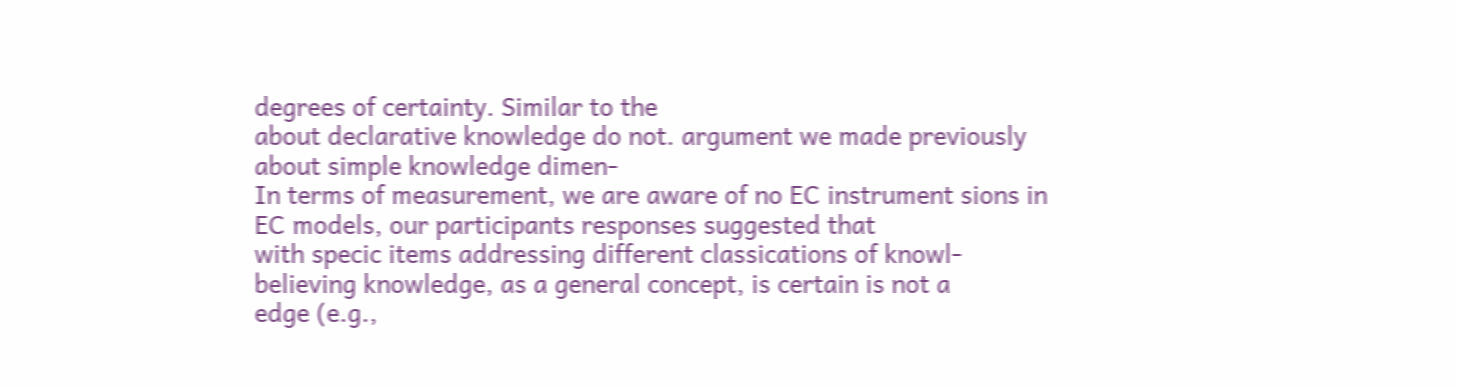degrees of certainty. Similar to the
about declarative knowledge do not. argument we made previously about simple knowledge dimen-
In terms of measurement, we are aware of no EC instrument sions in EC models, our participants responses suggested that
with specic items addressing different classications of knowl- believing knowledge, as a general concept, is certain is not a
edge (e.g.,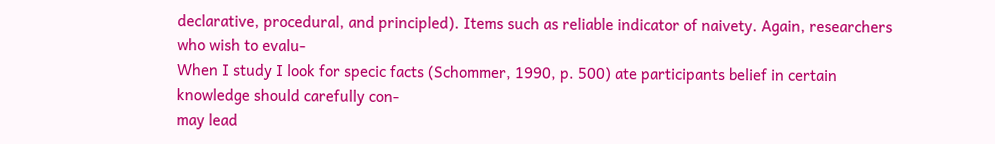declarative, procedural, and principled). Items such as reliable indicator of naivety. Again, researchers who wish to evalu-
When I study I look for specic facts (Schommer, 1990, p. 500) ate participants belief in certain knowledge should carefully con-
may lead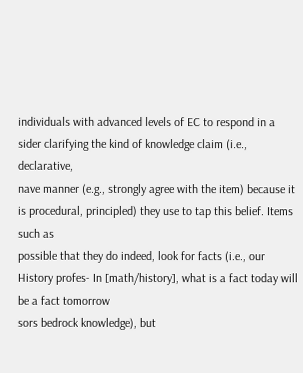individuals with advanced levels of EC to respond in a sider clarifying the kind of knowledge claim (i.e., declarative,
nave manner (e.g., strongly agree with the item) because it is procedural, principled) they use to tap this belief. Items such as
possible that they do indeed, look for facts (i.e., our History profes- In [math/history], what is a fact today will be a fact tomorrow
sors bedrock knowledge), but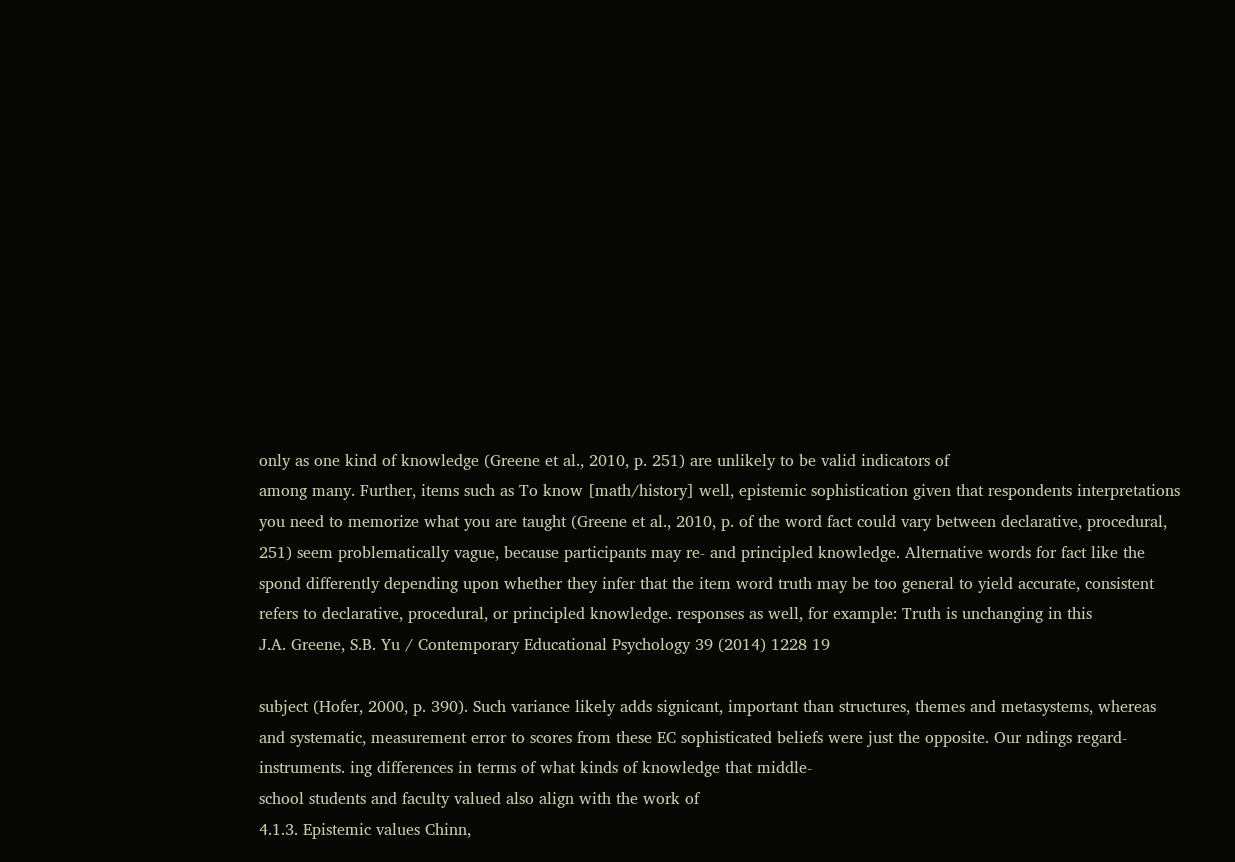only as one kind of knowledge (Greene et al., 2010, p. 251) are unlikely to be valid indicators of
among many. Further, items such as To know [math/history] well, epistemic sophistication given that respondents interpretations
you need to memorize what you are taught (Greene et al., 2010, p. of the word fact could vary between declarative, procedural,
251) seem problematically vague, because participants may re- and principled knowledge. Alternative words for fact like the
spond differently depending upon whether they infer that the item word truth may be too general to yield accurate, consistent
refers to declarative, procedural, or principled knowledge. responses as well, for example: Truth is unchanging in this
J.A. Greene, S.B. Yu / Contemporary Educational Psychology 39 (2014) 1228 19

subject (Hofer, 2000, p. 390). Such variance likely adds signicant, important than structures, themes and metasystems, whereas
and systematic, measurement error to scores from these EC sophisticated beliefs were just the opposite. Our ndings regard-
instruments. ing differences in terms of what kinds of knowledge that middle-
school students and faculty valued also align with the work of
4.1.3. Epistemic values Chinn,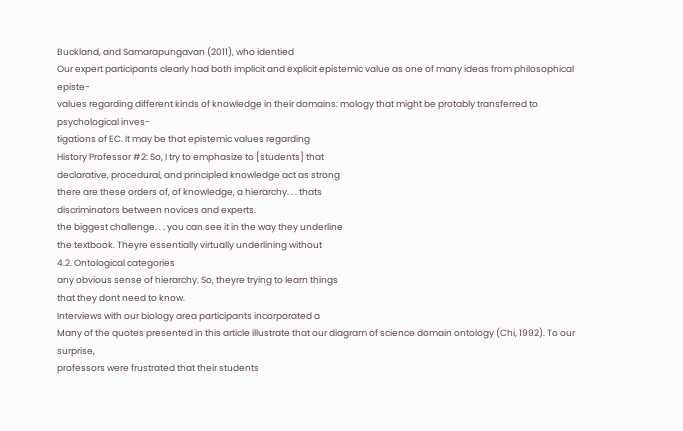Buckland, and Samarapungavan (2011), who identied
Our expert participants clearly had both implicit and explicit epistemic value as one of many ideas from philosophical episte-
values regarding different kinds of knowledge in their domains: mology that might be protably transferred to psychological inves-
tigations of EC. It may be that epistemic values regarding
History Professor #2: So, I try to emphasize to [students] that
declarative, procedural, and principled knowledge act as strong
there are these orders of, of knowledge, a hierarchy. . . thats
discriminators between novices and experts.
the biggest challenge. . . you can see it in the way they underline
the textbook. Theyre essentially virtually underlining without
4.2. Ontological categories
any obvious sense of hierarchy. So, theyre trying to learn things
that they dont need to know.
Interviews with our biology area participants incorporated a
Many of the quotes presented in this article illustrate that our diagram of science domain ontology (Chi, 1992). To our surprise,
professors were frustrated that their students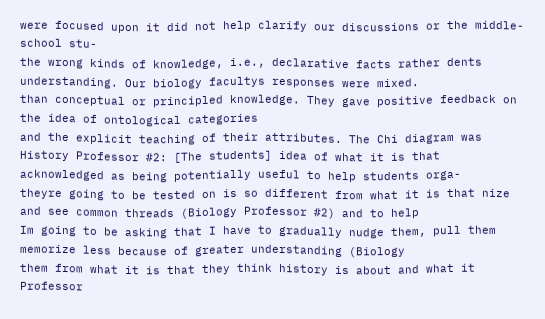were focused upon it did not help clarify our discussions or the middle-school stu-
the wrong kinds of knowledge, i.e., declarative facts rather dents understanding. Our biology facultys responses were mixed.
than conceptual or principled knowledge. They gave positive feedback on the idea of ontological categories
and the explicit teaching of their attributes. The Chi diagram was
History Professor #2: [The students] idea of what it is that acknowledged as being potentially useful to help students orga-
theyre going to be tested on is so different from what it is that nize and see common threads (Biology Professor #2) and to help
Im going to be asking that I have to gradually nudge them, pull them memorize less because of greater understanding (Biology
them from what it is that they think history is about and what it Professor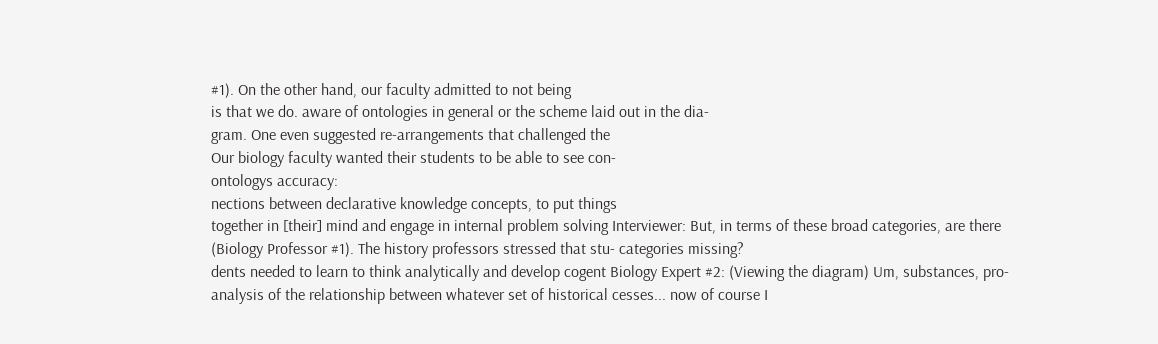#1). On the other hand, our faculty admitted to not being
is that we do. aware of ontologies in general or the scheme laid out in the dia-
gram. One even suggested re-arrangements that challenged the
Our biology faculty wanted their students to be able to see con-
ontologys accuracy:
nections between declarative knowledge concepts, to put things
together in [their] mind and engage in internal problem solving Interviewer: But, in terms of these broad categories, are there
(Biology Professor #1). The history professors stressed that stu- categories missing?
dents needed to learn to think analytically and develop cogent Biology Expert #2: (Viewing the diagram) Um, substances, pro-
analysis of the relationship between whatever set of historical cesses... now of course I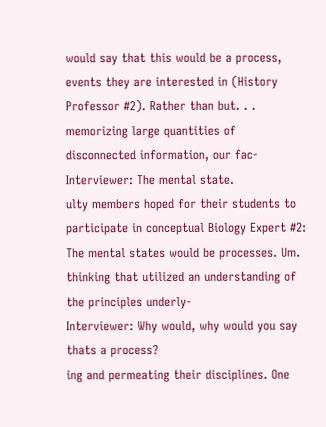would say that this would be a process,
events they are interested in (History Professor #2). Rather than but. . .
memorizing large quantities of disconnected information, our fac- Interviewer: The mental state.
ulty members hoped for their students to participate in conceptual Biology Expert #2: The mental states would be processes. Um.
thinking that utilized an understanding of the principles underly-
Interviewer: Why would, why would you say thats a process?
ing and permeating their disciplines. One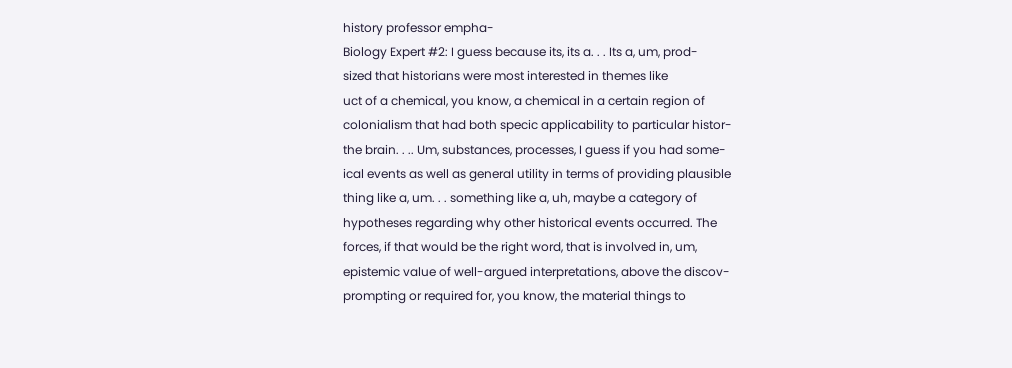history professor empha-
Biology Expert #2: I guess because its, its a. . . Its a, um, prod-
sized that historians were most interested in themes like
uct of a chemical, you know, a chemical in a certain region of
colonialism that had both specic applicability to particular histor-
the brain. . .. Um, substances, processes, I guess if you had some-
ical events as well as general utility in terms of providing plausible
thing like a, um. . . something like a, uh, maybe a category of
hypotheses regarding why other historical events occurred. The
forces, if that would be the right word, that is involved in, um,
epistemic value of well-argued interpretations, above the discov-
prompting or required for, you know, the material things to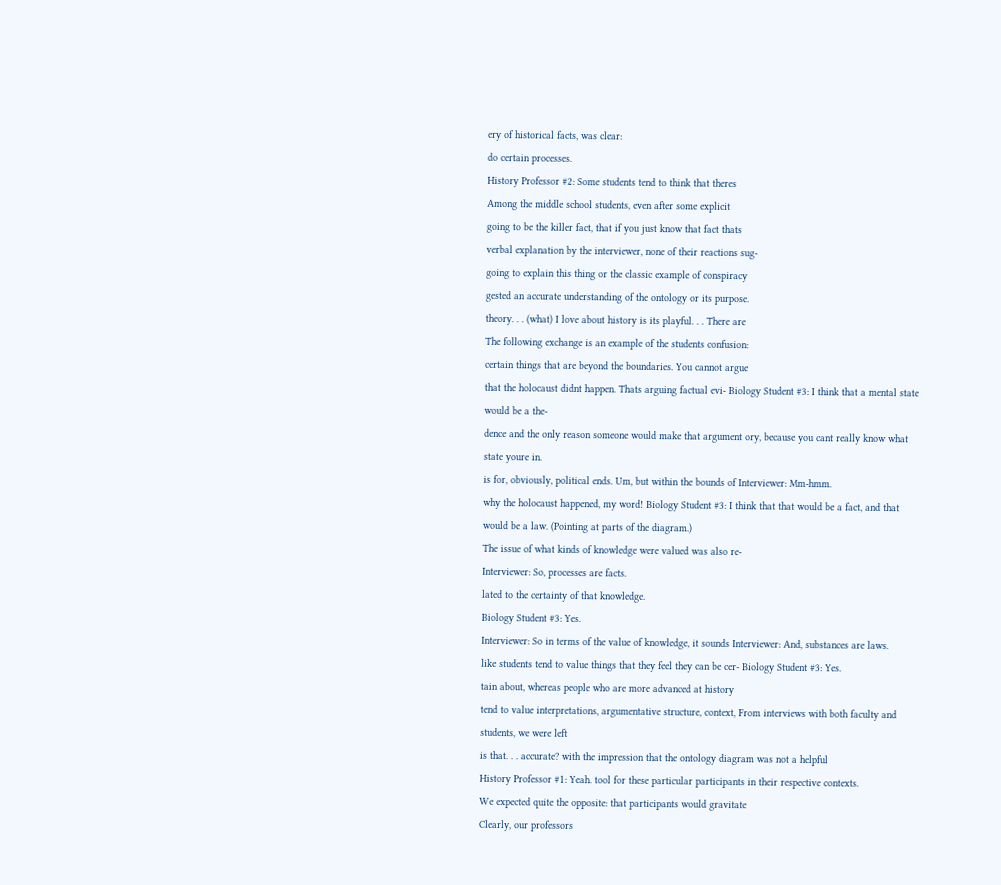ery of historical facts, was clear:
do certain processes.
History Professor #2: Some students tend to think that theres
Among the middle school students, even after some explicit
going to be the killer fact, that if you just know that fact thats
verbal explanation by the interviewer, none of their reactions sug-
going to explain this thing or the classic example of conspiracy
gested an accurate understanding of the ontology or its purpose.
theory. . . (what) I love about history is its playful. . . There are
The following exchange is an example of the students confusion:
certain things that are beyond the boundaries. You cannot argue
that the holocaust didnt happen. Thats arguing factual evi- Biology Student #3: I think that a mental state would be a the-
dence and the only reason someone would make that argument ory, because you cant really know what state youre in.
is for, obviously, political ends. Um, but within the bounds of Interviewer: Mm-hmm.
why the holocaust happened, my word! Biology Student #3: I think that that would be a fact, and that
would be a law. (Pointing at parts of the diagram.)
The issue of what kinds of knowledge were valued was also re-
Interviewer: So, processes are facts.
lated to the certainty of that knowledge.
Biology Student #3: Yes.
Interviewer: So in terms of the value of knowledge, it sounds Interviewer: And, substances are laws.
like students tend to value things that they feel they can be cer- Biology Student #3: Yes.
tain about, whereas people who are more advanced at history
tend to value interpretations, argumentative structure, context, From interviews with both faculty and students, we were left
is that. . . accurate? with the impression that the ontology diagram was not a helpful
History Professor #1: Yeah. tool for these particular participants in their respective contexts.
We expected quite the opposite: that participants would gravitate
Clearly, our professors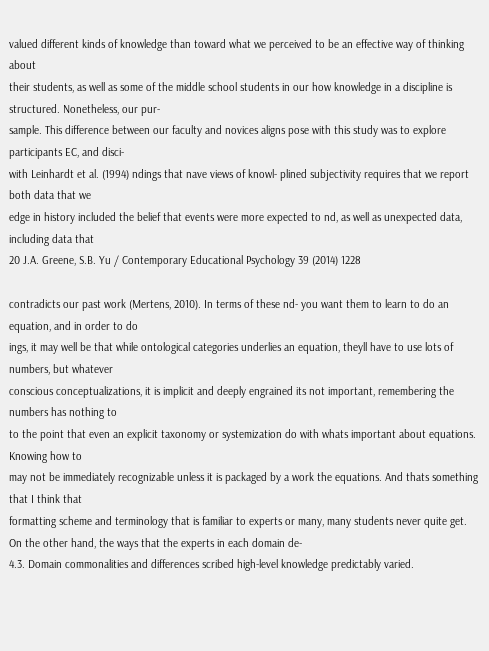valued different kinds of knowledge than toward what we perceived to be an effective way of thinking about
their students, as well as some of the middle school students in our how knowledge in a discipline is structured. Nonetheless, our pur-
sample. This difference between our faculty and novices aligns pose with this study was to explore participants EC, and disci-
with Leinhardt et al. (1994) ndings that nave views of knowl- plined subjectivity requires that we report both data that we
edge in history included the belief that events were more expected to nd, as well as unexpected data, including data that
20 J.A. Greene, S.B. Yu / Contemporary Educational Psychology 39 (2014) 1228

contradicts our past work (Mertens, 2010). In terms of these nd- you want them to learn to do an equation, and in order to do
ings, it may well be that while ontological categories underlies an equation, theyll have to use lots of numbers, but whatever
conscious conceptualizations, it is implicit and deeply engrained its not important, remembering the numbers has nothing to
to the point that even an explicit taxonomy or systemization do with whats important about equations. Knowing how to
may not be immediately recognizable unless it is packaged by a work the equations. And thats something that I think that
formatting scheme and terminology that is familiar to experts or many, many students never quite get.
On the other hand, the ways that the experts in each domain de-
4.3. Domain commonalities and differences scribed high-level knowledge predictably varied.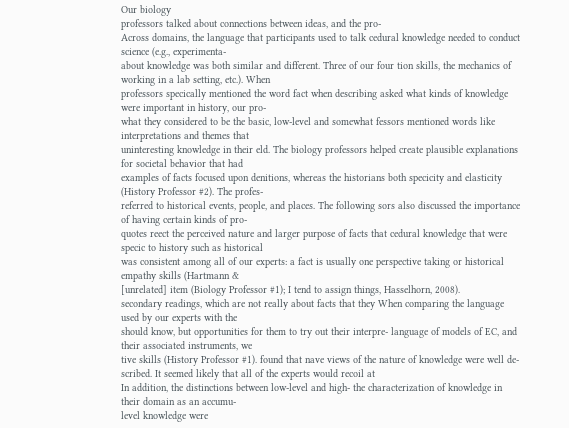Our biology
professors talked about connections between ideas, and the pro-
Across domains, the language that participants used to talk cedural knowledge needed to conduct science (e.g., experimenta-
about knowledge was both similar and different. Three of our four tion skills, the mechanics of working in a lab setting, etc.). When
professors specically mentioned the word fact when describing asked what kinds of knowledge were important in history, our pro-
what they considered to be the basic, low-level and somewhat fessors mentioned words like interpretations and themes that
uninteresting knowledge in their eld. The biology professors helped create plausible explanations for societal behavior that had
examples of facts focused upon denitions, whereas the historians both specicity and elasticity (History Professor #2). The profes-
referred to historical events, people, and places. The following sors also discussed the importance of having certain kinds of pro-
quotes reect the perceived nature and larger purpose of facts that cedural knowledge that were specic to history such as historical
was consistent among all of our experts: a fact is usually one perspective taking or historical empathy skills (Hartmann &
[unrelated] item (Biology Professor #1); I tend to assign things, Hasselhorn, 2008).
secondary readings, which are not really about facts that they When comparing the language used by our experts with the
should know, but opportunities for them to try out their interpre- language of models of EC, and their associated instruments, we
tive skills (History Professor #1). found that nave views of the nature of knowledge were well de-
scribed. It seemed likely that all of the experts would recoil at
In addition, the distinctions between low-level and high- the characterization of knowledge in their domain as an accumu-
level knowledge were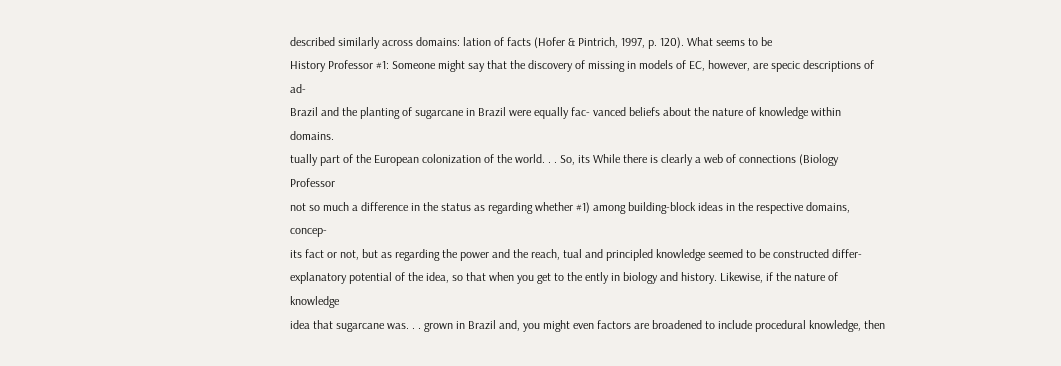described similarly across domains: lation of facts (Hofer & Pintrich, 1997, p. 120). What seems to be
History Professor #1: Someone might say that the discovery of missing in models of EC, however, are specic descriptions of ad-
Brazil and the planting of sugarcane in Brazil were equally fac- vanced beliefs about the nature of knowledge within domains.
tually part of the European colonization of the world. . . So, its While there is clearly a web of connections (Biology Professor
not so much a difference in the status as regarding whether #1) among building-block ideas in the respective domains, concep-
its fact or not, but as regarding the power and the reach, tual and principled knowledge seemed to be constructed differ-
explanatory potential of the idea, so that when you get to the ently in biology and history. Likewise, if the nature of knowledge
idea that sugarcane was. . . grown in Brazil and, you might even factors are broadened to include procedural knowledge, then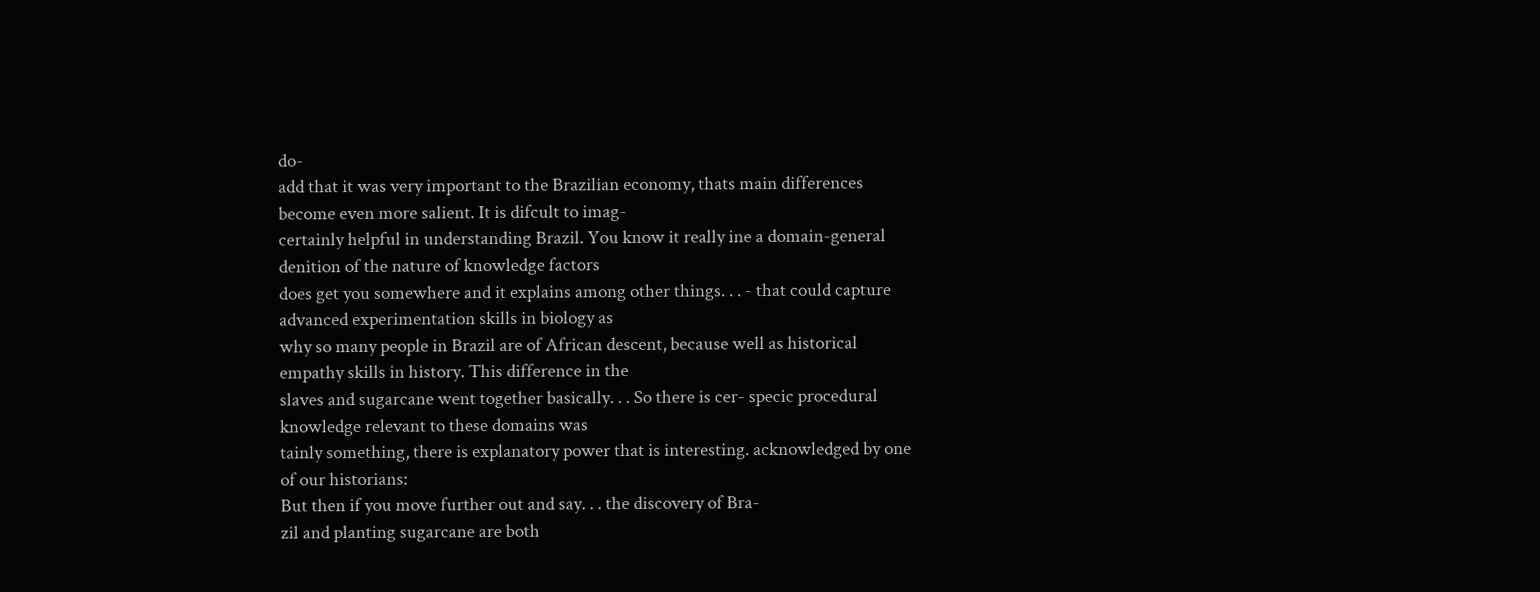do-
add that it was very important to the Brazilian economy, thats main differences become even more salient. It is difcult to imag-
certainly helpful in understanding Brazil. You know it really ine a domain-general denition of the nature of knowledge factors
does get you somewhere and it explains among other things. . . - that could capture advanced experimentation skills in biology as
why so many people in Brazil are of African descent, because well as historical empathy skills in history. This difference in the
slaves and sugarcane went together basically. . . So there is cer- specic procedural knowledge relevant to these domains was
tainly something, there is explanatory power that is interesting. acknowledged by one of our historians:
But then if you move further out and say. . . the discovery of Bra-
zil and planting sugarcane are both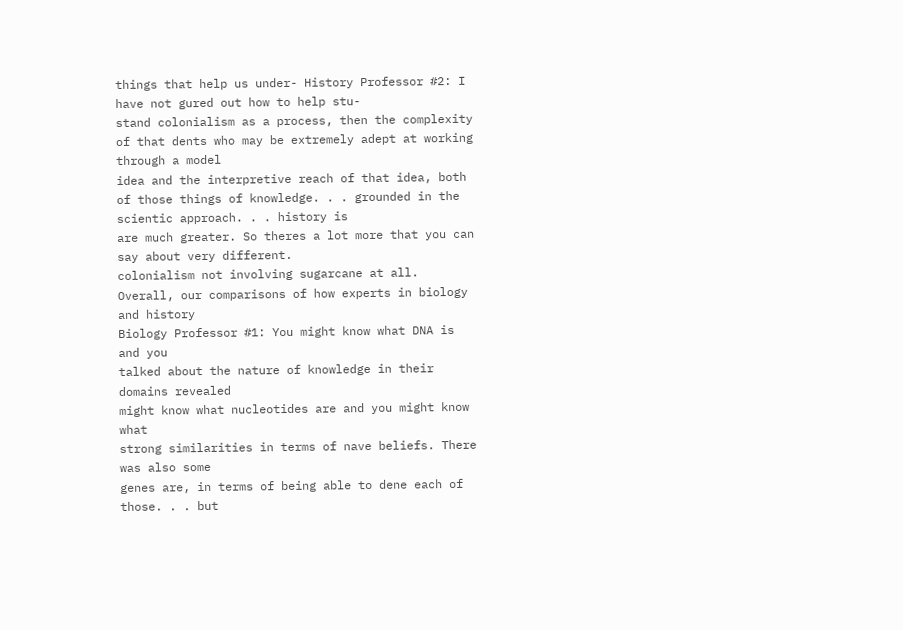things that help us under- History Professor #2: I have not gured out how to help stu-
stand colonialism as a process, then the complexity of that dents who may be extremely adept at working through a model
idea and the interpretive reach of that idea, both of those things of knowledge. . . grounded in the scientic approach. . . history is
are much greater. So theres a lot more that you can say about very different.
colonialism not involving sugarcane at all.
Overall, our comparisons of how experts in biology and history
Biology Professor #1: You might know what DNA is and you
talked about the nature of knowledge in their domains revealed
might know what nucleotides are and you might know what
strong similarities in terms of nave beliefs. There was also some
genes are, in terms of being able to dene each of those. . . but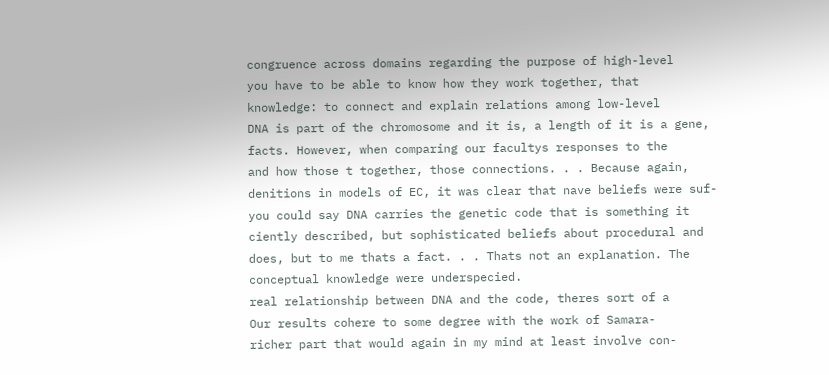congruence across domains regarding the purpose of high-level
you have to be able to know how they work together, that
knowledge: to connect and explain relations among low-level
DNA is part of the chromosome and it is, a length of it is a gene,
facts. However, when comparing our facultys responses to the
and how those t together, those connections. . . Because again,
denitions in models of EC, it was clear that nave beliefs were suf-
you could say DNA carries the genetic code that is something it
ciently described, but sophisticated beliefs about procedural and
does, but to me thats a fact. . . Thats not an explanation. The
conceptual knowledge were underspecied.
real relationship between DNA and the code, theres sort of a
Our results cohere to some degree with the work of Samara-
richer part that would again in my mind at least involve con-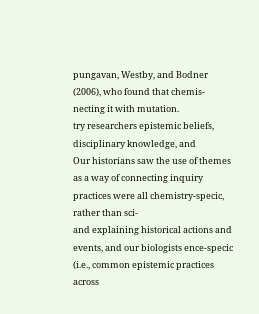pungavan, Westby, and Bodner (2006), who found that chemis-
necting it with mutation.
try researchers epistemic beliefs, disciplinary knowledge, and
Our historians saw the use of themes as a way of connecting inquiry practices were all chemistry-specic, rather than sci-
and explaining historical actions and events, and our biologists ence-specic (i.e., common epistemic practices across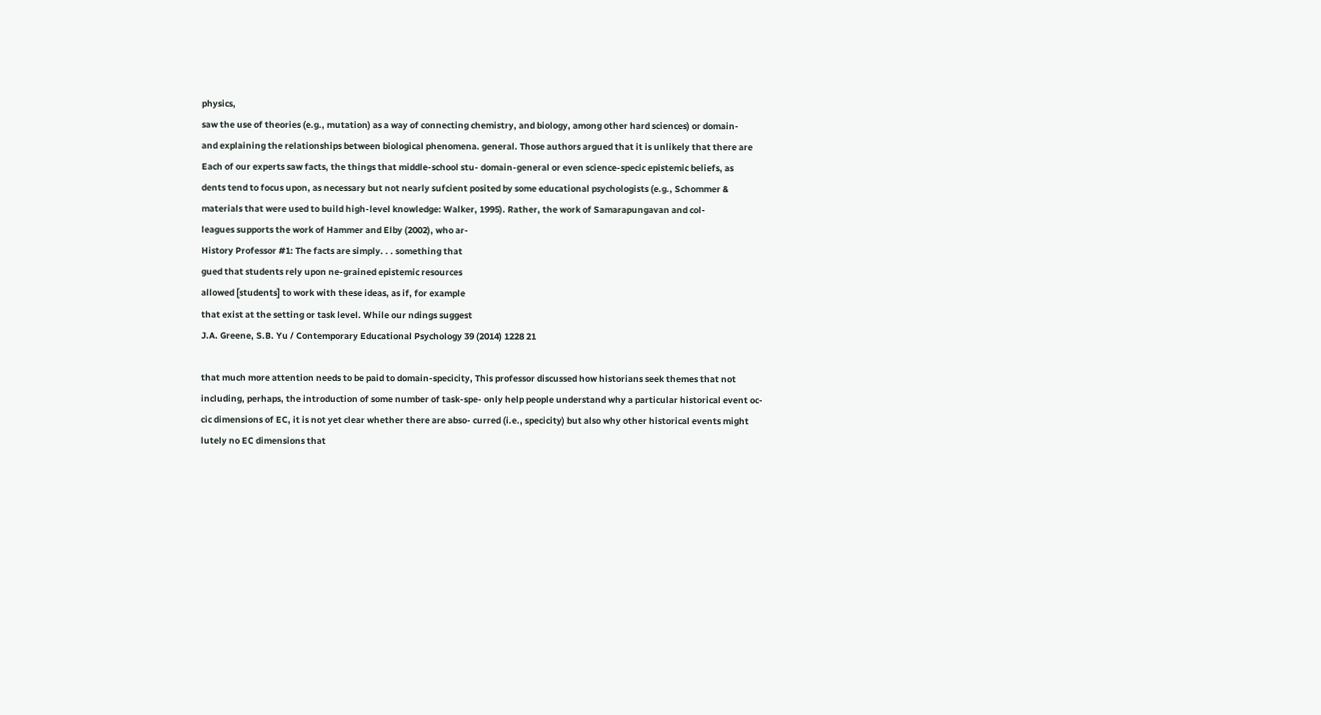physics,
saw the use of theories (e.g., mutation) as a way of connecting chemistry, and biology, among other hard sciences) or domain-
and explaining the relationships between biological phenomena. general. Those authors argued that it is unlikely that there are
Each of our experts saw facts, the things that middle-school stu- domain-general or even science-specic epistemic beliefs, as
dents tend to focus upon, as necessary but not nearly sufcient posited by some educational psychologists (e.g., Schommer &
materials that were used to build high-level knowledge: Walker, 1995). Rather, the work of Samarapungavan and col-
leagues supports the work of Hammer and Elby (2002), who ar-
History Professor #1: The facts are simply. . . something that
gued that students rely upon ne-grained epistemic resources
allowed [students] to work with these ideas, as if, for example
that exist at the setting or task level. While our ndings suggest
J.A. Greene, S.B. Yu / Contemporary Educational Psychology 39 (2014) 1228 21

that much more attention needs to be paid to domain-specicity, This professor discussed how historians seek themes that not
including, perhaps, the introduction of some number of task-spe- only help people understand why a particular historical event oc-
cic dimensions of EC, it is not yet clear whether there are abso- curred (i.e., specicity) but also why other historical events might
lutely no EC dimensions that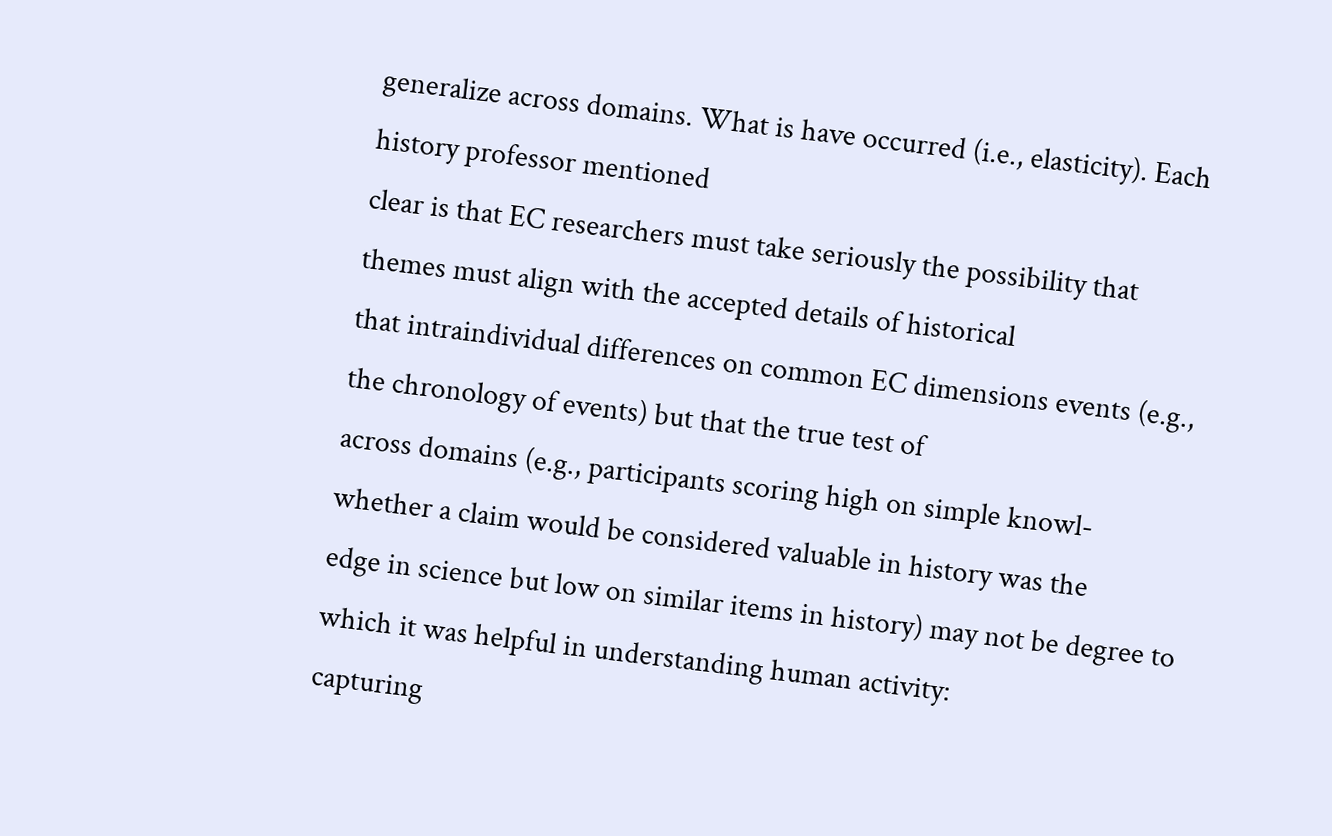generalize across domains. What is have occurred (i.e., elasticity). Each history professor mentioned
clear is that EC researchers must take seriously the possibility that themes must align with the accepted details of historical
that intraindividual differences on common EC dimensions events (e.g., the chronology of events) but that the true test of
across domains (e.g., participants scoring high on simple knowl- whether a claim would be considered valuable in history was the
edge in science but low on similar items in history) may not be degree to which it was helpful in understanding human activity:
capturing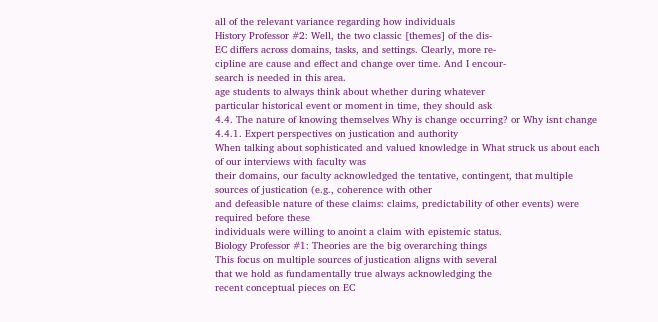all of the relevant variance regarding how individuals
History Professor #2: Well, the two classic [themes] of the dis-
EC differs across domains, tasks, and settings. Clearly, more re-
cipline are cause and effect and change over time. And I encour-
search is needed in this area.
age students to always think about whether during whatever
particular historical event or moment in time, they should ask
4.4. The nature of knowing themselves Why is change occurring? or Why isnt change
4.4.1. Expert perspectives on justication and authority
When talking about sophisticated and valued knowledge in What struck us about each of our interviews with faculty was
their domains, our faculty acknowledged the tentative, contingent, that multiple sources of justication (e.g., coherence with other
and defeasible nature of these claims: claims, predictability of other events) were required before these
individuals were willing to anoint a claim with epistemic status.
Biology Professor #1: Theories are the big overarching things
This focus on multiple sources of justication aligns with several
that we hold as fundamentally true always acknowledging the
recent conceptual pieces on EC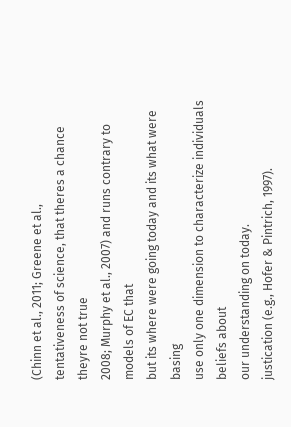(Chinn et al., 2011; Greene et al.,
tentativeness of science, that theres a chance theyre not true
2008; Murphy et al., 2007) and runs contrary to models of EC that
but its where were going today and its what were basing
use only one dimension to characterize individuals beliefs about
our understanding on today.
justication (e.g., Hofer & Pintrich, 1997).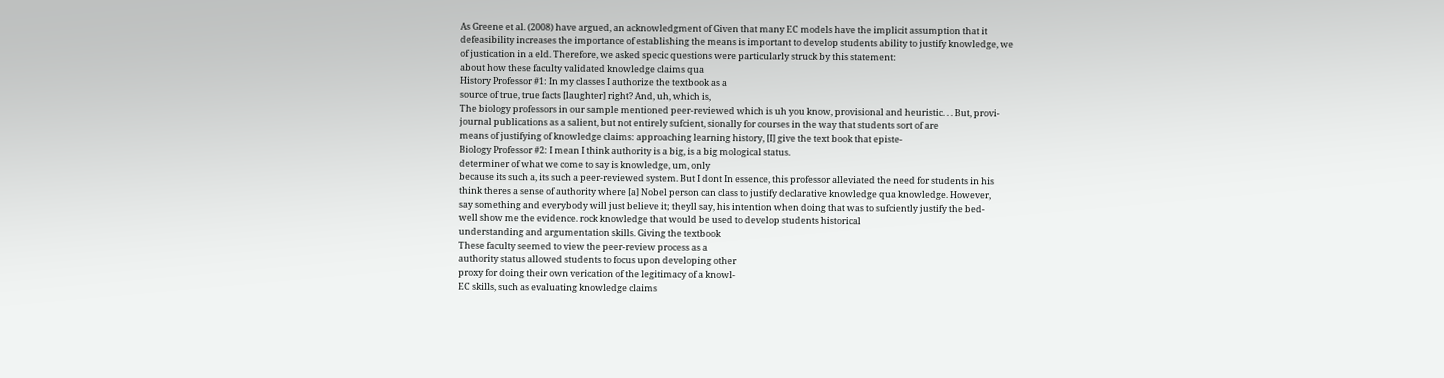As Greene et al. (2008) have argued, an acknowledgment of Given that many EC models have the implicit assumption that it
defeasibility increases the importance of establishing the means is important to develop students ability to justify knowledge, we
of justication in a eld. Therefore, we asked specic questions were particularly struck by this statement:
about how these faculty validated knowledge claims qua
History Professor #1: In my classes I authorize the textbook as a
source of true, true facts [laughter] right? And, uh, which is,
The biology professors in our sample mentioned peer-reviewed which is uh you know, provisional and heuristic. . . But, provi-
journal publications as a salient, but not entirely sufcient, sionally for courses in the way that students sort of are
means of justifying of knowledge claims: approaching learning history, [I] give the text book that episte-
Biology Professor #2: I mean I think authority is a big, is a big mological status.
determiner of what we come to say is knowledge, um, only
because its such a, its such a peer-reviewed system. But I dont In essence, this professor alleviated the need for students in his
think theres a sense of authority where [a] Nobel person can class to justify declarative knowledge qua knowledge. However,
say something and everybody will just believe it; theyll say, his intention when doing that was to sufciently justify the bed-
well show me the evidence. rock knowledge that would be used to develop students historical
understanding and argumentation skills. Giving the textbook
These faculty seemed to view the peer-review process as a
authority status allowed students to focus upon developing other
proxy for doing their own verication of the legitimacy of a knowl-
EC skills, such as evaluating knowledge claims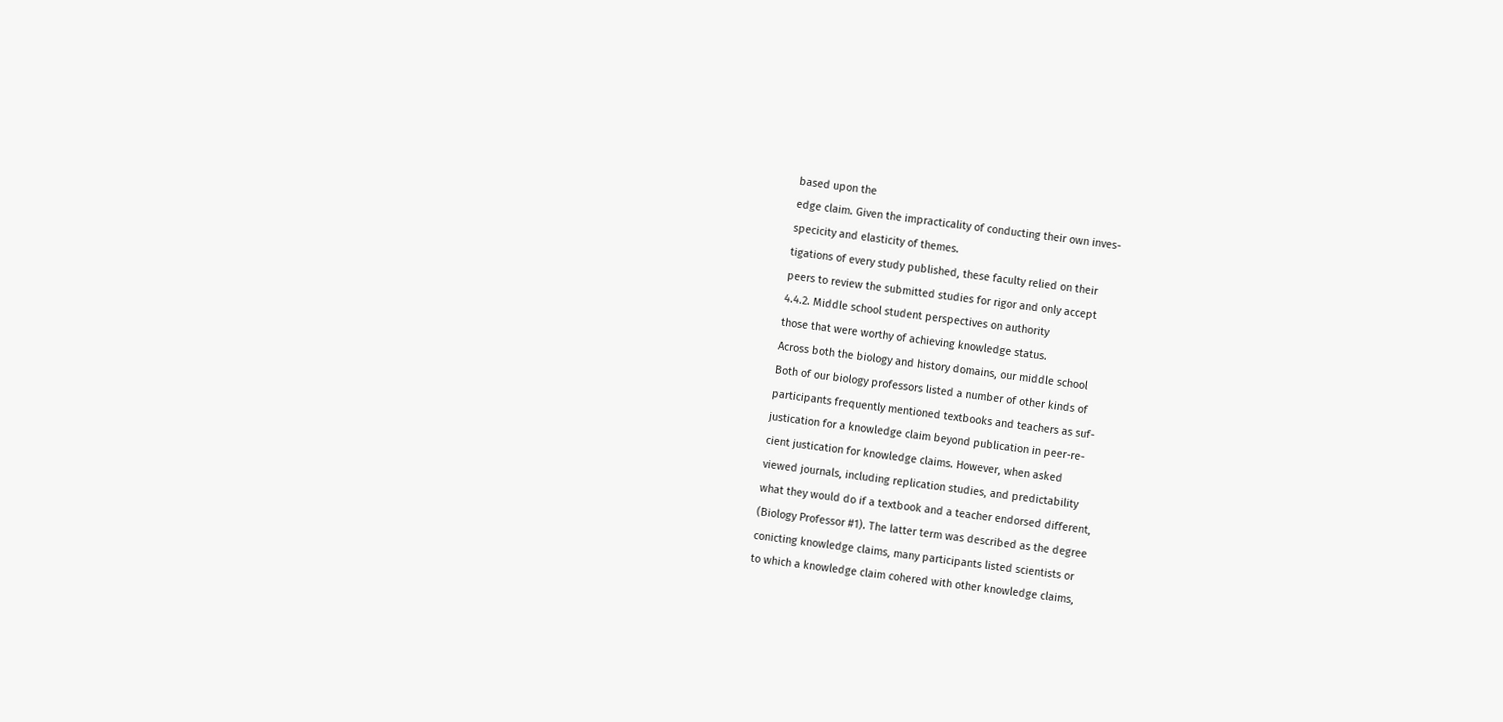based upon the
edge claim. Given the impracticality of conducting their own inves-
specicity and elasticity of themes.
tigations of every study published, these faculty relied on their
peers to review the submitted studies for rigor and only accept
4.4.2. Middle school student perspectives on authority
those that were worthy of achieving knowledge status.
Across both the biology and history domains, our middle school
Both of our biology professors listed a number of other kinds of
participants frequently mentioned textbooks and teachers as suf-
justication for a knowledge claim beyond publication in peer-re-
cient justication for knowledge claims. However, when asked
viewed journals, including replication studies, and predictability
what they would do if a textbook and a teacher endorsed different,
(Biology Professor #1). The latter term was described as the degree
conicting knowledge claims, many participants listed scientists or
to which a knowledge claim cohered with other knowledge claims,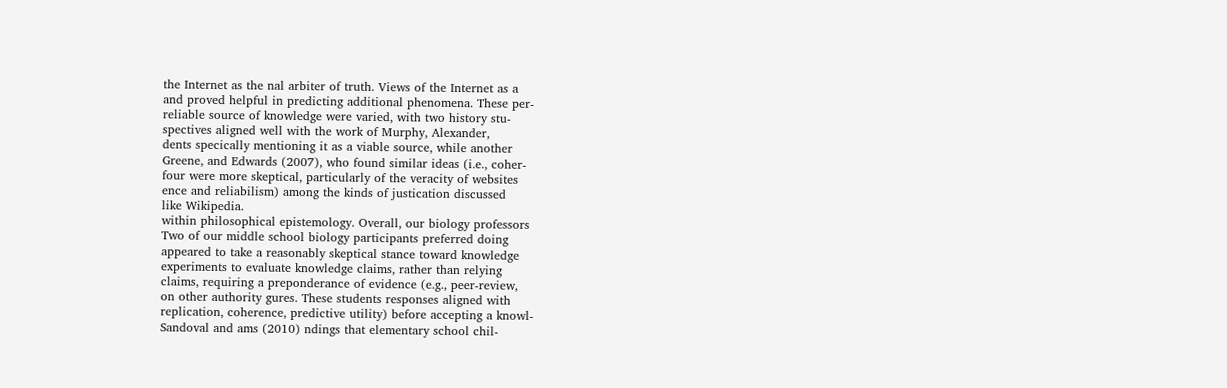the Internet as the nal arbiter of truth. Views of the Internet as a
and proved helpful in predicting additional phenomena. These per-
reliable source of knowledge were varied, with two history stu-
spectives aligned well with the work of Murphy, Alexander,
dents specically mentioning it as a viable source, while another
Greene, and Edwards (2007), who found similar ideas (i.e., coher-
four were more skeptical, particularly of the veracity of websites
ence and reliabilism) among the kinds of justication discussed
like Wikipedia.
within philosophical epistemology. Overall, our biology professors
Two of our middle school biology participants preferred doing
appeared to take a reasonably skeptical stance toward knowledge
experiments to evaluate knowledge claims, rather than relying
claims, requiring a preponderance of evidence (e.g., peer-review,
on other authority gures. These students responses aligned with
replication, coherence, predictive utility) before accepting a knowl-
Sandoval and ams (2010) ndings that elementary school chil-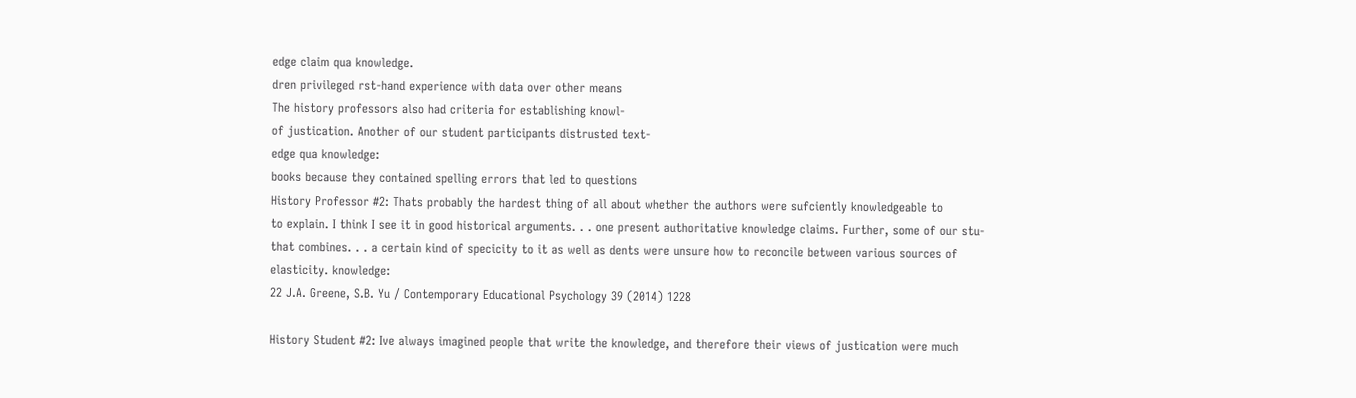edge claim qua knowledge.
dren privileged rst-hand experience with data over other means
The history professors also had criteria for establishing knowl-
of justication. Another of our student participants distrusted text-
edge qua knowledge:
books because they contained spelling errors that led to questions
History Professor #2: Thats probably the hardest thing of all about whether the authors were sufciently knowledgeable to
to explain. I think I see it in good historical arguments. . . one present authoritative knowledge claims. Further, some of our stu-
that combines. . . a certain kind of specicity to it as well as dents were unsure how to reconcile between various sources of
elasticity. knowledge:
22 J.A. Greene, S.B. Yu / Contemporary Educational Psychology 39 (2014) 1228

History Student #2: Ive always imagined people that write the knowledge, and therefore their views of justication were much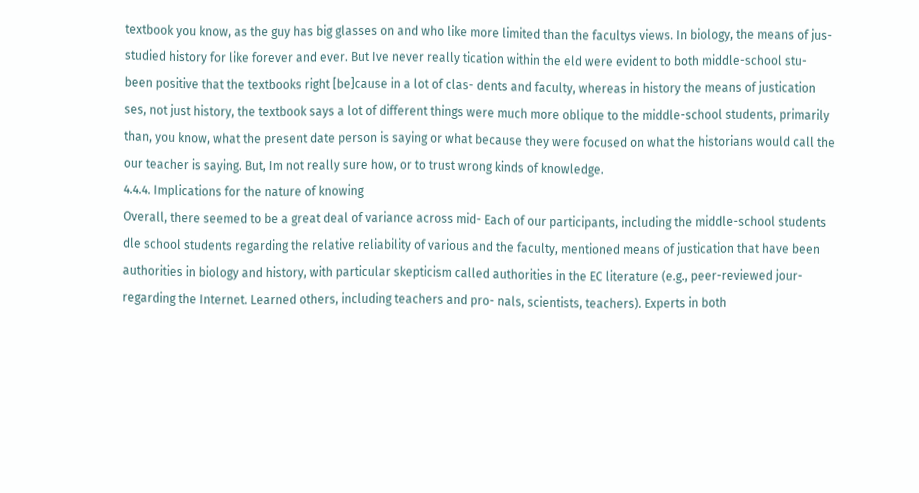textbook you know, as the guy has big glasses on and who like more limited than the facultys views. In biology, the means of jus-
studied history for like forever and ever. But Ive never really tication within the eld were evident to both middle-school stu-
been positive that the textbooks right [be]cause in a lot of clas- dents and faculty, whereas in history the means of justication
ses, not just history, the textbook says a lot of different things were much more oblique to the middle-school students, primarily
than, you know, what the present date person is saying or what because they were focused on what the historians would call the
our teacher is saying. But, Im not really sure how, or to trust wrong kinds of knowledge.
4.4.4. Implications for the nature of knowing
Overall, there seemed to be a great deal of variance across mid- Each of our participants, including the middle-school students
dle school students regarding the relative reliability of various and the faculty, mentioned means of justication that have been
authorities in biology and history, with particular skepticism called authorities in the EC literature (e.g., peer-reviewed jour-
regarding the Internet. Learned others, including teachers and pro- nals, scientists, teachers). Experts in both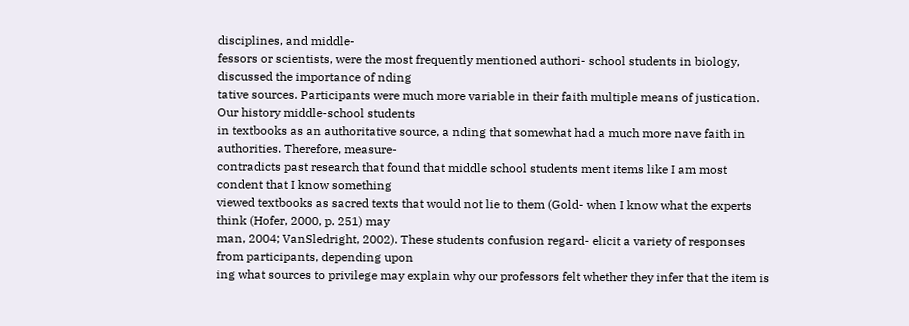disciplines, and middle-
fessors or scientists, were the most frequently mentioned authori- school students in biology, discussed the importance of nding
tative sources. Participants were much more variable in their faith multiple means of justication. Our history middle-school students
in textbooks as an authoritative source, a nding that somewhat had a much more nave faith in authorities. Therefore, measure-
contradicts past research that found that middle school students ment items like I am most condent that I know something
viewed textbooks as sacred texts that would not lie to them (Gold- when I know what the experts think (Hofer, 2000, p. 251) may
man, 2004; VanSledright, 2002). These students confusion regard- elicit a variety of responses from participants, depending upon
ing what sources to privilege may explain why our professors felt whether they infer that the item is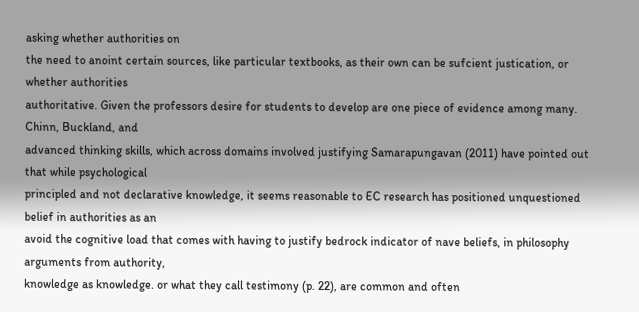asking whether authorities on
the need to anoint certain sources, like particular textbooks, as their own can be sufcient justication, or whether authorities
authoritative. Given the professors desire for students to develop are one piece of evidence among many. Chinn, Buckland, and
advanced thinking skills, which across domains involved justifying Samarapungavan (2011) have pointed out that while psychological
principled and not declarative knowledge, it seems reasonable to EC research has positioned unquestioned belief in authorities as an
avoid the cognitive load that comes with having to justify bedrock indicator of nave beliefs, in philosophy arguments from authority,
knowledge as knowledge. or what they call testimony (p. 22), are common and often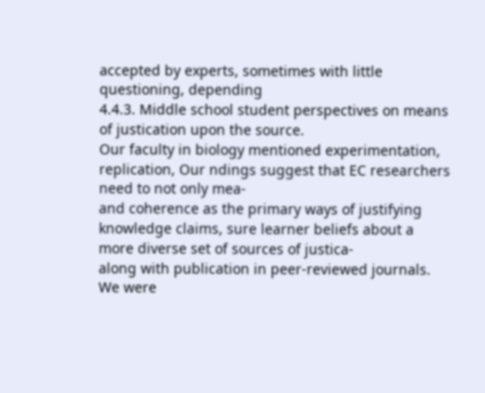accepted by experts, sometimes with little questioning, depending
4.4.3. Middle school student perspectives on means of justication upon the source.
Our faculty in biology mentioned experimentation, replication, Our ndings suggest that EC researchers need to not only mea-
and coherence as the primary ways of justifying knowledge claims, sure learner beliefs about a more diverse set of sources of justica-
along with publication in peer-reviewed journals. We were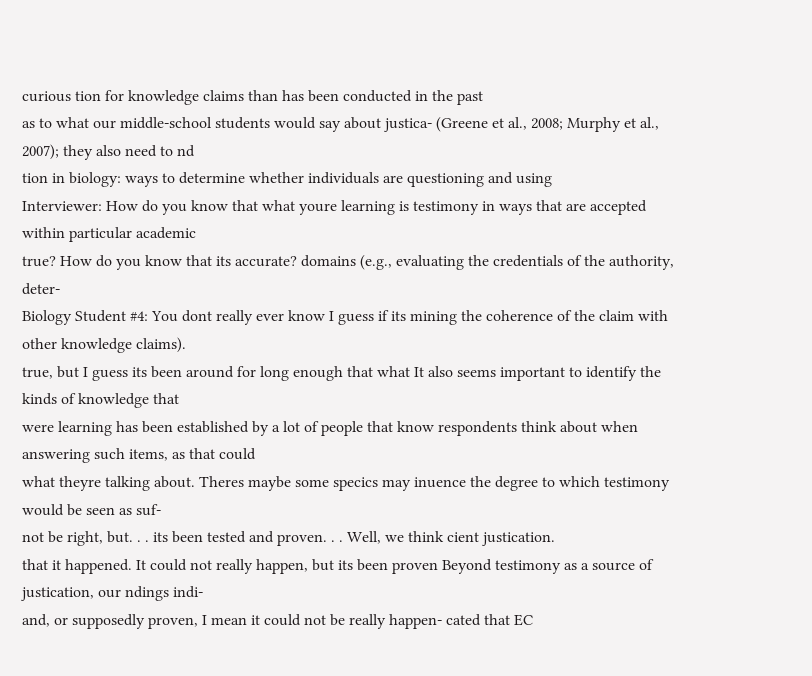curious tion for knowledge claims than has been conducted in the past
as to what our middle-school students would say about justica- (Greene et al., 2008; Murphy et al., 2007); they also need to nd
tion in biology: ways to determine whether individuals are questioning and using
Interviewer: How do you know that what youre learning is testimony in ways that are accepted within particular academic
true? How do you know that its accurate? domains (e.g., evaluating the credentials of the authority, deter-
Biology Student #4: You dont really ever know I guess if its mining the coherence of the claim with other knowledge claims).
true, but I guess its been around for long enough that what It also seems important to identify the kinds of knowledge that
were learning has been established by a lot of people that know respondents think about when answering such items, as that could
what theyre talking about. Theres maybe some specics may inuence the degree to which testimony would be seen as suf-
not be right, but. . . its been tested and proven. . . Well, we think cient justication.
that it happened. It could not really happen, but its been proven Beyond testimony as a source of justication, our ndings indi-
and, or supposedly proven, I mean it could not be really happen- cated that EC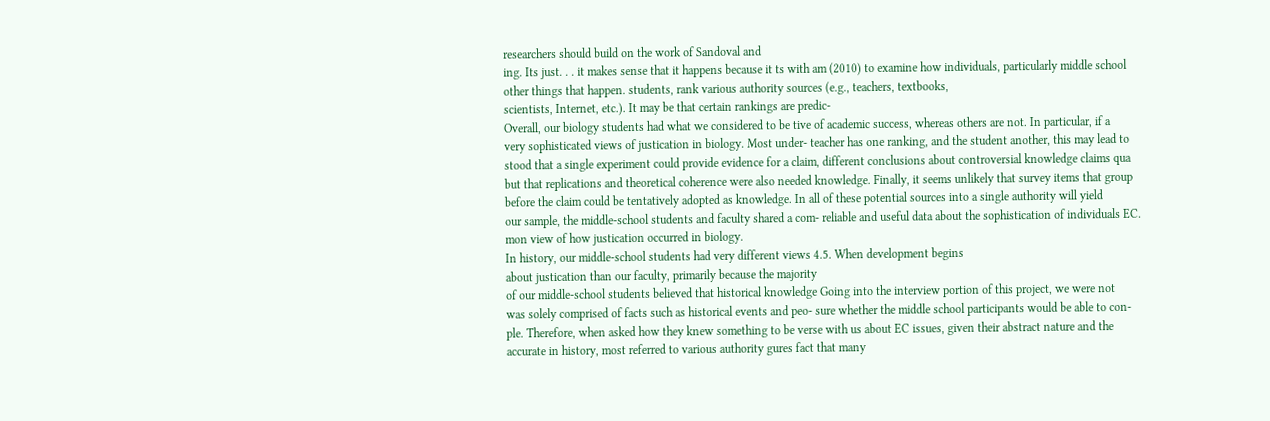researchers should build on the work of Sandoval and
ing. Its just. . . it makes sense that it happens because it ts with am (2010) to examine how individuals, particularly middle school
other things that happen. students, rank various authority sources (e.g., teachers, textbooks,
scientists, Internet, etc.). It may be that certain rankings are predic-
Overall, our biology students had what we considered to be tive of academic success, whereas others are not. In particular, if a
very sophisticated views of justication in biology. Most under- teacher has one ranking, and the student another, this may lead to
stood that a single experiment could provide evidence for a claim, different conclusions about controversial knowledge claims qua
but that replications and theoretical coherence were also needed knowledge. Finally, it seems unlikely that survey items that group
before the claim could be tentatively adopted as knowledge. In all of these potential sources into a single authority will yield
our sample, the middle-school students and faculty shared a com- reliable and useful data about the sophistication of individuals EC.
mon view of how justication occurred in biology.
In history, our middle-school students had very different views 4.5. When development begins
about justication than our faculty, primarily because the majority
of our middle-school students believed that historical knowledge Going into the interview portion of this project, we were not
was solely comprised of facts such as historical events and peo- sure whether the middle school participants would be able to con-
ple. Therefore, when asked how they knew something to be verse with us about EC issues, given their abstract nature and the
accurate in history, most referred to various authority gures fact that many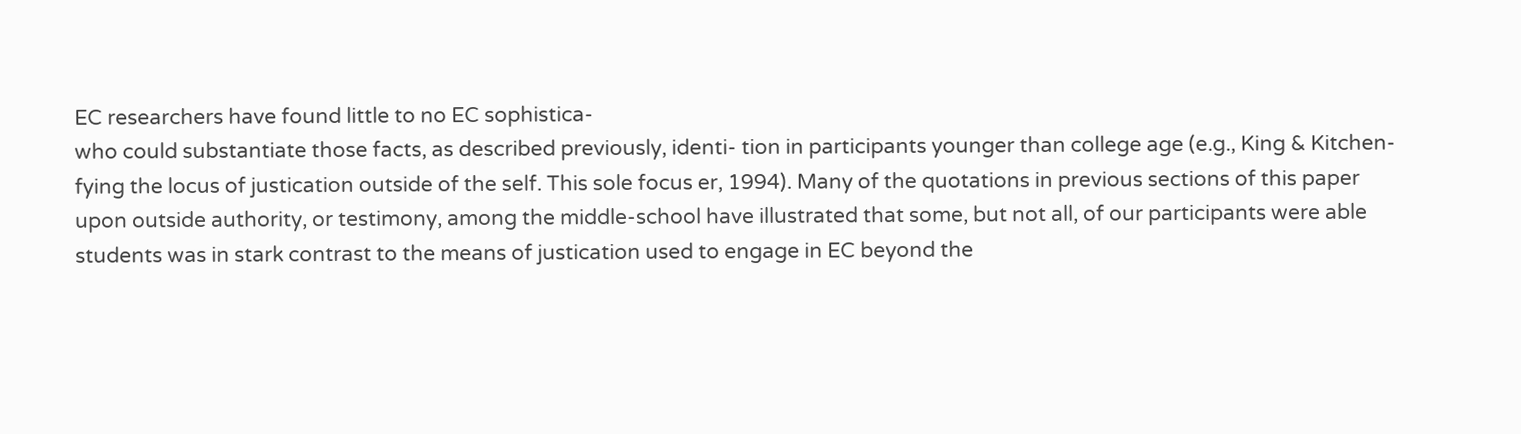EC researchers have found little to no EC sophistica-
who could substantiate those facts, as described previously, identi- tion in participants younger than college age (e.g., King & Kitchen-
fying the locus of justication outside of the self. This sole focus er, 1994). Many of the quotations in previous sections of this paper
upon outside authority, or testimony, among the middle-school have illustrated that some, but not all, of our participants were able
students was in stark contrast to the means of justication used to engage in EC beyond the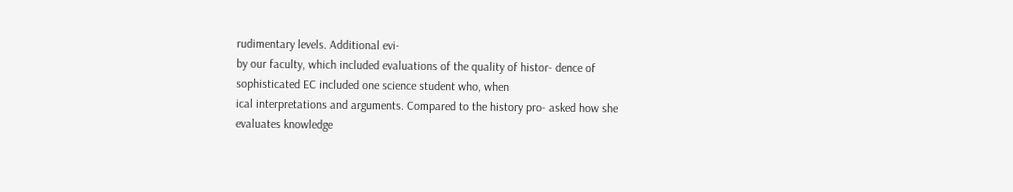rudimentary levels. Additional evi-
by our faculty, which included evaluations of the quality of histor- dence of sophisticated EC included one science student who, when
ical interpretations and arguments. Compared to the history pro- asked how she evaluates knowledge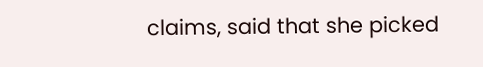claims, said that she picked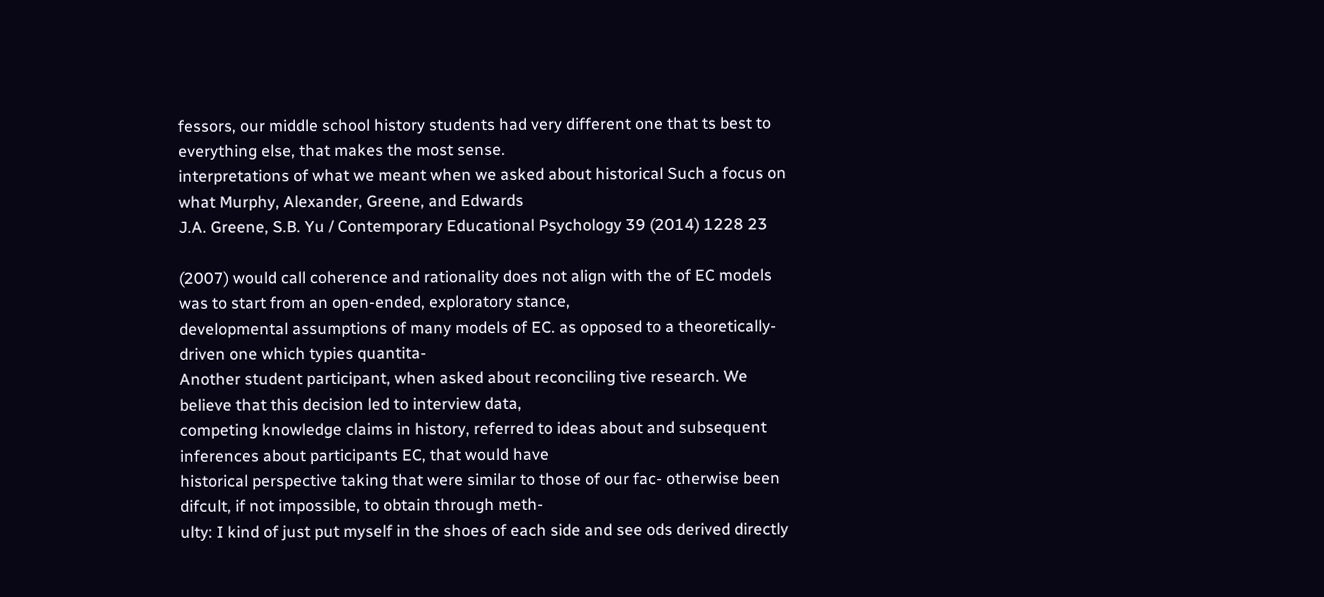fessors, our middle school history students had very different one that ts best to everything else, that makes the most sense.
interpretations of what we meant when we asked about historical Such a focus on what Murphy, Alexander, Greene, and Edwards
J.A. Greene, S.B. Yu / Contemporary Educational Psychology 39 (2014) 1228 23

(2007) would call coherence and rationality does not align with the of EC models was to start from an open-ended, exploratory stance,
developmental assumptions of many models of EC. as opposed to a theoretically-driven one which typies quantita-
Another student participant, when asked about reconciling tive research. We believe that this decision led to interview data,
competing knowledge claims in history, referred to ideas about and subsequent inferences about participants EC, that would have
historical perspective taking that were similar to those of our fac- otherwise been difcult, if not impossible, to obtain through meth-
ulty: I kind of just put myself in the shoes of each side and see ods derived directly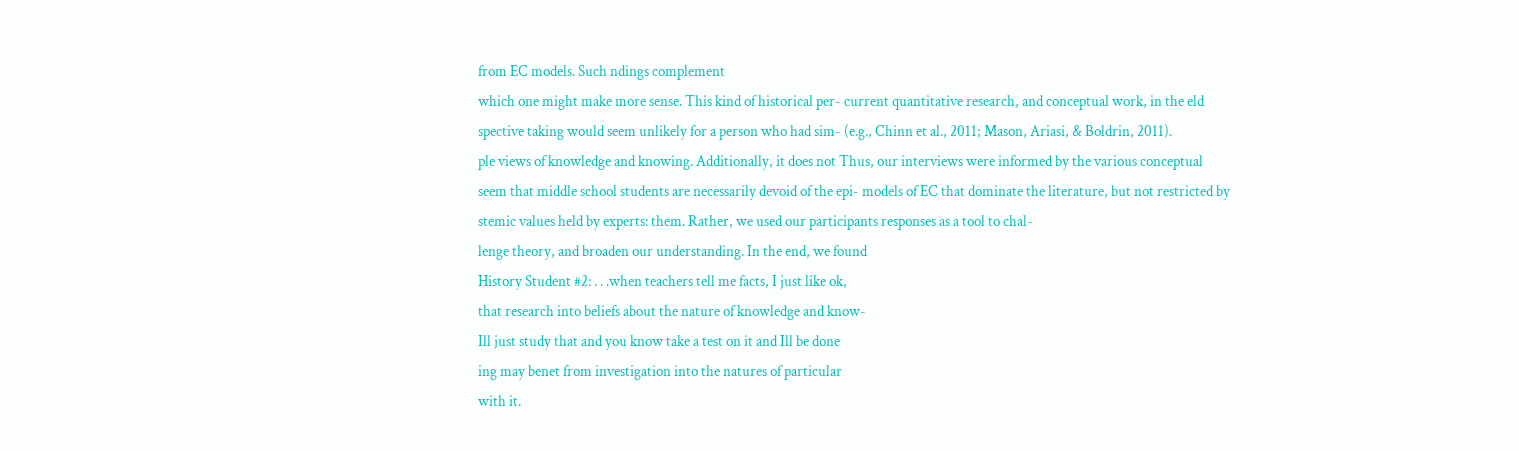from EC models. Such ndings complement
which one might make more sense. This kind of historical per- current quantitative research, and conceptual work, in the eld
spective taking would seem unlikely for a person who had sim- (e.g., Chinn et al., 2011; Mason, Ariasi, & Boldrin, 2011).
ple views of knowledge and knowing. Additionally, it does not Thus, our interviews were informed by the various conceptual
seem that middle school students are necessarily devoid of the epi- models of EC that dominate the literature, but not restricted by
stemic values held by experts: them. Rather, we used our participants responses as a tool to chal-
lenge theory, and broaden our understanding. In the end, we found
History Student #2: . . .when teachers tell me facts, I just like ok,
that research into beliefs about the nature of knowledge and know-
Ill just study that and you know take a test on it and Ill be done
ing may benet from investigation into the natures of particular
with it.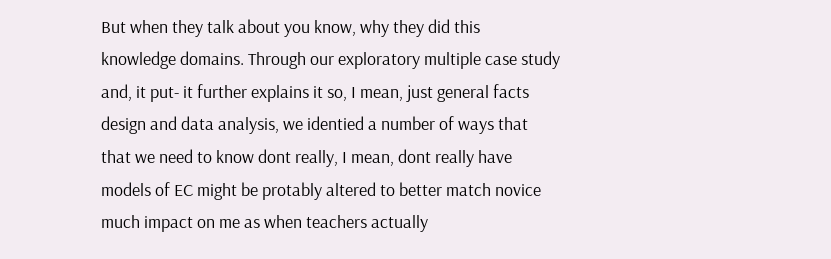But when they talk about you know, why they did this
knowledge domains. Through our exploratory multiple case study
and, it put- it further explains it so, I mean, just general facts
design and data analysis, we identied a number of ways that
that we need to know dont really, I mean, dont really have
models of EC might be protably altered to better match novice
much impact on me as when teachers actually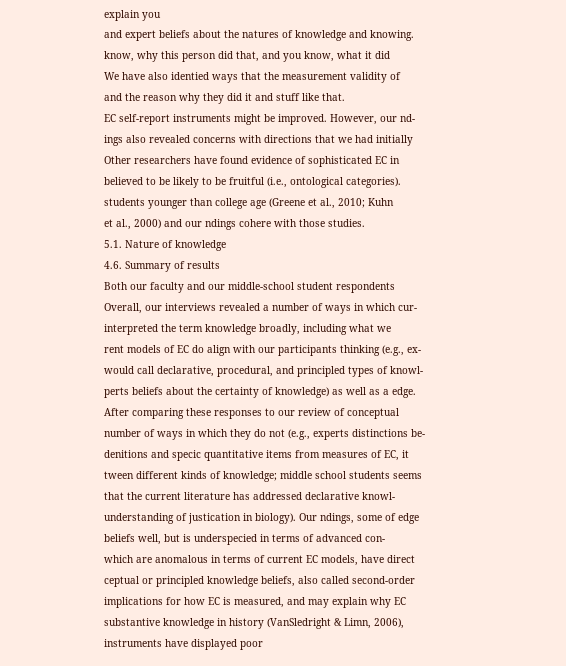explain you
and expert beliefs about the natures of knowledge and knowing.
know, why this person did that, and you know, what it did
We have also identied ways that the measurement validity of
and the reason why they did it and stuff like that.
EC self-report instruments might be improved. However, our nd-
ings also revealed concerns with directions that we had initially
Other researchers have found evidence of sophisticated EC in
believed to be likely to be fruitful (i.e., ontological categories).
students younger than college age (Greene et al., 2010; Kuhn
et al., 2000) and our ndings cohere with those studies.
5.1. Nature of knowledge
4.6. Summary of results
Both our faculty and our middle-school student respondents
Overall, our interviews revealed a number of ways in which cur- interpreted the term knowledge broadly, including what we
rent models of EC do align with our participants thinking (e.g., ex- would call declarative, procedural, and principled types of knowl-
perts beliefs about the certainty of knowledge) as well as a edge. After comparing these responses to our review of conceptual
number of ways in which they do not (e.g., experts distinctions be- denitions and specic quantitative items from measures of EC, it
tween different kinds of knowledge; middle school students seems that the current literature has addressed declarative knowl-
understanding of justication in biology). Our ndings, some of edge beliefs well, but is underspecied in terms of advanced con-
which are anomalous in terms of current EC models, have direct ceptual or principled knowledge beliefs, also called second-order
implications for how EC is measured, and may explain why EC substantive knowledge in history (VanSledright & Limn, 2006),
instruments have displayed poor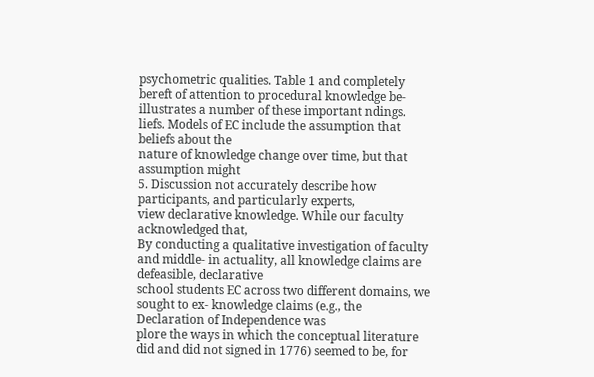psychometric qualities. Table 1 and completely bereft of attention to procedural knowledge be-
illustrates a number of these important ndings. liefs. Models of EC include the assumption that beliefs about the
nature of knowledge change over time, but that assumption might
5. Discussion not accurately describe how participants, and particularly experts,
view declarative knowledge. While our faculty acknowledged that,
By conducting a qualitative investigation of faculty and middle- in actuality, all knowledge claims are defeasible, declarative
school students EC across two different domains, we sought to ex- knowledge claims (e.g., the Declaration of Independence was
plore the ways in which the conceptual literature did and did not signed in 1776) seemed to be, for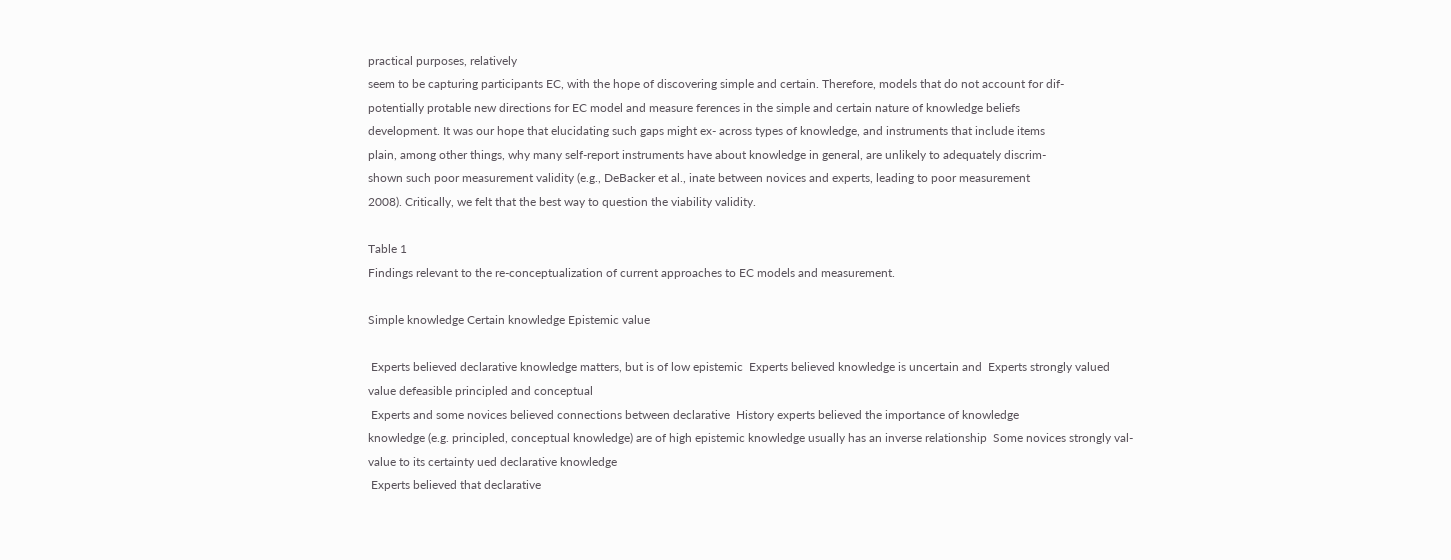practical purposes, relatively
seem to be capturing participants EC, with the hope of discovering simple and certain. Therefore, models that do not account for dif-
potentially protable new directions for EC model and measure ferences in the simple and certain nature of knowledge beliefs
development. It was our hope that elucidating such gaps might ex- across types of knowledge, and instruments that include items
plain, among other things, why many self-report instruments have about knowledge in general, are unlikely to adequately discrim-
shown such poor measurement validity (e.g., DeBacker et al., inate between novices and experts, leading to poor measurement
2008). Critically, we felt that the best way to question the viability validity.

Table 1
Findings relevant to the re-conceptualization of current approaches to EC models and measurement.

Simple knowledge Certain knowledge Epistemic value

 Experts believed declarative knowledge matters, but is of low epistemic  Experts believed knowledge is uncertain and  Experts strongly valued
value defeasible principled and conceptual
 Experts and some novices believed connections between declarative  History experts believed the importance of knowledge
knowledge (e.g. principled, conceptual knowledge) are of high epistemic knowledge usually has an inverse relationship  Some novices strongly val-
value to its certainty ued declarative knowledge
 Experts believed that declarative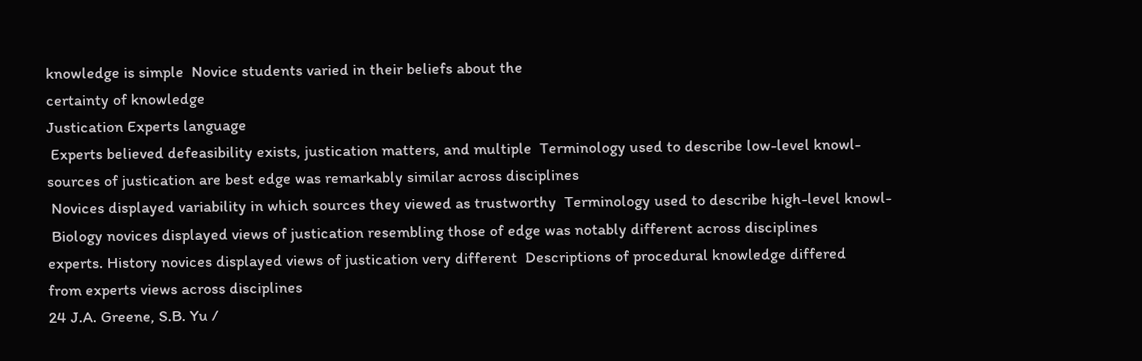knowledge is simple  Novice students varied in their beliefs about the
certainty of knowledge
Justication Experts language
 Experts believed defeasibility exists, justication matters, and multiple  Terminology used to describe low-level knowl-
sources of justication are best edge was remarkably similar across disciplines
 Novices displayed variability in which sources they viewed as trustworthy  Terminology used to describe high-level knowl-
 Biology novices displayed views of justication resembling those of edge was notably different across disciplines
experts. History novices displayed views of justication very different  Descriptions of procedural knowledge differed
from experts views across disciplines
24 J.A. Greene, S.B. Yu /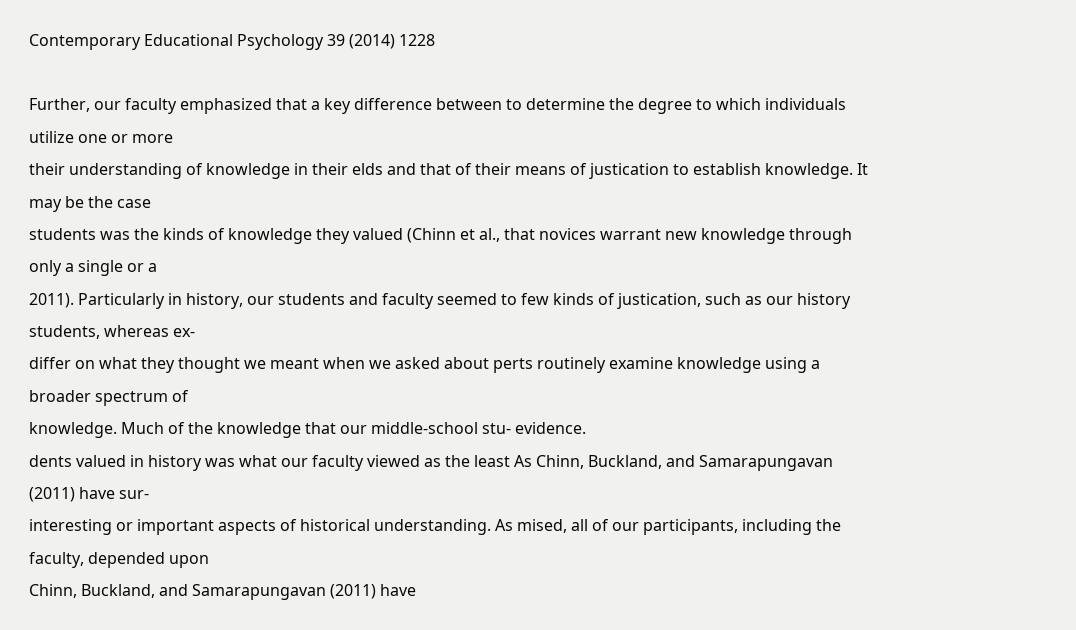Contemporary Educational Psychology 39 (2014) 1228

Further, our faculty emphasized that a key difference between to determine the degree to which individuals utilize one or more
their understanding of knowledge in their elds and that of their means of justication to establish knowledge. It may be the case
students was the kinds of knowledge they valued (Chinn et al., that novices warrant new knowledge through only a single or a
2011). Particularly in history, our students and faculty seemed to few kinds of justication, such as our history students, whereas ex-
differ on what they thought we meant when we asked about perts routinely examine knowledge using a broader spectrum of
knowledge. Much of the knowledge that our middle-school stu- evidence.
dents valued in history was what our faculty viewed as the least As Chinn, Buckland, and Samarapungavan (2011) have sur-
interesting or important aspects of historical understanding. As mised, all of our participants, including the faculty, depended upon
Chinn, Buckland, and Samarapungavan (2011) have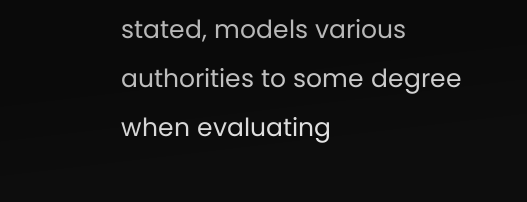stated, models various authorities to some degree when evaluating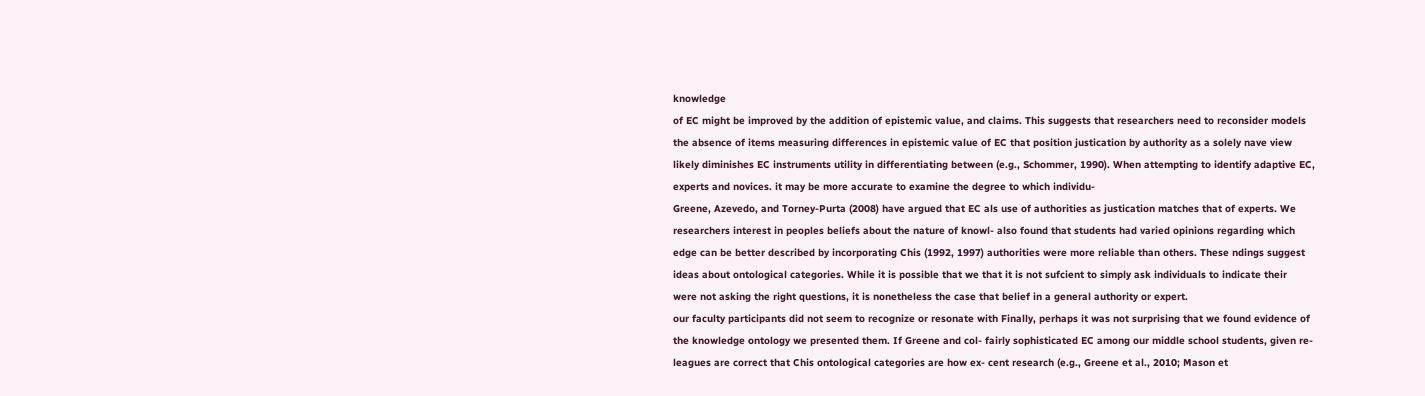knowledge
of EC might be improved by the addition of epistemic value, and claims. This suggests that researchers need to reconsider models
the absence of items measuring differences in epistemic value of EC that position justication by authority as a solely nave view
likely diminishes EC instruments utility in differentiating between (e.g., Schommer, 1990). When attempting to identify adaptive EC,
experts and novices. it may be more accurate to examine the degree to which individu-
Greene, Azevedo, and Torney-Purta (2008) have argued that EC als use of authorities as justication matches that of experts. We
researchers interest in peoples beliefs about the nature of knowl- also found that students had varied opinions regarding which
edge can be better described by incorporating Chis (1992, 1997) authorities were more reliable than others. These ndings suggest
ideas about ontological categories. While it is possible that we that it is not sufcient to simply ask individuals to indicate their
were not asking the right questions, it is nonetheless the case that belief in a general authority or expert.
our faculty participants did not seem to recognize or resonate with Finally, perhaps it was not surprising that we found evidence of
the knowledge ontology we presented them. If Greene and col- fairly sophisticated EC among our middle school students, given re-
leagues are correct that Chis ontological categories are how ex- cent research (e.g., Greene et al., 2010; Mason et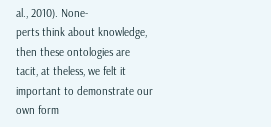al., 2010). None-
perts think about knowledge, then these ontologies are tacit, at theless, we felt it important to demonstrate our own form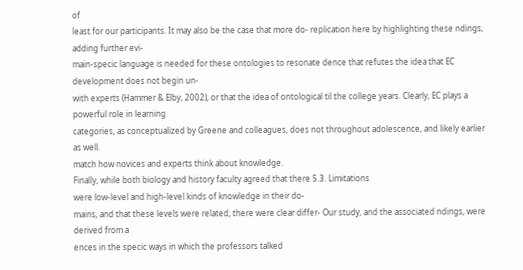of
least for our participants. It may also be the case that more do- replication here by highlighting these ndings, adding further evi-
main-specic language is needed for these ontologies to resonate dence that refutes the idea that EC development does not begin un-
with experts (Hammer & Elby, 2002), or that the idea of ontological til the college years. Clearly, EC plays a powerful role in learning
categories, as conceptualized by Greene and colleagues, does not throughout adolescence, and likely earlier as well.
match how novices and experts think about knowledge.
Finally, while both biology and history faculty agreed that there 5.3. Limitations
were low-level and high-level kinds of knowledge in their do-
mains, and that these levels were related, there were clear differ- Our study, and the associated ndings, were derived from a
ences in the specic ways in which the professors talked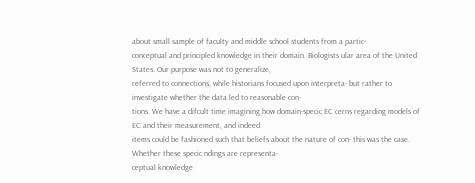about small sample of faculty and middle school students from a partic-
conceptual and principled knowledge in their domain. Biologists ular area of the United States. Our purpose was not to generalize,
referred to connections, while historians focused upon interpreta- but rather to investigate whether the data led to reasonable con-
tions. We have a difcult time imagining how domain-specic EC cerns regarding models of EC and their measurement, and indeed
items could be fashioned such that beliefs about the nature of con- this was the case. Whether these specic ndings are representa-
ceptual knowledge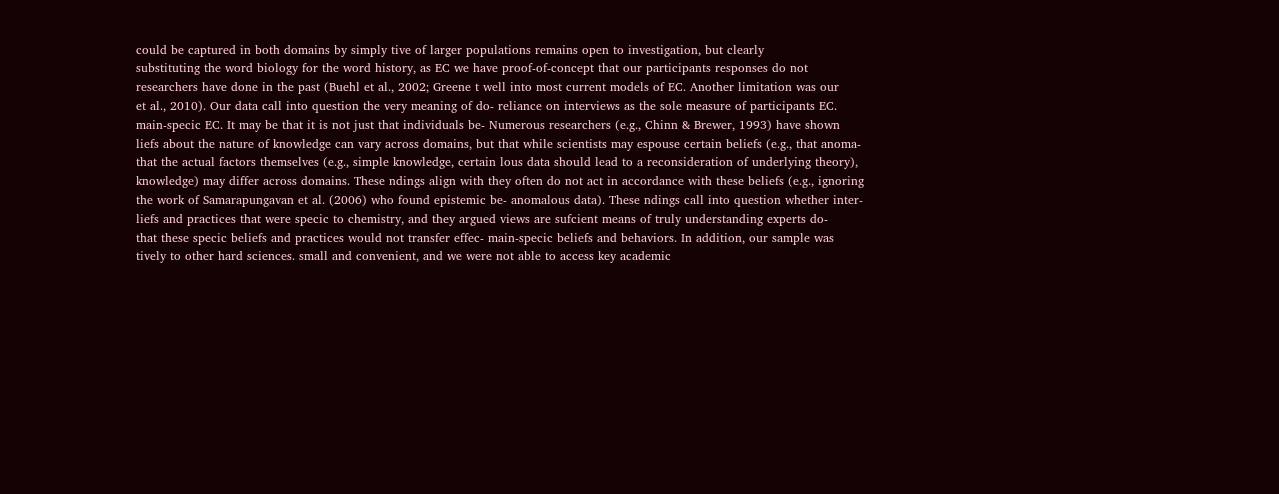could be captured in both domains by simply tive of larger populations remains open to investigation, but clearly
substituting the word biology for the word history, as EC we have proof-of-concept that our participants responses do not
researchers have done in the past (Buehl et al., 2002; Greene t well into most current models of EC. Another limitation was our
et al., 2010). Our data call into question the very meaning of do- reliance on interviews as the sole measure of participants EC.
main-specic EC. It may be that it is not just that individuals be- Numerous researchers (e.g., Chinn & Brewer, 1993) have shown
liefs about the nature of knowledge can vary across domains, but that while scientists may espouse certain beliefs (e.g., that anoma-
that the actual factors themselves (e.g., simple knowledge, certain lous data should lead to a reconsideration of underlying theory),
knowledge) may differ across domains. These ndings align with they often do not act in accordance with these beliefs (e.g., ignoring
the work of Samarapungavan et al. (2006) who found epistemic be- anomalous data). These ndings call into question whether inter-
liefs and practices that were specic to chemistry, and they argued views are sufcient means of truly understanding experts do-
that these specic beliefs and practices would not transfer effec- main-specic beliefs and behaviors. In addition, our sample was
tively to other hard sciences. small and convenient, and we were not able to access key academic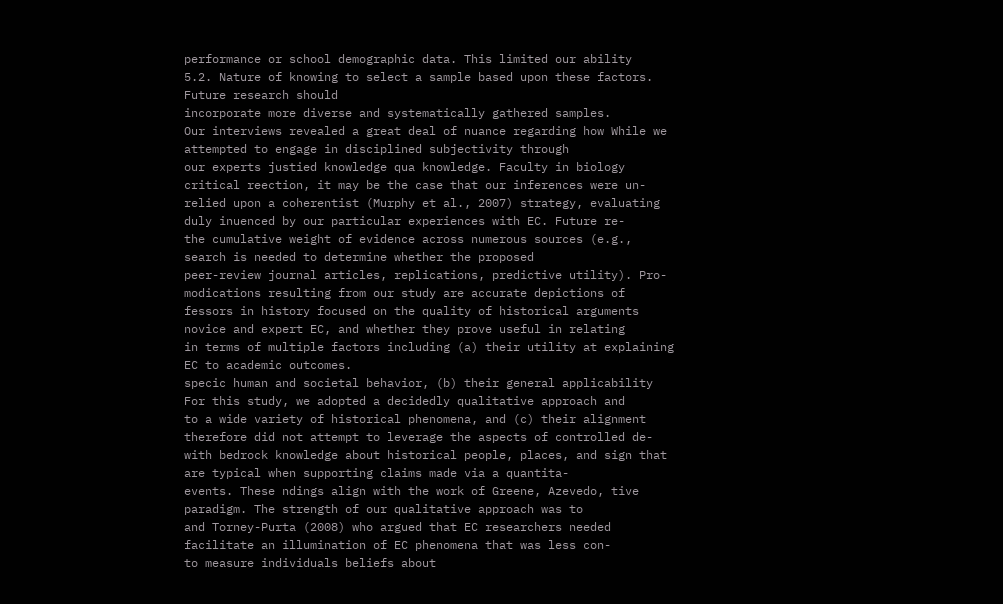performance or school demographic data. This limited our ability
5.2. Nature of knowing to select a sample based upon these factors. Future research should
incorporate more diverse and systematically gathered samples.
Our interviews revealed a great deal of nuance regarding how While we attempted to engage in disciplined subjectivity through
our experts justied knowledge qua knowledge. Faculty in biology critical reection, it may be the case that our inferences were un-
relied upon a coherentist (Murphy et al., 2007) strategy, evaluating duly inuenced by our particular experiences with EC. Future re-
the cumulative weight of evidence across numerous sources (e.g., search is needed to determine whether the proposed
peer-review journal articles, replications, predictive utility). Pro- modications resulting from our study are accurate depictions of
fessors in history focused on the quality of historical arguments novice and expert EC, and whether they prove useful in relating
in terms of multiple factors including (a) their utility at explaining EC to academic outcomes.
specic human and societal behavior, (b) their general applicability For this study, we adopted a decidedly qualitative approach and
to a wide variety of historical phenomena, and (c) their alignment therefore did not attempt to leverage the aspects of controlled de-
with bedrock knowledge about historical people, places, and sign that are typical when supporting claims made via a quantita-
events. These ndings align with the work of Greene, Azevedo, tive paradigm. The strength of our qualitative approach was to
and Torney-Purta (2008) who argued that EC researchers needed facilitate an illumination of EC phenomena that was less con-
to measure individuals beliefs about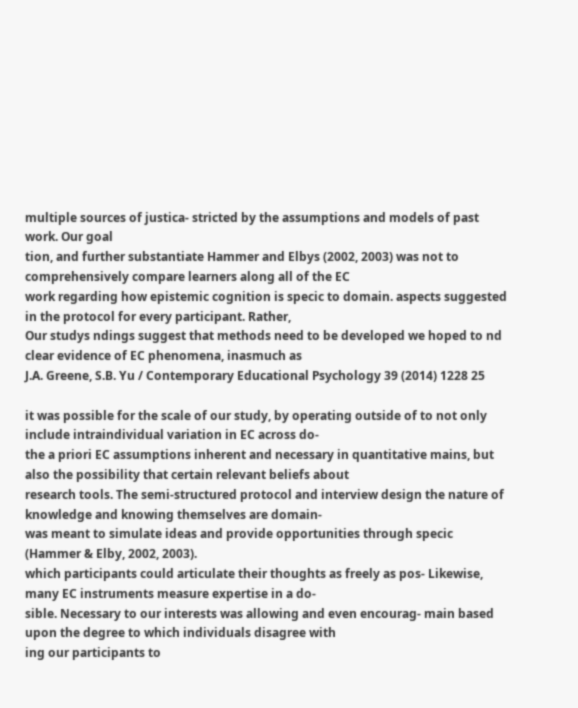multiple sources of justica- stricted by the assumptions and models of past work. Our goal
tion, and further substantiate Hammer and Elbys (2002, 2003) was not to comprehensively compare learners along all of the EC
work regarding how epistemic cognition is specic to domain. aspects suggested in the protocol for every participant. Rather,
Our studys ndings suggest that methods need to be developed we hoped to nd clear evidence of EC phenomena, inasmuch as
J.A. Greene, S.B. Yu / Contemporary Educational Psychology 39 (2014) 1228 25

it was possible for the scale of our study, by operating outside of to not only include intraindividual variation in EC across do-
the a priori EC assumptions inherent and necessary in quantitative mains, but also the possibility that certain relevant beliefs about
research tools. The semi-structured protocol and interview design the nature of knowledge and knowing themselves are domain-
was meant to simulate ideas and provide opportunities through specic (Hammer & Elby, 2002, 2003).
which participants could articulate their thoughts as freely as pos- Likewise, many EC instruments measure expertise in a do-
sible. Necessary to our interests was allowing and even encourag- main based upon the degree to which individuals disagree with
ing our participants to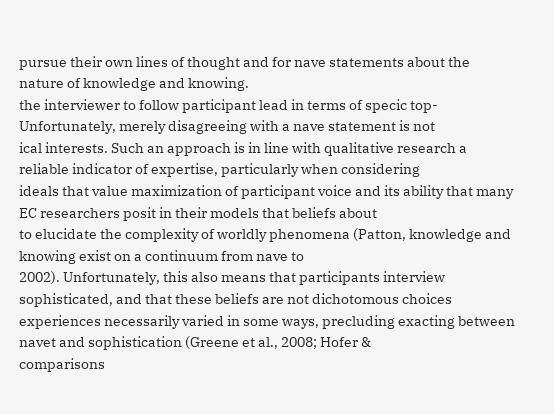pursue their own lines of thought and for nave statements about the nature of knowledge and knowing.
the interviewer to follow participant lead in terms of specic top- Unfortunately, merely disagreeing with a nave statement is not
ical interests. Such an approach is in line with qualitative research a reliable indicator of expertise, particularly when considering
ideals that value maximization of participant voice and its ability that many EC researchers posit in their models that beliefs about
to elucidate the complexity of worldly phenomena (Patton, knowledge and knowing exist on a continuum from nave to
2002). Unfortunately, this also means that participants interview sophisticated, and that these beliefs are not dichotomous choices
experiences necessarily varied in some ways, precluding exacting between navet and sophistication (Greene et al., 2008; Hofer &
comparisons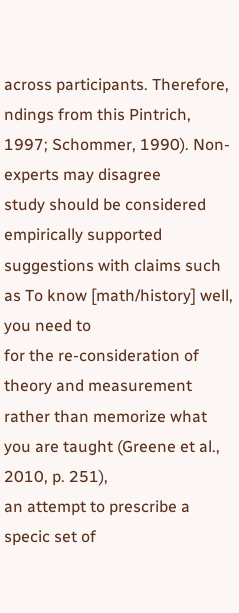across participants. Therefore, ndings from this Pintrich, 1997; Schommer, 1990). Non-experts may disagree
study should be considered empirically supported suggestions with claims such as To know [math/history] well, you need to
for the re-consideration of theory and measurement rather than memorize what you are taught (Greene et al., 2010, p. 251),
an attempt to prescribe a specic set of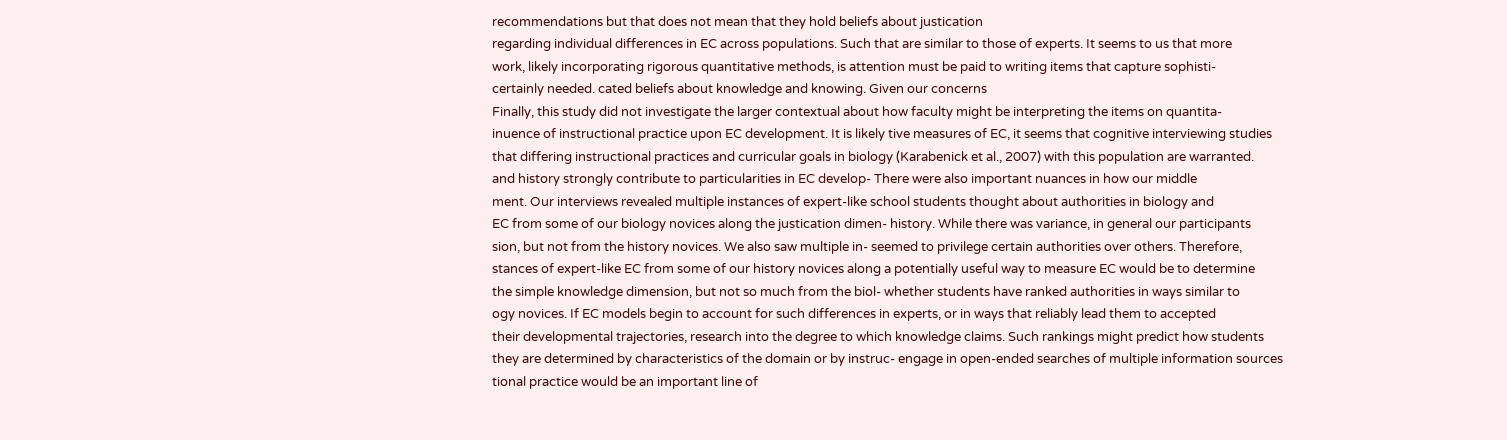recommendations but that does not mean that they hold beliefs about justication
regarding individual differences in EC across populations. Such that are similar to those of experts. It seems to us that more
work, likely incorporating rigorous quantitative methods, is attention must be paid to writing items that capture sophisti-
certainly needed. cated beliefs about knowledge and knowing. Given our concerns
Finally, this study did not investigate the larger contextual about how faculty might be interpreting the items on quantita-
inuence of instructional practice upon EC development. It is likely tive measures of EC, it seems that cognitive interviewing studies
that differing instructional practices and curricular goals in biology (Karabenick et al., 2007) with this population are warranted.
and history strongly contribute to particularities in EC develop- There were also important nuances in how our middle
ment. Our interviews revealed multiple instances of expert-like school students thought about authorities in biology and
EC from some of our biology novices along the justication dimen- history. While there was variance, in general our participants
sion, but not from the history novices. We also saw multiple in- seemed to privilege certain authorities over others. Therefore,
stances of expert-like EC from some of our history novices along a potentially useful way to measure EC would be to determine
the simple knowledge dimension, but not so much from the biol- whether students have ranked authorities in ways similar to
ogy novices. If EC models begin to account for such differences in experts, or in ways that reliably lead them to accepted
their developmental trajectories, research into the degree to which knowledge claims. Such rankings might predict how students
they are determined by characteristics of the domain or by instruc- engage in open-ended searches of multiple information sources
tional practice would be an important line of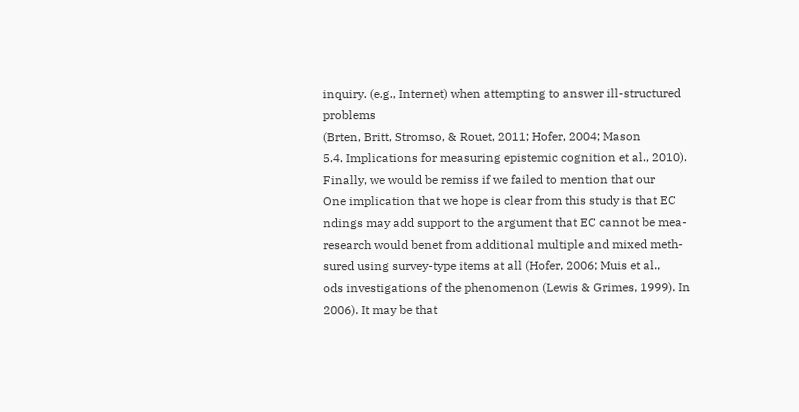inquiry. (e.g., Internet) when attempting to answer ill-structured problems
(Brten, Britt, Stromso, & Rouet, 2011; Hofer, 2004; Mason
5.4. Implications for measuring epistemic cognition et al., 2010).
Finally, we would be remiss if we failed to mention that our
One implication that we hope is clear from this study is that EC ndings may add support to the argument that EC cannot be mea-
research would benet from additional multiple and mixed meth- sured using survey-type items at all (Hofer, 2006; Muis et al.,
ods investigations of the phenomenon (Lewis & Grimes, 1999). In 2006). It may be that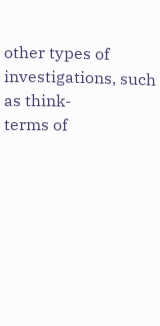other types of investigations, such as think-
terms of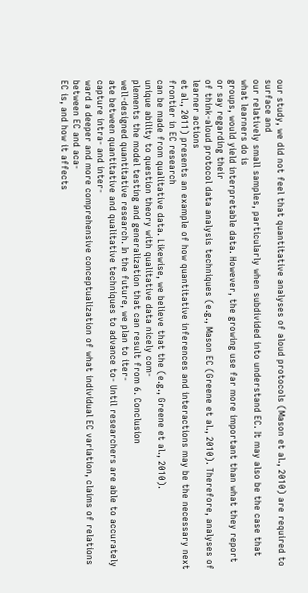our study, we did not feel that quantitative analyses of aloud protocols (Mason et al., 2010) are required to surface and
our relatively small samples, particularly when subdivided into understand EC. It may also be the case that what learners do is
groups, would yield interpretable data. However, the growing use far more important than what they report or say regarding their
of think-aloud protocol data analysis techniques (e.g., Mason EC (Greene et al., 2010). Therefore, analyses of learner actions
et al., 2011) presents an example of how quantitative inferences and interactions may be the necessary next frontier in EC research
can be made from qualitative data. Likewise, we believe that the (e.g., Greene et al., 2010).
unique ability to question theory with qualitative data nicely com-
plements the model testing and generalization that can result from 6. Conclusion
well-designed quantitative research. In the future, we plan to iter-
ate between quantitative and qualitative techniques to advance to- Until researchers are able to accurately capture intra- and inter-
ward a deeper and more comprehensive conceptualization of what individual EC variation, claims of relations between EC and aca-
EC is, and how it affects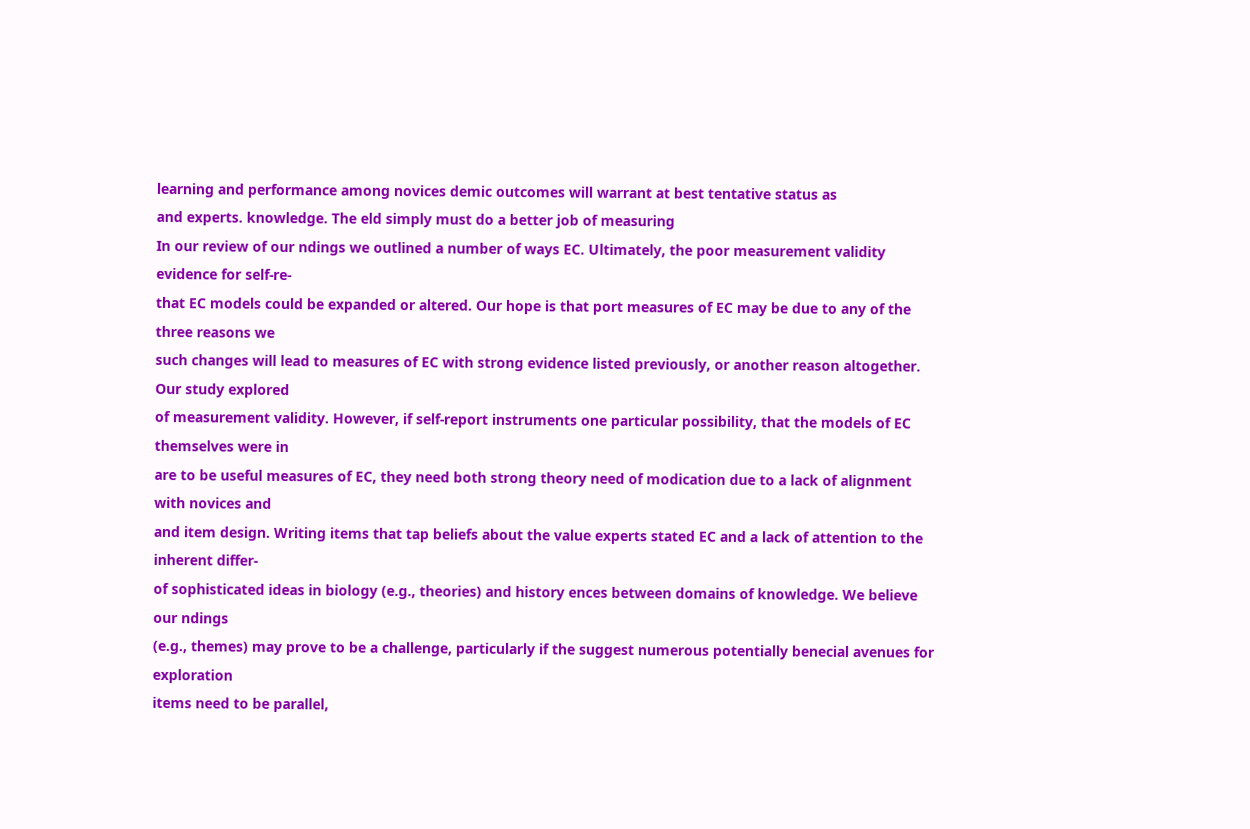learning and performance among novices demic outcomes will warrant at best tentative status as
and experts. knowledge. The eld simply must do a better job of measuring
In our review of our ndings we outlined a number of ways EC. Ultimately, the poor measurement validity evidence for self-re-
that EC models could be expanded or altered. Our hope is that port measures of EC may be due to any of the three reasons we
such changes will lead to measures of EC with strong evidence listed previously, or another reason altogether. Our study explored
of measurement validity. However, if self-report instruments one particular possibility, that the models of EC themselves were in
are to be useful measures of EC, they need both strong theory need of modication due to a lack of alignment with novices and
and item design. Writing items that tap beliefs about the value experts stated EC and a lack of attention to the inherent differ-
of sophisticated ideas in biology (e.g., theories) and history ences between domains of knowledge. We believe our ndings
(e.g., themes) may prove to be a challenge, particularly if the suggest numerous potentially benecial avenues for exploration
items need to be parallel,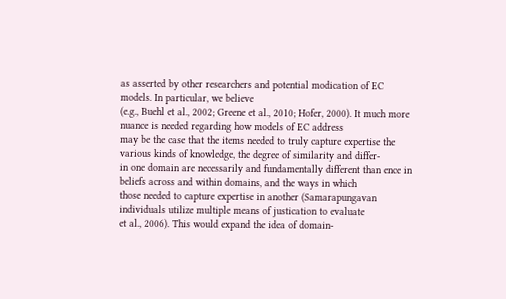as asserted by other researchers and potential modication of EC models. In particular, we believe
(e.g., Buehl et al., 2002; Greene et al., 2010; Hofer, 2000). It much more nuance is needed regarding how models of EC address
may be the case that the items needed to truly capture expertise the various kinds of knowledge, the degree of similarity and differ-
in one domain are necessarily and fundamentally different than ence in beliefs across and within domains, and the ways in which
those needed to capture expertise in another (Samarapungavan individuals utilize multiple means of justication to evaluate
et al., 2006). This would expand the idea of domain-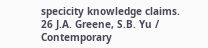specicity knowledge claims.
26 J.A. Greene, S.B. Yu / Contemporary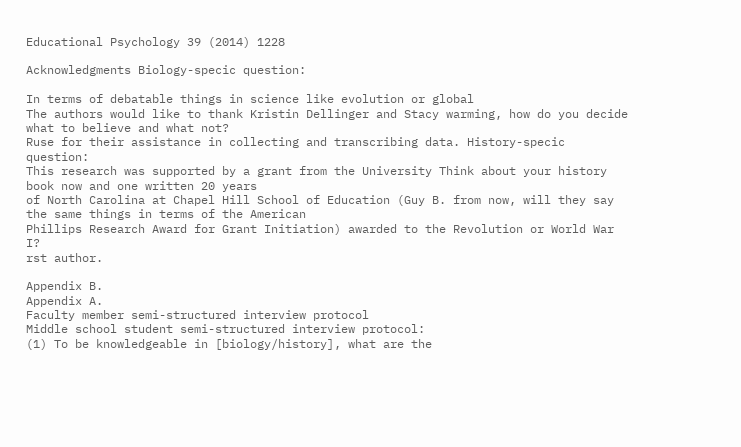Educational Psychology 39 (2014) 1228

Acknowledgments Biology-specic question:

In terms of debatable things in science like evolution or global
The authors would like to thank Kristin Dellinger and Stacy warming, how do you decide what to believe and what not?
Ruse for their assistance in collecting and transcribing data. History-specic question:
This research was supported by a grant from the University Think about your history book now and one written 20 years
of North Carolina at Chapel Hill School of Education (Guy B. from now, will they say the same things in terms of the American
Phillips Research Award for Grant Initiation) awarded to the Revolution or World War I?
rst author.

Appendix B.
Appendix A.
Faculty member semi-structured interview protocol
Middle school student semi-structured interview protocol:
(1) To be knowledgeable in [biology/history], what are the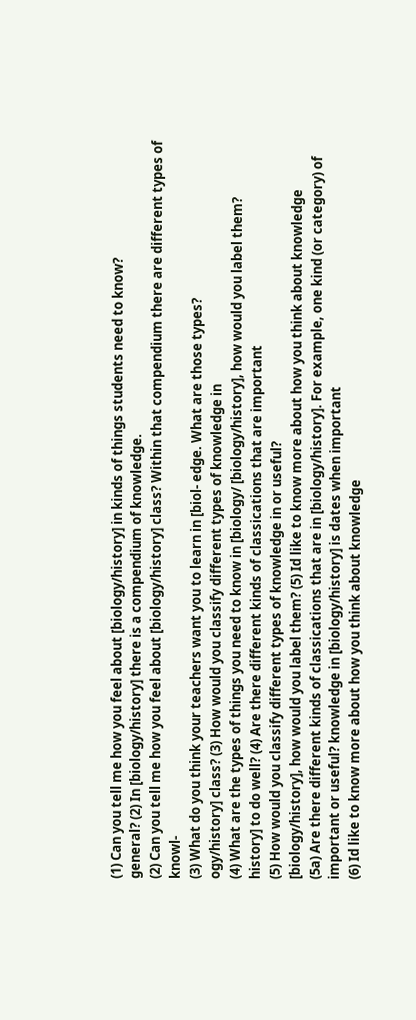(1) Can you tell me how you feel about [biology/history] in kinds of things students need to know?
general? (2) In [biology/history] there is a compendium of knowledge.
(2) Can you tell me how you feel about [biology/history] class? Within that compendium there are different types of knowl-
(3) What do you think your teachers want you to learn in [biol- edge. What are those types?
ogy/history] class? (3) How would you classify different types of knowledge in
(4) What are the types of things you need to know in [biology/ [biology/history], how would you label them?
history] to do well? (4) Are there different kinds of classications that are important
(5) How would you classify different types of knowledge in or useful?
[biology/history], how would you label them? (5) Id like to know more about how you think about knowledge
(5a) Are there different kinds of classications that are in [biology/history]. For example, one kind (or category) of
important or useful? knowledge in [biology/history] is dates when important
(6) Id like to know more about how you think about knowledge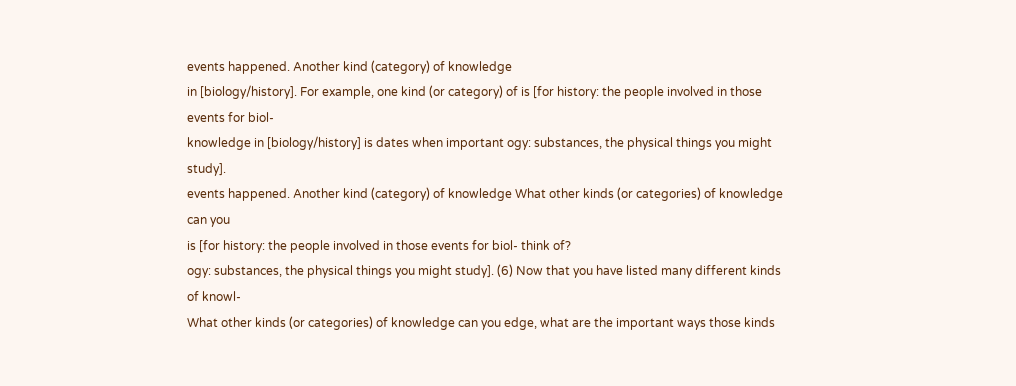events happened. Another kind (category) of knowledge
in [biology/history]. For example, one kind (or category) of is [for history: the people involved in those events for biol-
knowledge in [biology/history] is dates when important ogy: substances, the physical things you might study].
events happened. Another kind (category) of knowledge What other kinds (or categories) of knowledge can you
is [for history: the people involved in those events for biol- think of?
ogy: substances, the physical things you might study]. (6) Now that you have listed many different kinds of knowl-
What other kinds (or categories) of knowledge can you edge, what are the important ways those kinds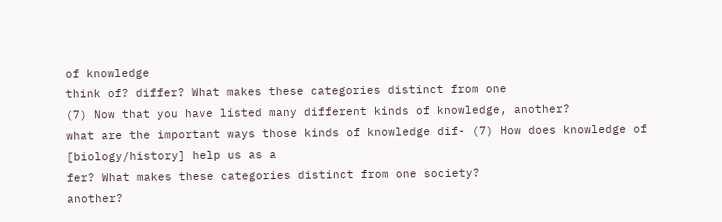of knowledge
think of? differ? What makes these categories distinct from one
(7) Now that you have listed many different kinds of knowledge, another?
what are the important ways those kinds of knowledge dif- (7) How does knowledge of [biology/history] help us as a
fer? What makes these categories distinct from one society?
another?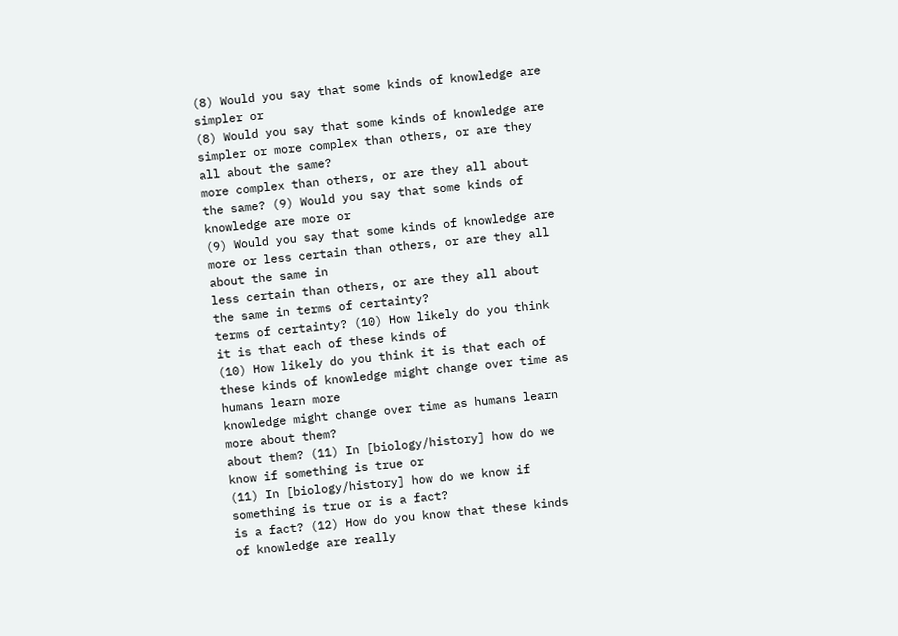(8) Would you say that some kinds of knowledge are simpler or
(8) Would you say that some kinds of knowledge are simpler or more complex than others, or are they all about the same?
more complex than others, or are they all about the same? (9) Would you say that some kinds of knowledge are more or
(9) Would you say that some kinds of knowledge are more or less certain than others, or are they all about the same in
less certain than others, or are they all about the same in terms of certainty?
terms of certainty? (10) How likely do you think it is that each of these kinds of
(10) How likely do you think it is that each of these kinds of knowledge might change over time as humans learn more
knowledge might change over time as humans learn more about them?
about them? (11) In [biology/history] how do we know if something is true or
(11) In [biology/history] how do we know if something is true or is a fact?
is a fact? (12) How do you know that these kinds of knowledge are really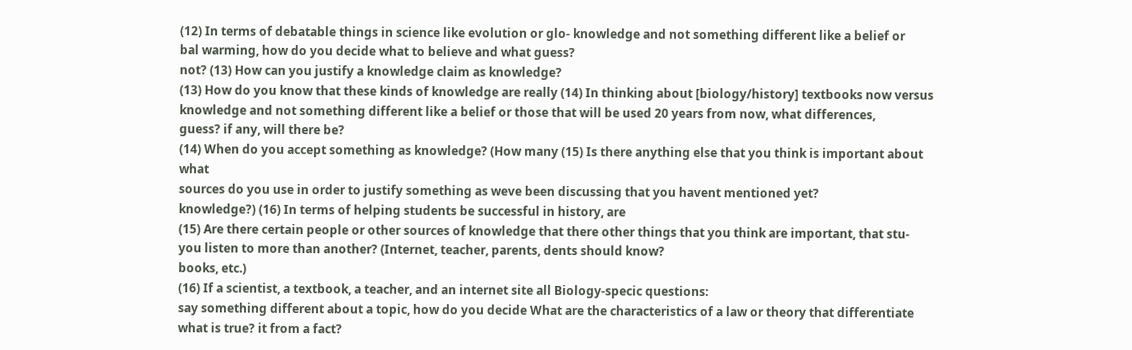(12) In terms of debatable things in science like evolution or glo- knowledge and not something different like a belief or
bal warming, how do you decide what to believe and what guess?
not? (13) How can you justify a knowledge claim as knowledge?
(13) How do you know that these kinds of knowledge are really (14) In thinking about [biology/history] textbooks now versus
knowledge and not something different like a belief or those that will be used 20 years from now, what differences,
guess? if any, will there be?
(14) When do you accept something as knowledge? (How many (15) Is there anything else that you think is important about what
sources do you use in order to justify something as weve been discussing that you havent mentioned yet?
knowledge?) (16) In terms of helping students be successful in history, are
(15) Are there certain people or other sources of knowledge that there other things that you think are important, that stu-
you listen to more than another? (Internet, teacher, parents, dents should know?
books, etc.)
(16) If a scientist, a textbook, a teacher, and an internet site all Biology-specic questions:
say something different about a topic, how do you decide What are the characteristics of a law or theory that differentiate
what is true? it from a fact?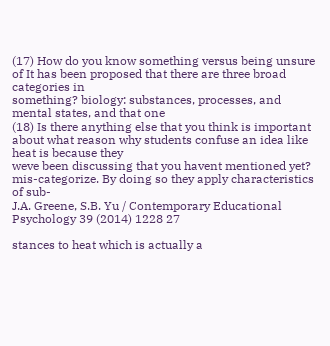(17) How do you know something versus being unsure of It has been proposed that there are three broad categories in
something? biology: substances, processes, and mental states, and that one
(18) Is there anything else that you think is important about what reason why students confuse an idea like heat is because they
weve been discussing that you havent mentioned yet? mis-categorize. By doing so they apply characteristics of sub-
J.A. Greene, S.B. Yu / Contemporary Educational Psychology 39 (2014) 1228 27

stances to heat which is actually a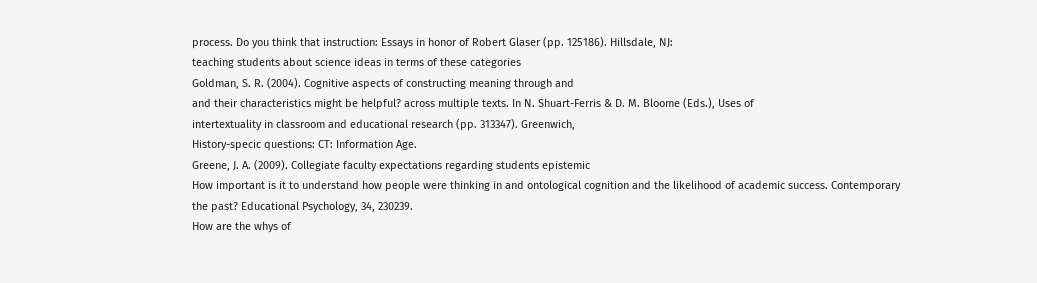process. Do you think that instruction: Essays in honor of Robert Glaser (pp. 125186). Hillsdale, NJ:
teaching students about science ideas in terms of these categories
Goldman, S. R. (2004). Cognitive aspects of constructing meaning through and
and their characteristics might be helpful? across multiple texts. In N. Shuart-Ferris & D. M. Bloome (Eds.), Uses of
intertextuality in classroom and educational research (pp. 313347). Greenwich,
History-specic questions: CT: Information Age.
Greene, J. A. (2009). Collegiate faculty expectations regarding students epistemic
How important is it to understand how people were thinking in and ontological cognition and the likelihood of academic success. Contemporary
the past? Educational Psychology, 34, 230239.
How are the whys of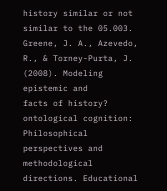history similar or not similar to the 05.003.
Greene, J. A., Azevedo, R., & Torney-Purta, J. (2008). Modeling epistemic and
facts of history? ontological cognition: Philosophical perspectives and methodological
directions. Educational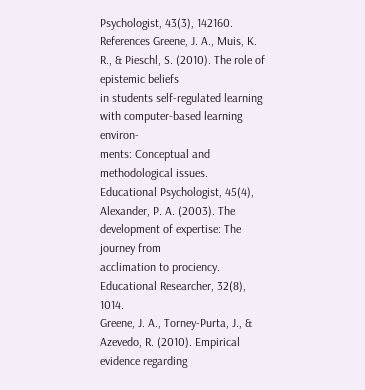Psychologist, 43(3), 142160.
References Greene, J. A., Muis, K. R., & Pieschl, S. (2010). The role of epistemic beliefs
in students self-regulated learning with computer-based learning environ-
ments: Conceptual and methodological issues. Educational Psychologist, 45(4),
Alexander, P. A. (2003). The development of expertise: The journey from
acclimation to prociency. Educational Researcher, 32(8), 1014.
Greene, J. A., Torney-Purta, J., & Azevedo, R. (2010). Empirical evidence regarding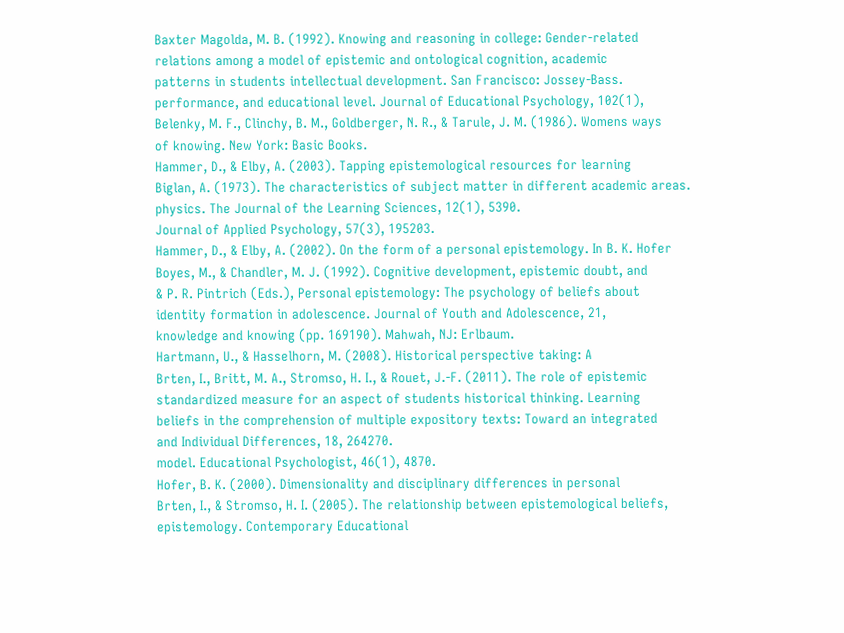Baxter Magolda, M. B. (1992). Knowing and reasoning in college: Gender-related
relations among a model of epistemic and ontological cognition, academic
patterns in students intellectual development. San Francisco: Jossey-Bass.
performance, and educational level. Journal of Educational Psychology, 102(1),
Belenky, M. F., Clinchy, B. M., Goldberger, N. R., & Tarule, J. M. (1986). Womens ways
of knowing. New York: Basic Books.
Hammer, D., & Elby, A. (2003). Tapping epistemological resources for learning
Biglan, A. (1973). The characteristics of subject matter in different academic areas.
physics. The Journal of the Learning Sciences, 12(1), 5390.
Journal of Applied Psychology, 57(3), 195203.
Hammer, D., & Elby, A. (2002). On the form of a personal epistemology. In B. K. Hofer
Boyes, M., & Chandler, M. J. (1992). Cognitive development, epistemic doubt, and
& P. R. Pintrich (Eds.), Personal epistemology: The psychology of beliefs about
identity formation in adolescence. Journal of Youth and Adolescence, 21,
knowledge and knowing (pp. 169190). Mahwah, NJ: Erlbaum.
Hartmann, U., & Hasselhorn, M. (2008). Historical perspective taking: A
Brten, I., Britt, M. A., Stromso, H. I., & Rouet, J.-F. (2011). The role of epistemic
standardized measure for an aspect of students historical thinking. Learning
beliefs in the comprehension of multiple expository texts: Toward an integrated
and Individual Differences, 18, 264270.
model. Educational Psychologist, 46(1), 4870.
Hofer, B. K. (2000). Dimensionality and disciplinary differences in personal
Brten, I., & Stromso, H. I. (2005). The relationship between epistemological beliefs,
epistemology. Contemporary Educational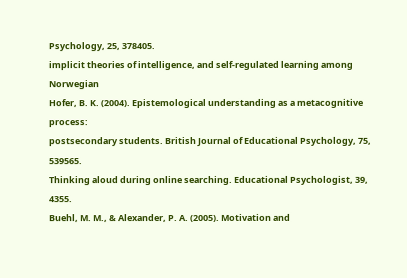Psychology, 25, 378405.
implicit theories of intelligence, and self-regulated learning among Norwegian
Hofer, B. K. (2004). Epistemological understanding as a metacognitive process:
postsecondary students. British Journal of Educational Psychology, 75, 539565.
Thinking aloud during online searching. Educational Psychologist, 39, 4355.
Buehl, M. M., & Alexander, P. A. (2005). Motivation and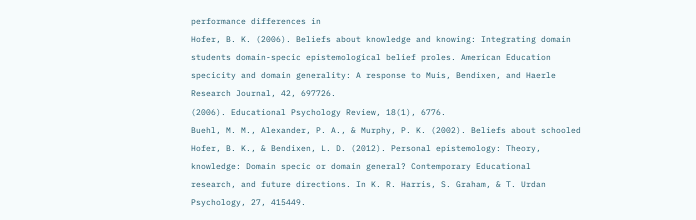performance differences in
Hofer, B. K. (2006). Beliefs about knowledge and knowing: Integrating domain
students domain-specic epistemological belief proles. American Education
specicity and domain generality: A response to Muis, Bendixen, and Haerle
Research Journal, 42, 697726.
(2006). Educational Psychology Review, 18(1), 6776.
Buehl, M. M., Alexander, P. A., & Murphy, P. K. (2002). Beliefs about schooled
Hofer, B. K., & Bendixen, L. D. (2012). Personal epistemology: Theory,
knowledge: Domain specic or domain general? Contemporary Educational
research, and future directions. In K. R. Harris, S. Graham, & T. Urdan
Psychology, 27, 415449.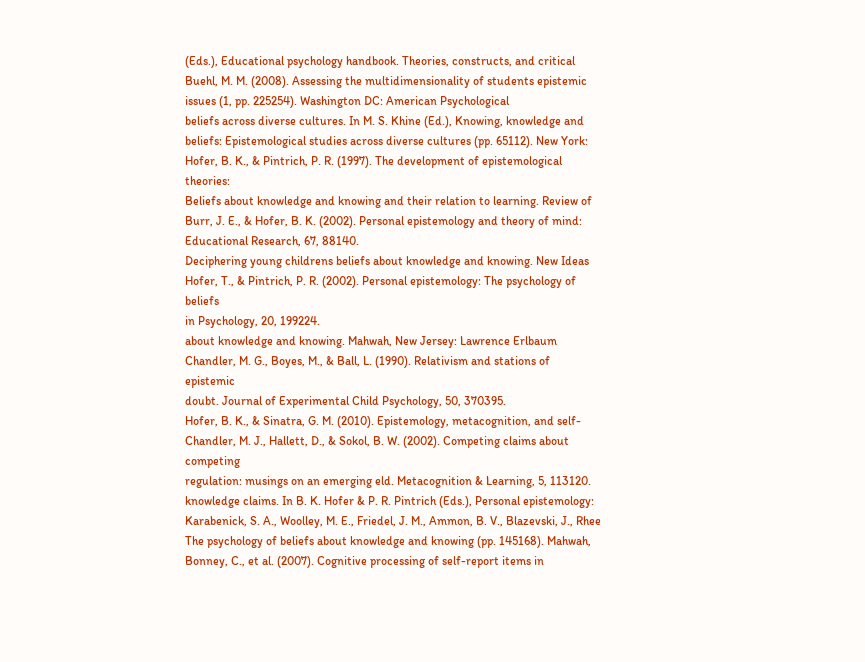(Eds.), Educational psychology handbook. Theories, constructs, and critical
Buehl, M. M. (2008). Assessing the multidimensionality of students epistemic
issues (1, pp. 225254). Washington DC: American Psychological
beliefs across diverse cultures. In M. S. Khine (Ed.), Knowing, knowledge and
beliefs: Epistemological studies across diverse cultures (pp. 65112). New York:
Hofer, B. K., & Pintrich, P. R. (1997). The development of epistemological theories:
Beliefs about knowledge and knowing and their relation to learning. Review of
Burr, J. E., & Hofer, B. K. (2002). Personal epistemology and theory of mind:
Educational Research, 67, 88140.
Deciphering young childrens beliefs about knowledge and knowing. New Ideas
Hofer, T., & Pintrich, P. R. (2002). Personal epistemology: The psychology of beliefs
in Psychology, 20, 199224.
about knowledge and knowing. Mahwah, New Jersey: Lawrence Erlbaum
Chandler, M. G., Boyes, M., & Ball, L. (1990). Relativism and stations of epistemic
doubt. Journal of Experimental Child Psychology, 50, 370395.
Hofer, B. K., & Sinatra, G. M. (2010). Epistemology, metacognition, and self-
Chandler, M. J., Hallett, D., & Sokol, B. W. (2002). Competing claims about competing
regulation: musings on an emerging eld. Metacognition & Learning, 5, 113120.
knowledge claims. In B. K. Hofer & P. R. Pintrich (Eds.), Personal epistemology:
Karabenick, S. A., Woolley, M. E., Friedel, J. M., Ammon, B. V., Blazevski, J., Rhee
The psychology of beliefs about knowledge and knowing (pp. 145168). Mahwah,
Bonney, C., et al. (2007). Cognitive processing of self-report items in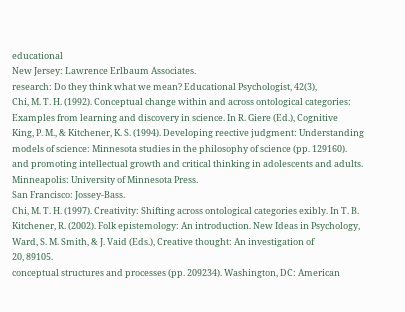educational
New Jersey: Lawrence Erlbaum Associates.
research: Do they think what we mean? Educational Psychologist, 42(3),
Chi, M. T. H. (1992). Conceptual change within and across ontological categories:
Examples from learning and discovery in science. In R. Giere (Ed.), Cognitive
King, P. M., & Kitchener, K. S. (1994). Developing reective judgment: Understanding
models of science: Minnesota studies in the philosophy of science (pp. 129160).
and promoting intellectual growth and critical thinking in adolescents and adults.
Minneapolis: University of Minnesota Press.
San Francisco: Jossey-Bass.
Chi, M. T. H. (1997). Creativity: Shifting across ontological categories exibly. In T. B.
Kitchener, R. (2002). Folk epistemology: An introduction. New Ideas in Psychology,
Ward, S. M. Smith, & J. Vaid (Eds.), Creative thought: An investigation of
20, 89105.
conceptual structures and processes (pp. 209234). Washington, DC: American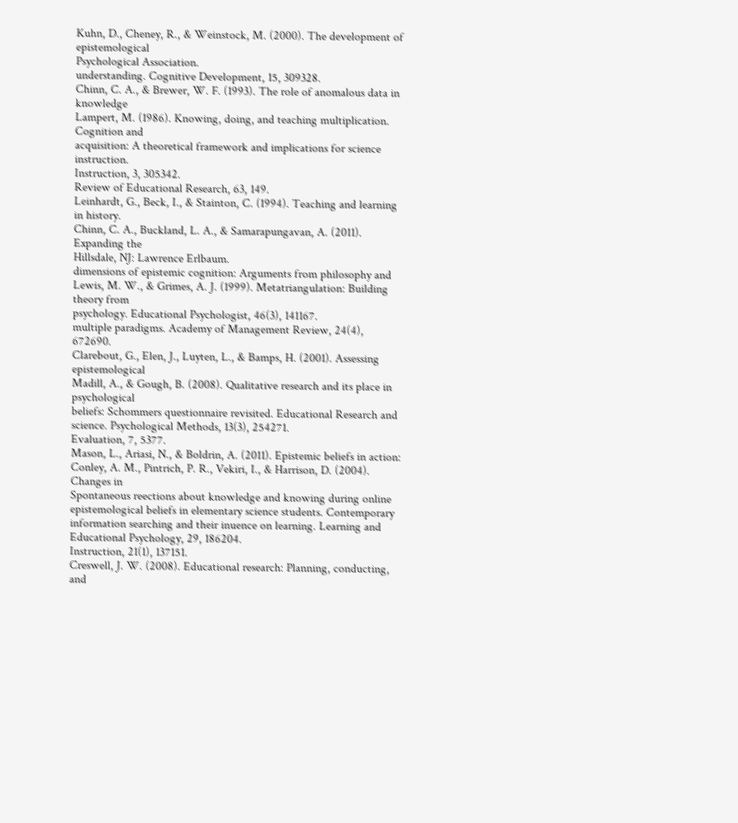Kuhn, D., Cheney, R., & Weinstock, M. (2000). The development of epistemological
Psychological Association.
understanding. Cognitive Development, 15, 309328.
Chinn, C. A., & Brewer, W. F. (1993). The role of anomalous data in knowledge
Lampert, M. (1986). Knowing, doing, and teaching multiplication. Cognition and
acquisition: A theoretical framework and implications for science instruction.
Instruction, 3, 305342.
Review of Educational Research, 63, 149.
Leinhardt, G., Beck, I., & Stainton, C. (1994). Teaching and learning in history.
Chinn, C. A., Buckland, L. A., & Samarapungavan, A. (2011). Expanding the
Hillsdale, NJ: Lawrence Erlbaum.
dimensions of epistemic cognition: Arguments from philosophy and
Lewis, M. W., & Grimes, A. J. (1999). Metatriangulation: Building theory from
psychology. Educational Psychologist, 46(3), 141167.
multiple paradigms. Academy of Management Review, 24(4), 672690.
Clarebout, G., Elen, J., Luyten, L., & Bamps, H. (2001). Assessing epistemological
Madill, A., & Gough, B. (2008). Qualitative research and its place in psychological
beliefs: Schommers questionnaire revisited. Educational Research and
science. Psychological Methods, 13(3), 254271.
Evaluation, 7, 5377.
Mason, L., Ariasi, N., & Boldrin, A. (2011). Epistemic beliefs in action:
Conley, A. M., Pintrich, P. R., Vekiri, I., & Harrison, D. (2004). Changes in
Spontaneous reections about knowledge and knowing during online
epistemological beliefs in elementary science students. Contemporary
information searching and their inuence on learning. Learning and
Educational Psychology, 29, 186204.
Instruction, 21(1), 137151.
Creswell, J. W. (2008). Educational research: Planning, conducting, and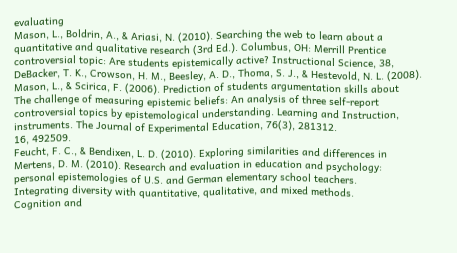evaluating
Mason, L., Boldrin, A., & Ariasi, N. (2010). Searching the web to learn about a
quantitative and qualitative research (3rd Ed.). Columbus, OH: Merrill Prentice
controversial topic: Are students epistemically active? Instructional Science, 38,
DeBacker, T. K., Crowson, H. M., Beesley, A. D., Thoma, S. J., & Hestevold, N. L. (2008).
Mason, L., & Scirica, F. (2006). Prediction of students argumentation skills about
The challenge of measuring epistemic beliefs: An analysis of three self-report
controversial topics by epistemological understanding. Learning and Instruction,
instruments. The Journal of Experimental Education, 76(3), 281312.
16, 492509.
Feucht, F. C., & Bendixen, L. D. (2010). Exploring similarities and differences in
Mertens, D. M. (2010). Research and evaluation in education and psychology:
personal epistemologies of U.S. and German elementary school teachers.
Integrating diversity with quantitative, qualitative, and mixed methods.
Cognition and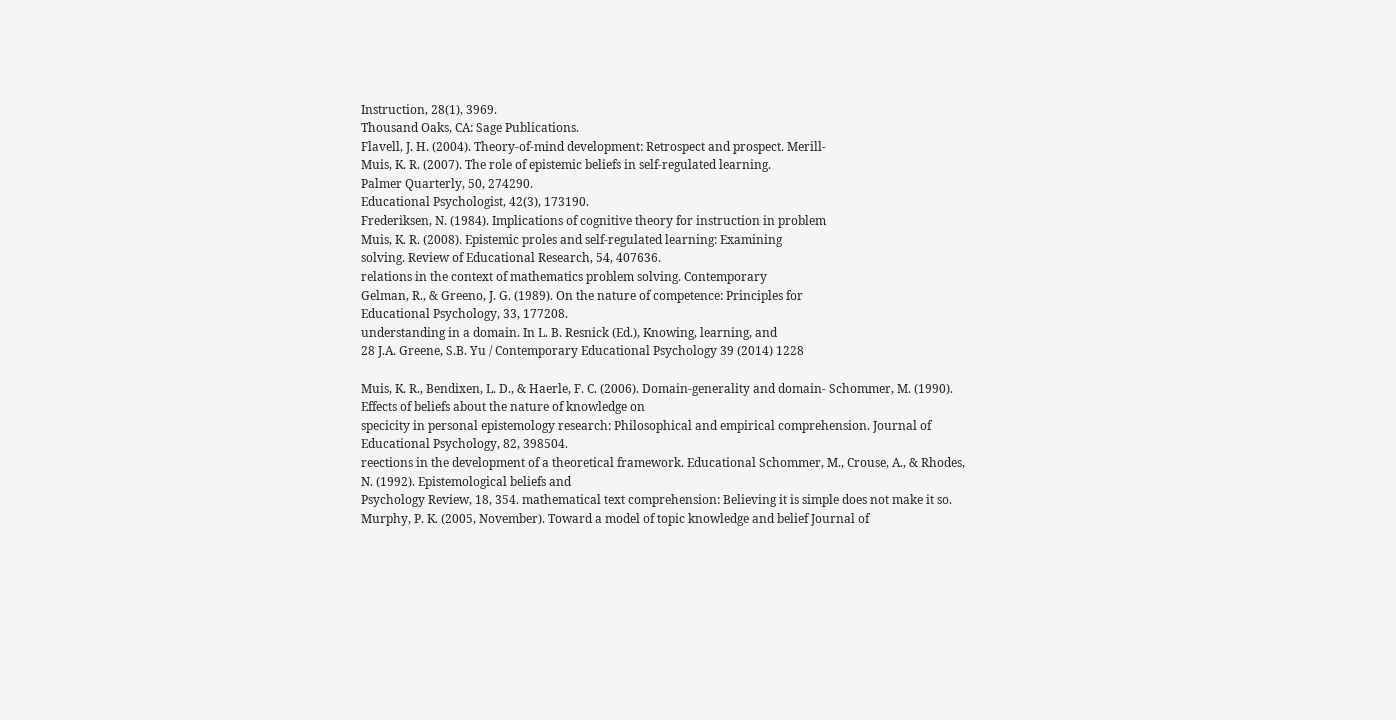Instruction, 28(1), 3969.
Thousand Oaks, CA: Sage Publications.
Flavell, J. H. (2004). Theory-of-mind development: Retrospect and prospect. Merill-
Muis, K. R. (2007). The role of epistemic beliefs in self-regulated learning.
Palmer Quarterly, 50, 274290.
Educational Psychologist, 42(3), 173190.
Frederiksen, N. (1984). Implications of cognitive theory for instruction in problem
Muis, K. R. (2008). Epistemic proles and self-regulated learning: Examining
solving. Review of Educational Research, 54, 407636.
relations in the context of mathematics problem solving. Contemporary
Gelman, R., & Greeno, J. G. (1989). On the nature of competence: Principles for
Educational Psychology, 33, 177208.
understanding in a domain. In L. B. Resnick (Ed.), Knowing, learning, and
28 J.A. Greene, S.B. Yu / Contemporary Educational Psychology 39 (2014) 1228

Muis, K. R., Bendixen, L. D., & Haerle, F. C. (2006). Domain-generality and domain- Schommer, M. (1990). Effects of beliefs about the nature of knowledge on
specicity in personal epistemology research: Philosophical and empirical comprehension. Journal of Educational Psychology, 82, 398504.
reections in the development of a theoretical framework. Educational Schommer, M., Crouse, A., & Rhodes, N. (1992). Epistemological beliefs and
Psychology Review, 18, 354. mathematical text comprehension: Believing it is simple does not make it so.
Murphy, P. K. (2005, November). Toward a model of topic knowledge and belief Journal of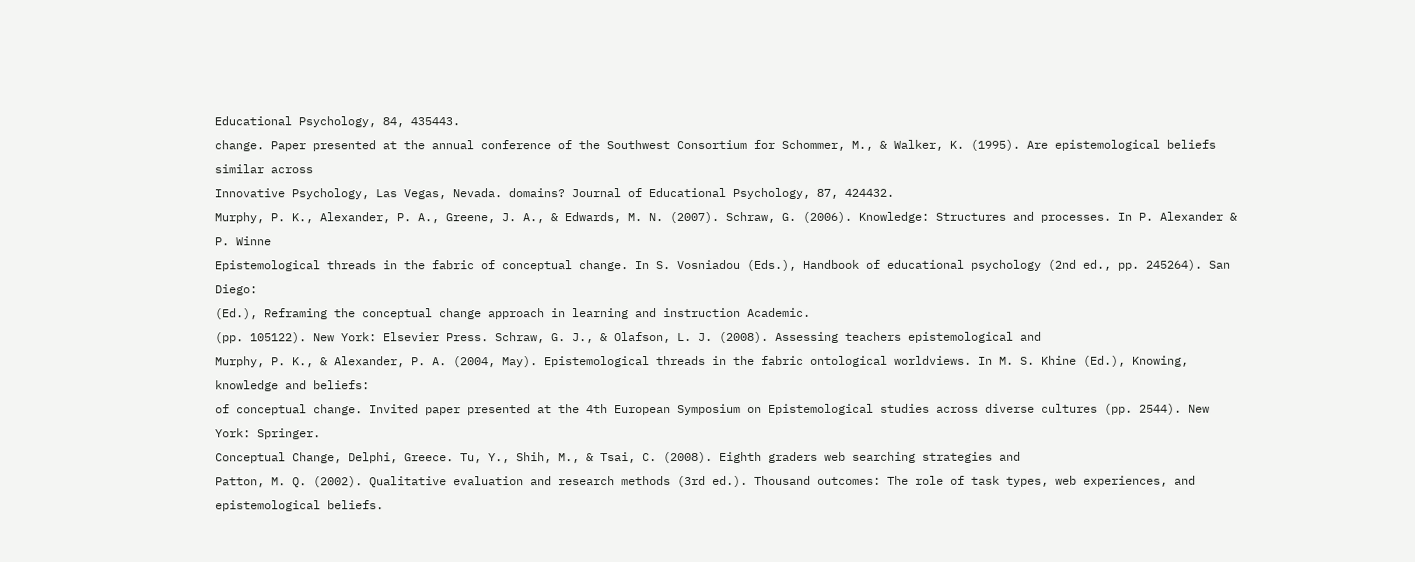Educational Psychology, 84, 435443.
change. Paper presented at the annual conference of the Southwest Consortium for Schommer, M., & Walker, K. (1995). Are epistemological beliefs similar across
Innovative Psychology, Las Vegas, Nevada. domains? Journal of Educational Psychology, 87, 424432.
Murphy, P. K., Alexander, P. A., Greene, J. A., & Edwards, M. N. (2007). Schraw, G. (2006). Knowledge: Structures and processes. In P. Alexander & P. Winne
Epistemological threads in the fabric of conceptual change. In S. Vosniadou (Eds.), Handbook of educational psychology (2nd ed., pp. 245264). San Diego:
(Ed.), Reframing the conceptual change approach in learning and instruction Academic.
(pp. 105122). New York: Elsevier Press. Schraw, G. J., & Olafson, L. J. (2008). Assessing teachers epistemological and
Murphy, P. K., & Alexander, P. A. (2004, May). Epistemological threads in the fabric ontological worldviews. In M. S. Khine (Ed.), Knowing, knowledge and beliefs:
of conceptual change. Invited paper presented at the 4th European Symposium on Epistemological studies across diverse cultures (pp. 2544). New York: Springer.
Conceptual Change, Delphi, Greece. Tu, Y., Shih, M., & Tsai, C. (2008). Eighth graders web searching strategies and
Patton, M. Q. (2002). Qualitative evaluation and research methods (3rd ed.). Thousand outcomes: The role of task types, web experiences, and epistemological beliefs.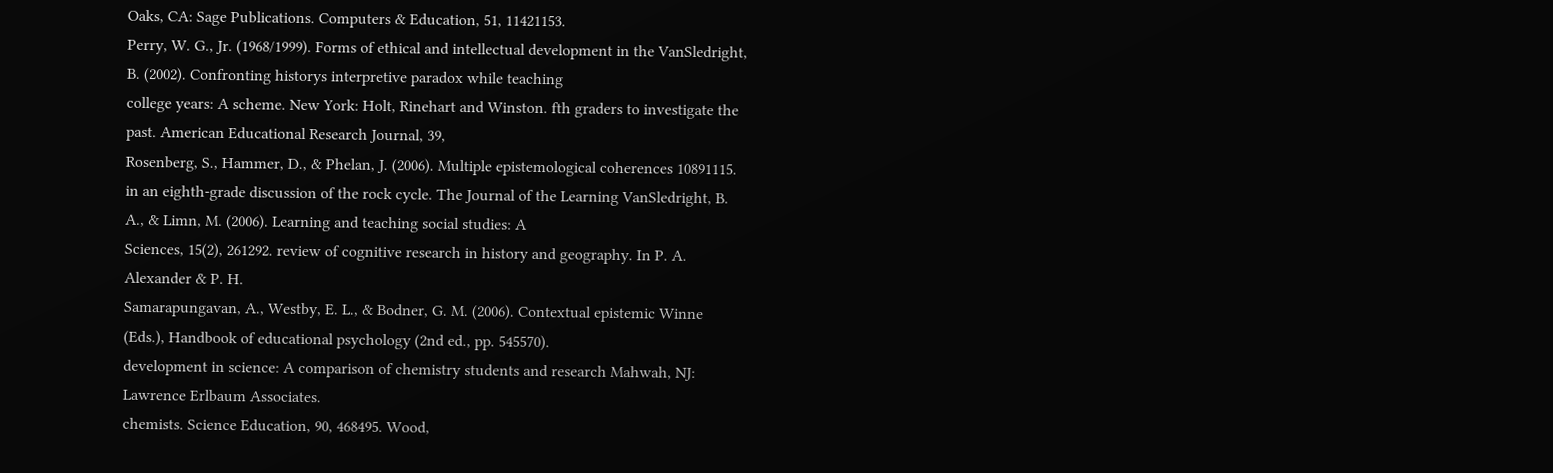Oaks, CA: Sage Publications. Computers & Education, 51, 11421153.
Perry, W. G., Jr. (1968/1999). Forms of ethical and intellectual development in the VanSledright, B. (2002). Confronting historys interpretive paradox while teaching
college years: A scheme. New York: Holt, Rinehart and Winston. fth graders to investigate the past. American Educational Research Journal, 39,
Rosenberg, S., Hammer, D., & Phelan, J. (2006). Multiple epistemological coherences 10891115.
in an eighth-grade discussion of the rock cycle. The Journal of the Learning VanSledright, B. A., & Limn, M. (2006). Learning and teaching social studies: A
Sciences, 15(2), 261292. review of cognitive research in history and geography. In P. A. Alexander & P. H.
Samarapungavan, A., Westby, E. L., & Bodner, G. M. (2006). Contextual epistemic Winne (Eds.), Handbook of educational psychology (2nd ed., pp. 545570).
development in science: A comparison of chemistry students and research Mahwah, NJ: Lawrence Erlbaum Associates.
chemists. Science Education, 90, 468495. Wood,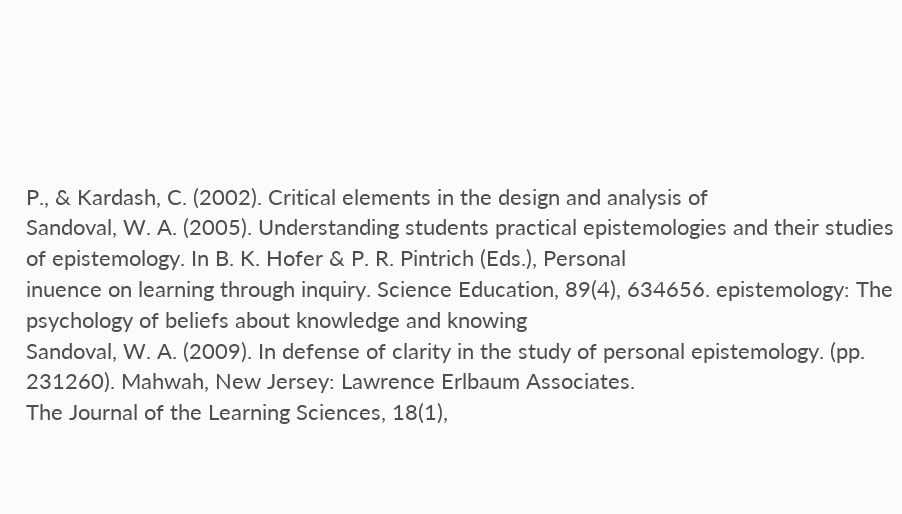P., & Kardash, C. (2002). Critical elements in the design and analysis of
Sandoval, W. A. (2005). Understanding students practical epistemologies and their studies of epistemology. In B. K. Hofer & P. R. Pintrich (Eds.), Personal
inuence on learning through inquiry. Science Education, 89(4), 634656. epistemology: The psychology of beliefs about knowledge and knowing
Sandoval, W. A. (2009). In defense of clarity in the study of personal epistemology. (pp. 231260). Mahwah, New Jersey: Lawrence Erlbaum Associates.
The Journal of the Learning Sciences, 18(1),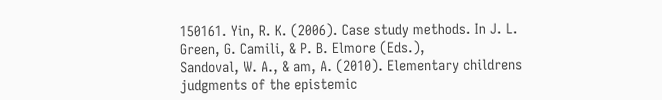150161. Yin, R. K. (2006). Case study methods. In J. L. Green, G. Camili, & P. B. Elmore (Eds.),
Sandoval, W. A., & am, A. (2010). Elementary childrens judgments of the epistemic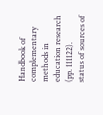Handbook of complementary methods in education research (pp. 111122).
status of sources of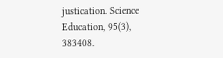justication. Science Education, 95(3), 383408.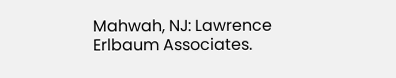Mahwah, NJ: Lawrence Erlbaum Associates.